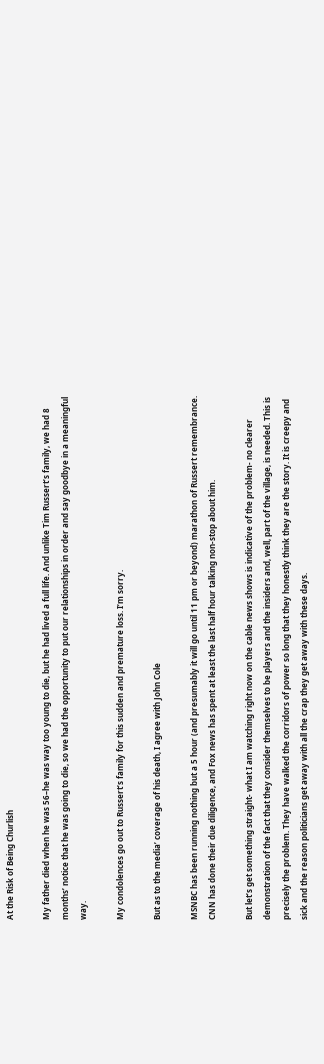At the Risk of Being Churlish

My father died when he was 56–he was way too young to die, but he had lived a full life. And unlike Tim Russert’s family, we had 8 months’ notice that he was going to die, so we had the opportunity to put our relationships in order and say goodbye in a meaningful way.

My condolences go out to Russert’s family for this sudden and premature loss. I’m sorry.

But as to the media’ coverage of his death, I agree with John Cole

MSNBC has been running nothing but a 5 hour (and presumably it will go until 11 pm or beyond) marathon of Russert remembrance. CNN has done their due diligence, and Fox news has spent at least the last half hour talking non-stop about him.

But let’s get something straight- what I am watching right now on the cable news shows is indicative of the problem- no clearer demonstration of the fact that they consider themselves to be players and the insiders and, well, part of the village, is needed. This is precisely the problem. They have walked the corridors of power so long that they honestly think they are the story. It is creepy and sick and the reason politicians get away with all the crap they get away with these days.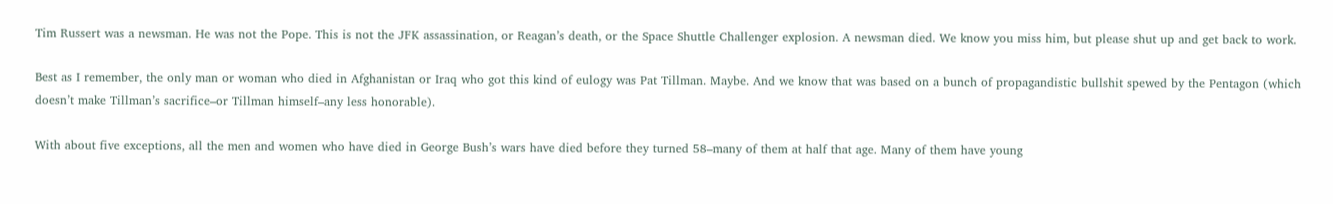Tim Russert was a newsman. He was not the Pope. This is not the JFK assassination, or Reagan’s death, or the Space Shuttle Challenger explosion. A newsman died. We know you miss him, but please shut up and get back to work.

Best as I remember, the only man or woman who died in Afghanistan or Iraq who got this kind of eulogy was Pat Tillman. Maybe. And we know that was based on a bunch of propagandistic bullshit spewed by the Pentagon (which doesn’t make Tillman’s sacrifice–or Tillman himself–any less honorable).

With about five exceptions, all the men and women who have died in George Bush’s wars have died before they turned 58–many of them at half that age. Many of them have young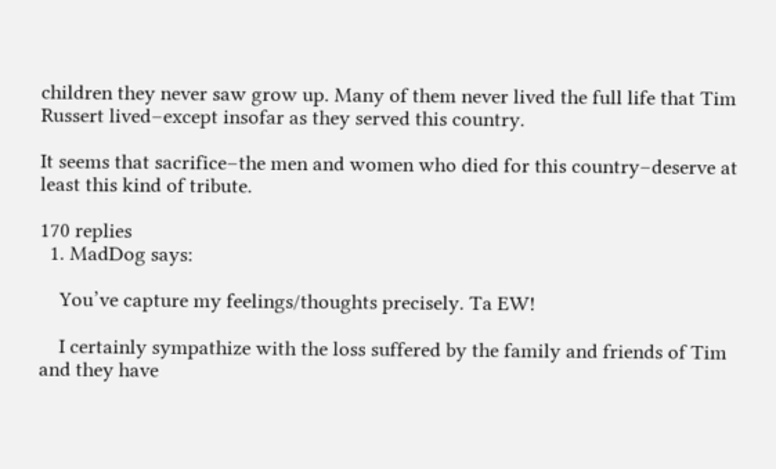children they never saw grow up. Many of them never lived the full life that Tim Russert lived–except insofar as they served this country.

It seems that sacrifice–the men and women who died for this country–deserve at least this kind of tribute.

170 replies
  1. MadDog says:

    You’ve capture my feelings/thoughts precisely. Ta EW!

    I certainly sympathize with the loss suffered by the family and friends of Tim and they have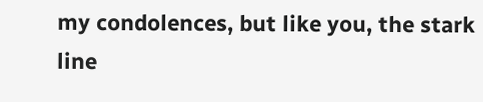my condolences, but like you, the stark line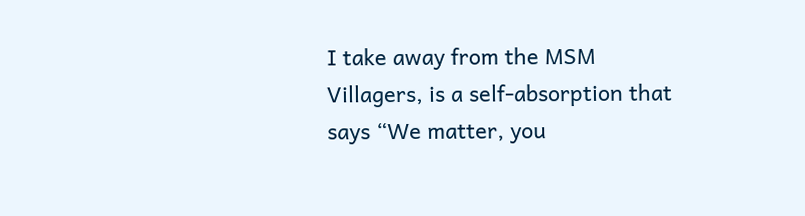I take away from the MSM Villagers, is a self-absorption that says “We matter, you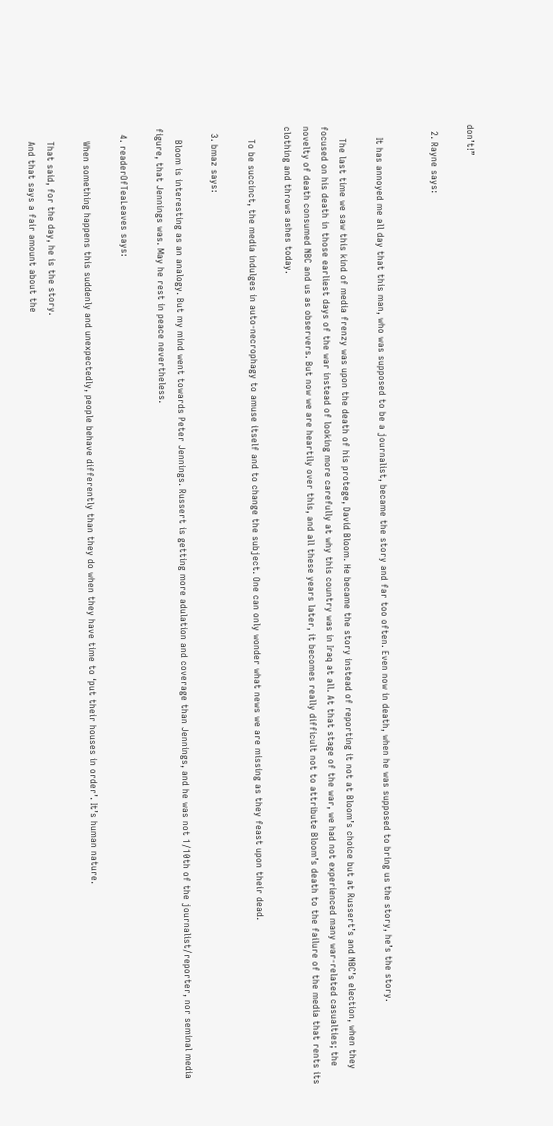don’t!”

  2. Rayne says:


    It has annoyed me all day that this man, who was supposed to be a journalist, became the story and far too often. Even now in death, when he was supposed to bring us the story, he’s the story.

    The last time we saw this kind of media frenzy was upon the death of his protege, David Bloom. He became the story instead of reporting it not at Bloom’s choice but at Russert’s and NBC’s election, when they focused on his death in those earliest days of the war instead of looking more carefully at why this country was in Iraq at all. At that stage of the war, we had not experienced many war-related casualties; the novelty of death consumed NBC and us as observers. But now we are heartily over this, and all these years later, it becomes really difficult not to attribute Bloom’s death to the failure of the media that rents its clothing and throws ashes today.

    To be succinct, the media indulges in auto-necrophagy to amuse itself and to change the subject. One can only wonder what news we are missing as they feast upon their dead.

  3. bmaz says:

    Bloom is interesting as an analogy. But my mind went towards Peter Jennings. Russert is getting more adulation and coverage than Jennings, and he was not 1/10th of the journalist/reporter, nor seminal media figure, that Jennings was. May he rest in peace nevertheless.

  4. readerOfTeaLeaves says:

    When something happens this suddenly and unexpectedly, people behave differently than they do when they have time to ‘put their houses in order’. It’s human nature.

    That said, for the day, he is the story.
    And that says a fair amount about the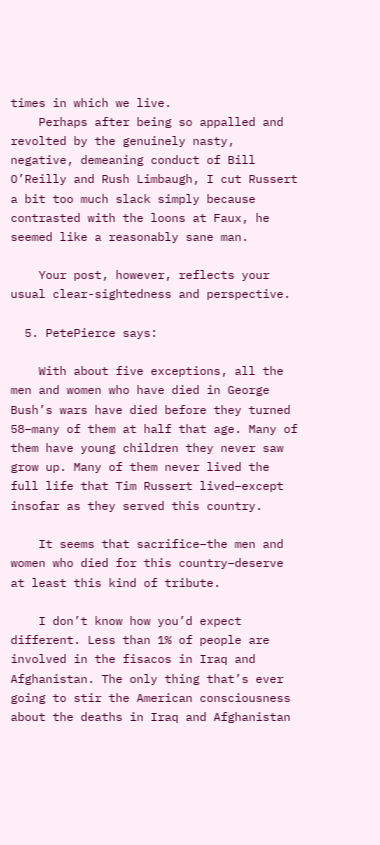times in which we live.
    Perhaps after being so appalled and revolted by the genuinely nasty, negative, demeaning conduct of Bill O’Reilly and Rush Limbaugh, I cut Russert a bit too much slack simply because contrasted with the loons at Faux, he seemed like a reasonably sane man.

    Your post, however, reflects your usual clear-sightedness and perspective.

  5. PetePierce says:

    With about five exceptions, all the men and women who have died in George Bush’s wars have died before they turned 58–many of them at half that age. Many of them have young children they never saw grow up. Many of them never lived the full life that Tim Russert lived–except insofar as they served this country.

    It seems that sacrifice–the men and women who died for this country–deserve at least this kind of tribute.

    I don’t know how you’d expect different. Less than 1% of people are involved in the fisacos in Iraq and Afghanistan. The only thing that’s ever going to stir the American consciousness about the deaths in Iraq and Afghanistan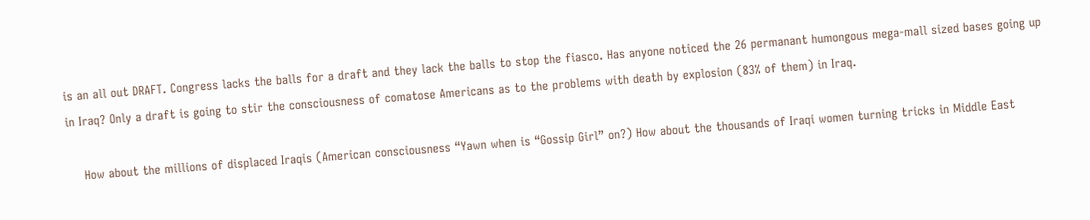is an all out DRAFT. Congress lacks the balls for a draft and they lack the balls to stop the fiasco. Has anyone noticed the 26 permanant humongous mega-mall sized bases going up in Iraq? Only a draft is going to stir the consciousness of comatose Americans as to the problems with death by explosion (83% of them) in Iraq.

    How about the millions of displaced Iraqis (American consciousness “Yawn when is “Gossip Girl” on?) How about the thousands of Iraqi women turning tricks in Middle East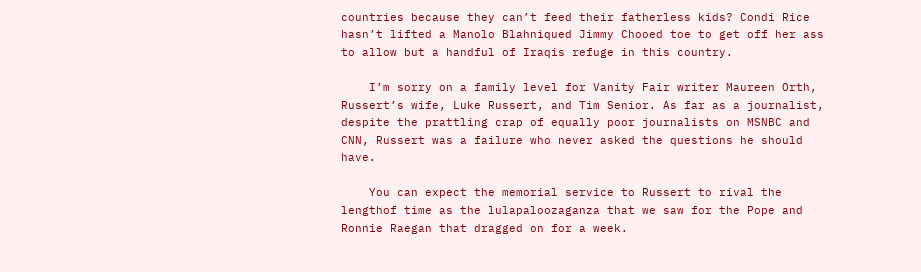countries because they can’t feed their fatherless kids? Condi Rice hasn’t lifted a Manolo Blahniqued Jimmy Chooed toe to get off her ass to allow but a handful of Iraqis refuge in this country.

    I’m sorry on a family level for Vanity Fair writer Maureen Orth, Russert’s wife, Luke Russert, and Tim Senior. As far as a journalist, despite the prattling crap of equally poor journalists on MSNBC and CNN, Russert was a failure who never asked the questions he should have.

    You can expect the memorial service to Russert to rival the lengthof time as the lulapaloozaganza that we saw for the Pope and Ronnie Raegan that dragged on for a week.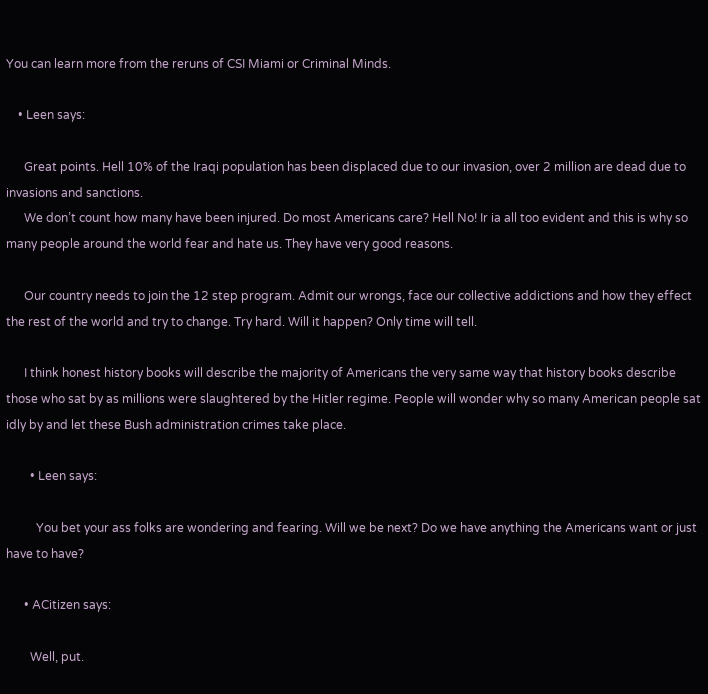You can learn more from the reruns of CSI Miami or Criminal Minds.

    • Leen says:

      Great points. Hell 10% of the Iraqi population has been displaced due to our invasion, over 2 million are dead due to invasions and sanctions.
      We don’t count how many have been injured. Do most Americans care? Hell No! Ir ia all too evident and this is why so many people around the world fear and hate us. They have very good reasons.

      Our country needs to join the 12 step program. Admit our wrongs, face our collective addictions and how they effect the rest of the world and try to change. Try hard. Will it happen? Only time will tell.

      I think honest history books will describe the majority of Americans the very same way that history books describe those who sat by as millions were slaughtered by the Hitler regime. People will wonder why so many American people sat idly by and let these Bush administration crimes take place.

        • Leen says:

          You bet your ass folks are wondering and fearing. Will we be next? Do we have anything the Americans want or just have to have?

      • ACitizen says:

        Well, put.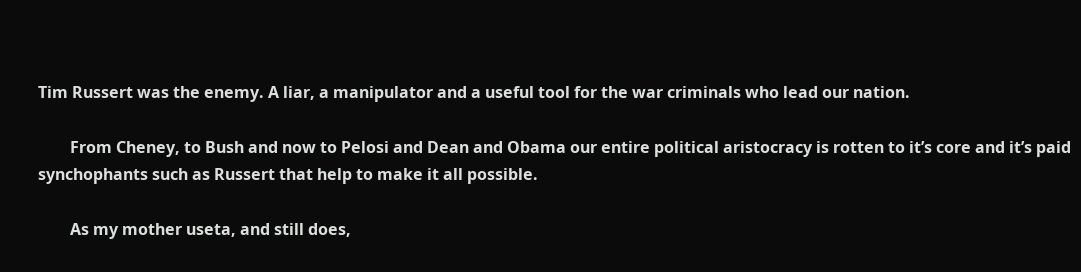Tim Russert was the enemy. A liar, a manipulator and a useful tool for the war criminals who lead our nation.

        From Cheney, to Bush and now to Pelosi and Dean and Obama our entire political aristocracy is rotten to it’s core and it’s paid synchophants such as Russert that help to make it all possible.

        As my mother useta, and still does,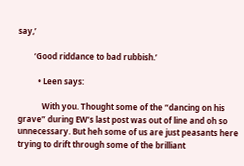say,’

        ‘Good riddance to bad rubbish.’

          • Leen says:

            With you. Thought some of the “dancing on his grave” during EW’s last post was out of line and oh so unnecessary. But heh some of us are just peasants here trying to drift through some of the brilliant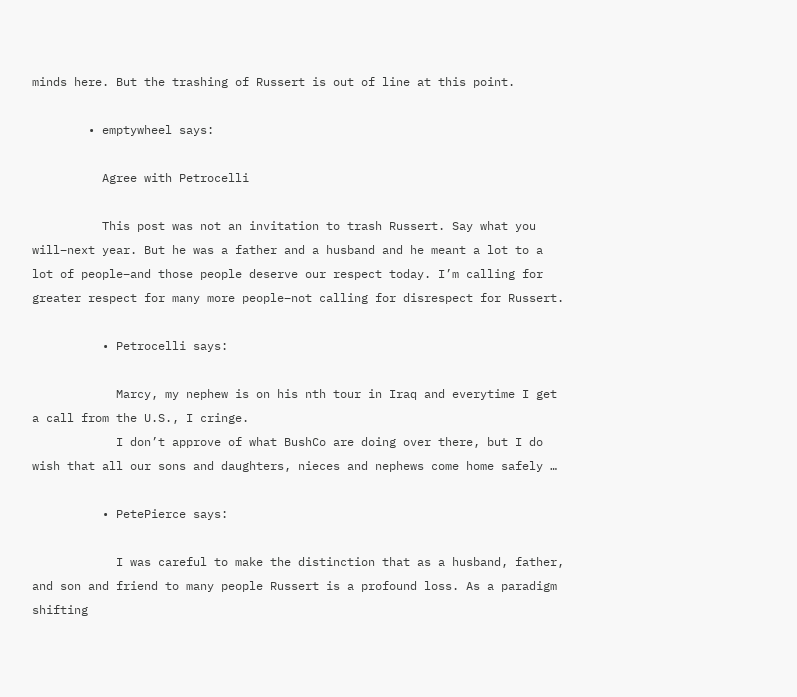minds here. But the trashing of Russert is out of line at this point.

        • emptywheel says:

          Agree with Petrocelli

          This post was not an invitation to trash Russert. Say what you will–next year. But he was a father and a husband and he meant a lot to a lot of people–and those people deserve our respect today. I’m calling for greater respect for many more people–not calling for disrespect for Russert.

          • Petrocelli says:

            Marcy, my nephew is on his nth tour in Iraq and everytime I get a call from the U.S., I cringe.
            I don’t approve of what BushCo are doing over there, but I do wish that all our sons and daughters, nieces and nephews come home safely …

          • PetePierce says:

            I was careful to make the distinction that as a husband, father, and son and friend to many people Russert is a profound loss. As a paradigm shifting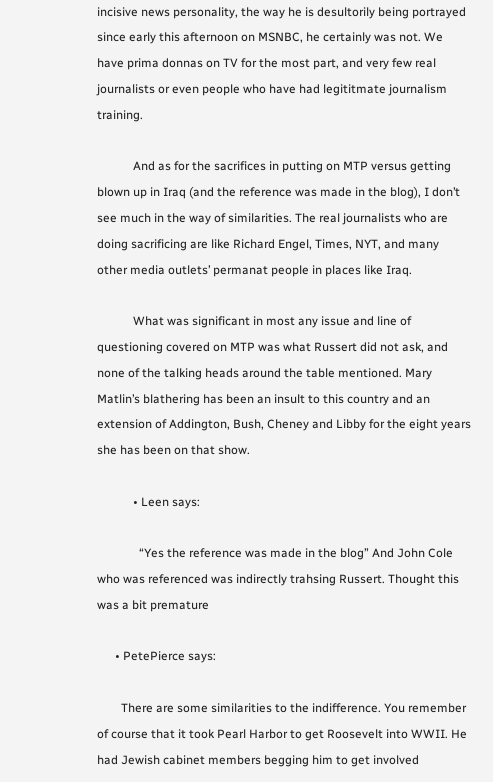incisive news personality, the way he is desultorily being portrayed since early this afternoon on MSNBC, he certainly was not. We have prima donnas on TV for the most part, and very few real journalists or even people who have had legititmate journalism training.

            And as for the sacrifices in putting on MTP versus getting blown up in Iraq (and the reference was made in the blog), I don’t see much in the way of similarities. The real journalists who are doing sacrificing are like Richard Engel, Times, NYT, and many other media outlets’ permanat people in places like Iraq.

            What was significant in most any issue and line of questioning covered on MTP was what Russert did not ask, and none of the talking heads around the table mentioned. Mary Matlin’s blathering has been an insult to this country and an extension of Addington, Bush, Cheney and Libby for the eight years she has been on that show.

            • Leen says:

              “Yes the reference was made in the blog” And John Cole who was referenced was indirectly trahsing Russert. Thought this was a bit premature

      • PetePierce says:

        There are some similarities to the indifference. You remember of course that it took Pearl Harbor to get Roosevelt into WWII. He had Jewish cabinet members begging him to get involved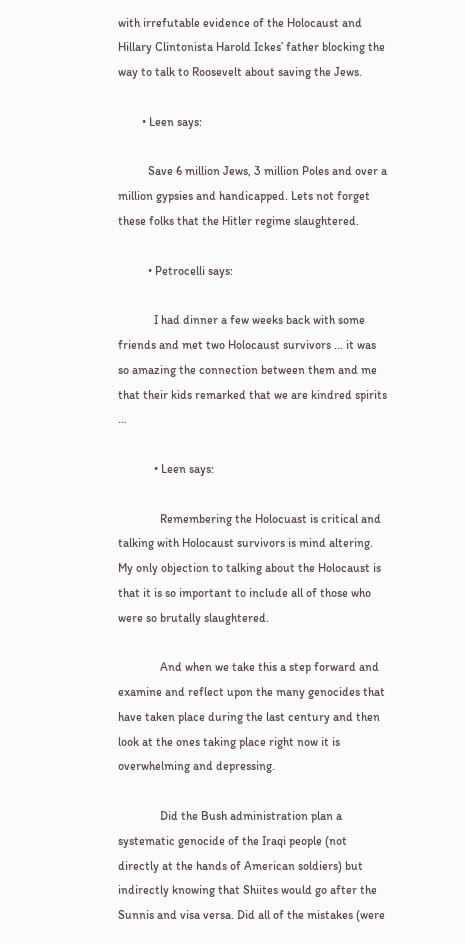with irrefutable evidence of the Holocaust and Hillary Clintonista Harold Ickes’ father blocking the way to talk to Roosevelt about saving the Jews.

        • Leen says:

          Save 6 million Jews, 3 million Poles and over a million gypsies and handicapped. Lets not forget these folks that the Hitler regime slaughtered.

          • Petrocelli says:

            I had dinner a few weeks back with some friends and met two Holocaust survivors … it was so amazing the connection between them and me that their kids remarked that we are kindred spirits …

            • Leen says:

              Remembering the Holocuast is critical and talking with Holocaust survivors is mind altering. My only objection to talking about the Holocaust is that it is so important to include all of those who were so brutally slaughtered.

              And when we take this a step forward and examine and reflect upon the many genocides that have taken place during the last century and then look at the ones taking place right now it is overwhelming and depressing.

              Did the Bush administration plan a systematic genocide of the Iraqi people (not directly at the hands of American soldiers) but indirectly knowing that Shiites would go after the Sunnis and visa versa. Did all of the mistakes (were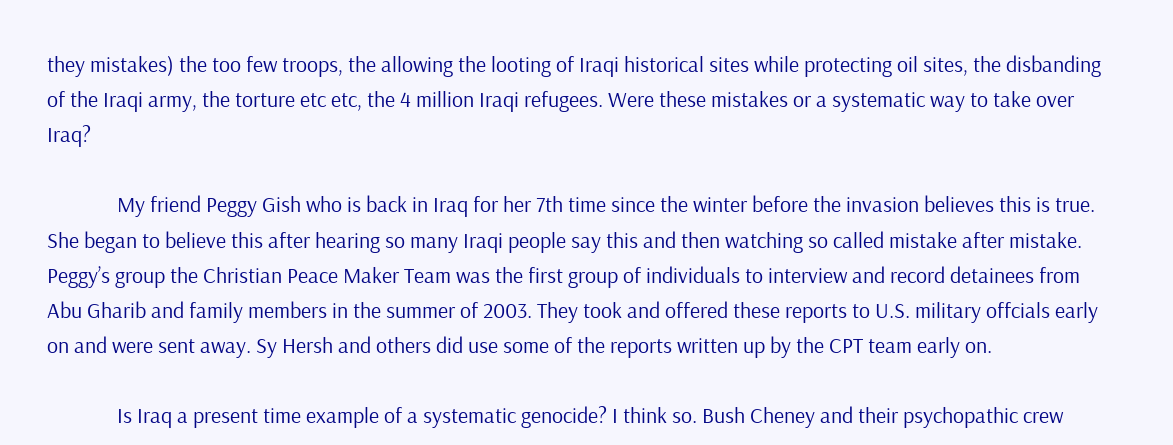they mistakes) the too few troops, the allowing the looting of Iraqi historical sites while protecting oil sites, the disbanding of the Iraqi army, the torture etc etc, the 4 million Iraqi refugees. Were these mistakes or a systematic way to take over Iraq?

              My friend Peggy Gish who is back in Iraq for her 7th time since the winter before the invasion believes this is true. She began to believe this after hearing so many Iraqi people say this and then watching so called mistake after mistake. Peggy’s group the Christian Peace Maker Team was the first group of individuals to interview and record detainees from Abu Gharib and family members in the summer of 2003. They took and offered these reports to U.S. military offcials early on and were sent away. Sy Hersh and others did use some of the reports written up by the CPT team early on.

              Is Iraq a present time example of a systematic genocide? I think so. Bush Cheney and their psychopathic crew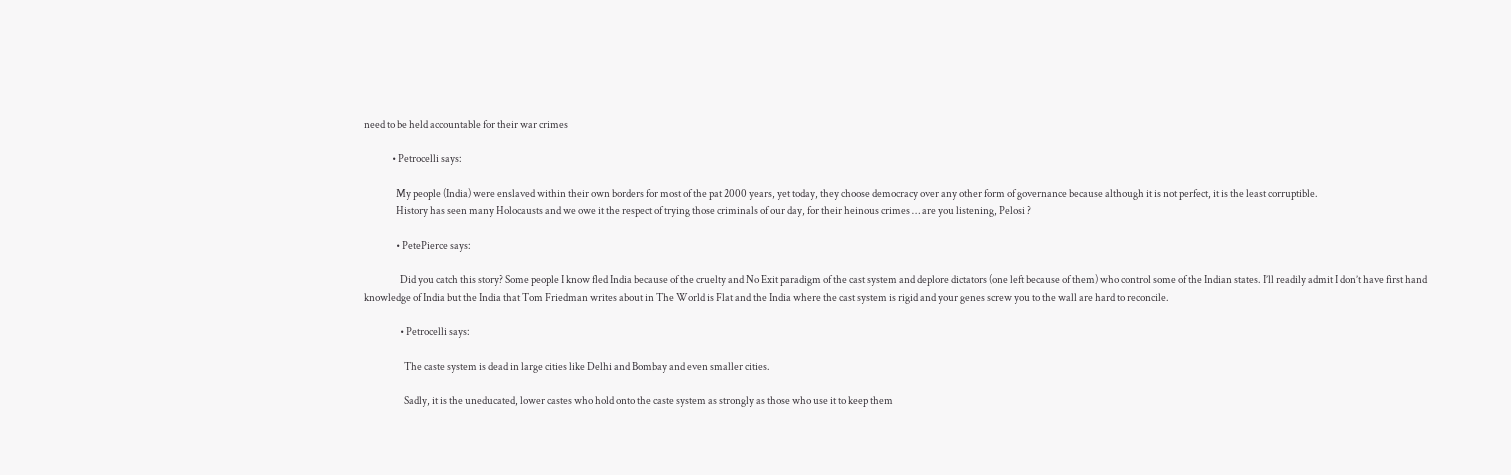need to be held accountable for their war crimes

              • Petrocelli says:

                My people (India) were enslaved within their own borders for most of the pat 2000 years, yet today, they choose democracy over any other form of governance because although it is not perfect, it is the least corruptible.
                History has seen many Holocausts and we owe it the respect of trying those criminals of our day, for their heinous crimes … are you listening, Pelosi ?

                • PetePierce says:

                  Did you catch this story? Some people I know fled India because of the cruelty and No Exit paradigm of the cast system and deplore dictators (one left because of them) who control some of the Indian states. I’ll readily admit I don’t have first hand knowledge of India but the India that Tom Friedman writes about in The World is Flat and the India where the cast system is rigid and your genes screw you to the wall are hard to reconcile.

                  • Petrocelli says:

                    The caste system is dead in large cities like Delhi and Bombay and even smaller cities.

                    Sadly, it is the uneducated, lower castes who hold onto the caste system as strongly as those who use it to keep them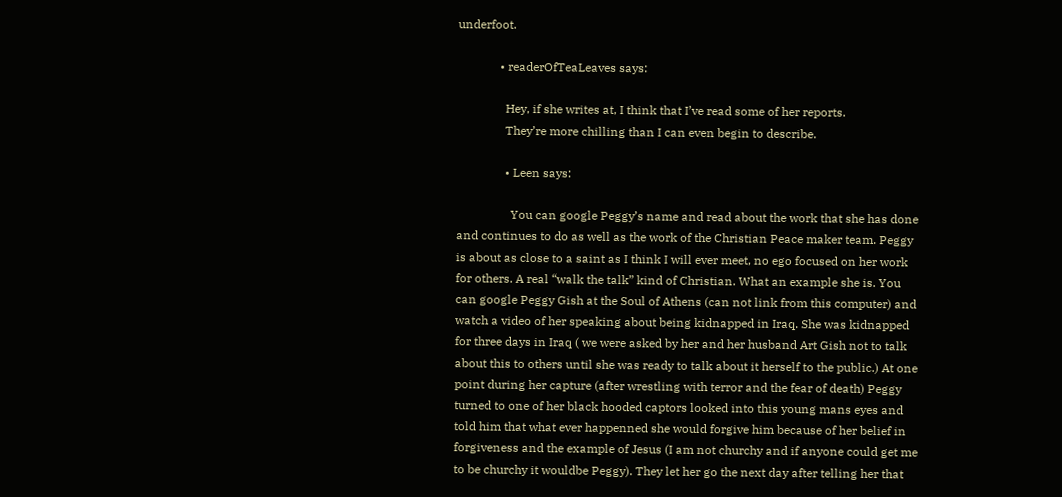underfoot.

              • readerOfTeaLeaves says:

                Hey, if she writes at, I think that I’ve read some of her reports.
                They’re more chilling than I can even begin to describe.

                • Leen says:

                  You can google Peggy’s name and read about the work that she has done and continues to do as well as the work of the Christian Peace maker team. Peggy is about as close to a saint as I think I will ever meet, no ego focused on her work for others. A real “walk the talk” kind of Christian. What an example she is. You can google Peggy Gish at the Soul of Athens (can not link from this computer) and watch a video of her speaking about being kidnapped in Iraq. She was kidnapped for three days in Iraq ( we were asked by her and her husband Art Gish not to talk about this to others until she was ready to talk about it herself to the public.) At one point during her capture (after wrestling with terror and the fear of death) Peggy turned to one of her black hooded captors looked into this young mans eyes and told him that what ever happenned she would forgive him because of her belief in forgiveness and the example of Jesus (I am not churchy and if anyone could get me to be churchy it wouldbe Peggy). They let her go the next day after telling her that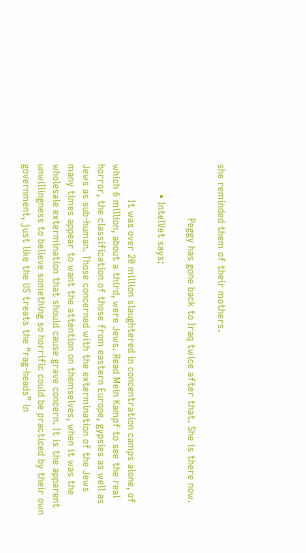she reminded them of their mothers.

                  Peggy has gone back to Iraq twice after that. She is there now.

          • IntelVet says:

            It was over 20 million slaughtered in concentration camps alone, of which 6 million, about a third, were Jews. Read Mein Kampf to see the real horror, the classification of those from eastern Europe, gypsies as well as Jews as sub-human. Those concerned with the extermination of the Jews many times appear to want the attention on themselves, when it was the wholesale extermination that should cause grave concern. It is the apparent unwillingness to believe something so horrific could be practiced by their own government, just like the US treats the “rag-heads” in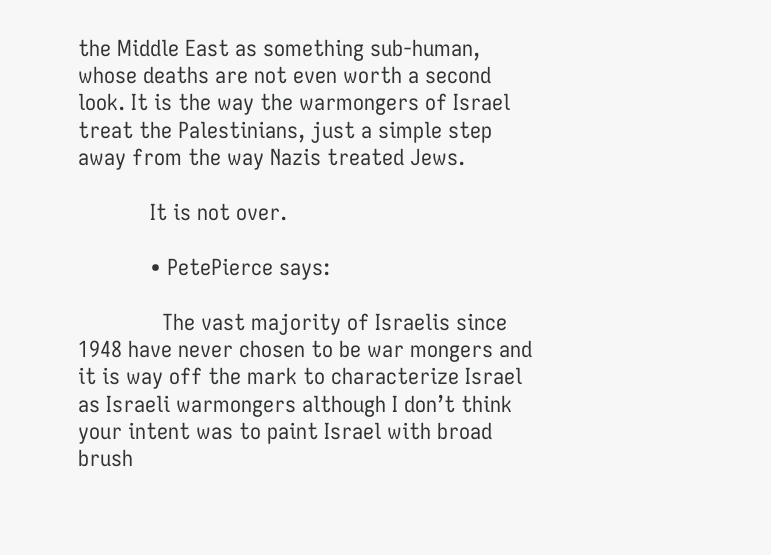the Middle East as something sub-human, whose deaths are not even worth a second look. It is the way the warmongers of Israel treat the Palestinians, just a simple step away from the way Nazis treated Jews.

            It is not over.

            • PetePierce says:

              The vast majority of Israelis since 1948 have never chosen to be war mongers and it is way off the mark to characterize Israel as Israeli warmongers although I don’t think your intent was to paint Israel with broad brush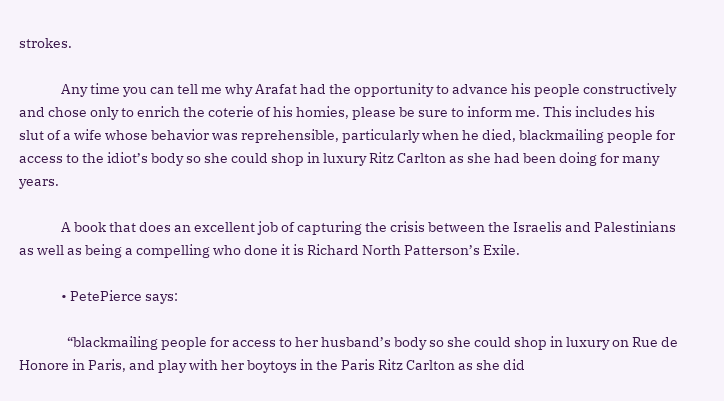strokes.

              Any time you can tell me why Arafat had the opportunity to advance his people constructively and chose only to enrich the coterie of his homies, please be sure to inform me. This includes his slut of a wife whose behavior was reprehensible, particularly when he died, blackmailing people for access to the idiot’s body so she could shop in luxury Ritz Carlton as she had been doing for many years.

              A book that does an excellent job of capturing the crisis between the Israelis and Palestinians as well as being a compelling who done it is Richard North Patterson’s Exile.

              • PetePierce says:

                “blackmailing people for access to her husband’s body so she could shop in luxury on Rue de Honore in Paris, and play with her boytoys in the Paris Ritz Carlton as she did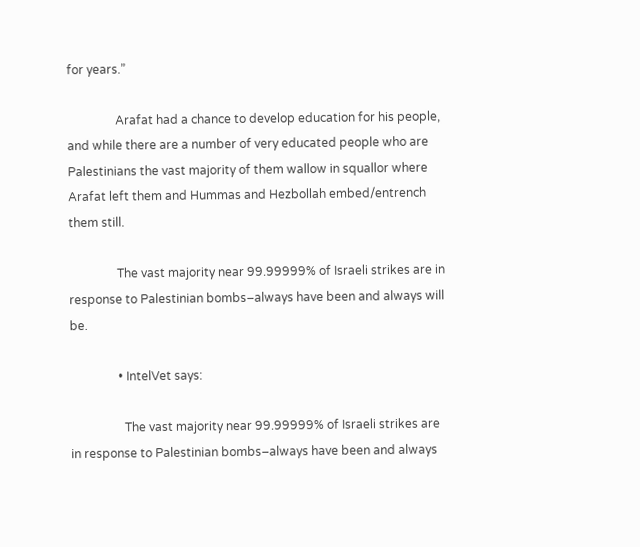for years.”

                Arafat had a chance to develop education for his people, and while there are a number of very educated people who are Palestinians the vast majority of them wallow in squallor where Arafat left them and Hummas and Hezbollah embed/entrench them still.

                The vast majority near 99.99999% of Israeli strikes are in response to Palestinian bombs–always have been and always will be.

                • IntelVet says:

                  The vast majority near 99.99999% of Israeli strikes are in response to Palestinian bombs–always have been and always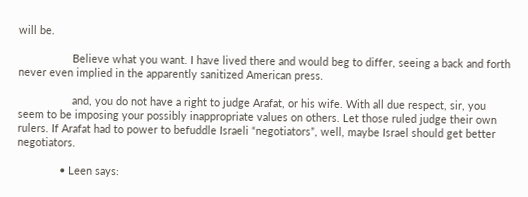will be.

                  Believe what you want. I have lived there and would beg to differ, seeing a back and forth never even implied in the apparently sanitized American press.

                  and, you do not have a right to judge Arafat, or his wife. With all due respect, sir, you seem to be imposing your possibly inappropriate values on others. Let those ruled judge their own rulers. If Arafat had to power to befuddle Israeli “negotiators”, well, maybe Israel should get better negotiators.

              • Leen says: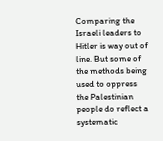Comparing the Israeli leaders to Hitler is way out of line. But some of the methods being used to oppress the Palestinian people do reflect a systematic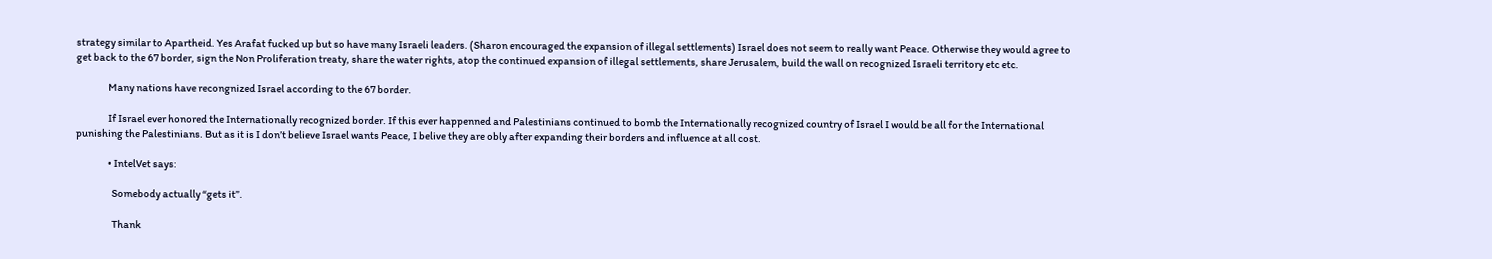strategy similar to Apartheid. Yes Arafat fucked up but so have many Israeli leaders. (Sharon encouraged the expansion of illegal settlements) Israel does not seem to really want Peace. Otherwise they would agree to get back to the 67 border, sign the Non Proliferation treaty, share the water rights, atop the continued expansion of illegal settlements, share Jerusalem, build the wall on recognized Israeli territory etc etc.

                Many nations have recongnized Israel according to the 67 border.

                If Israel ever honored the Internationally recognized border. If this ever happenned and Palestinians continued to bomb the Internationally recognized country of Israel I would be all for the International punishing the Palestinians. But as it is I don’t believe Israel wants Peace, I belive they are obly after expanding their borders and influence at all cost.

                • IntelVet says:

                  Somebody actually “gets it”.

                  Thank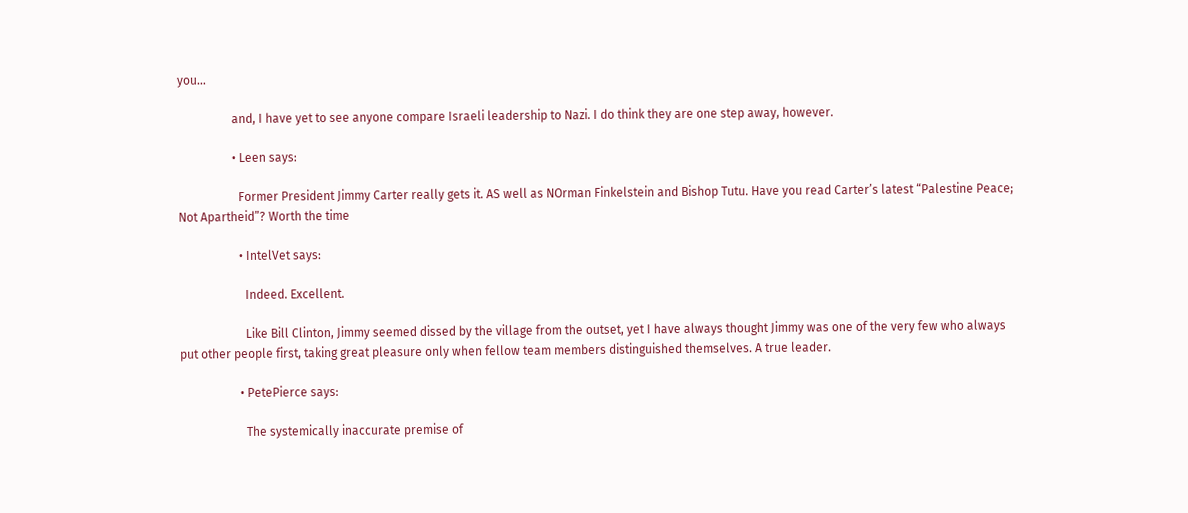you…

                  and, I have yet to see anyone compare Israeli leadership to Nazi. I do think they are one step away, however.

                  • Leen says:

                    Former President Jimmy Carter really gets it. AS well as NOrman Finkelstein and Bishop Tutu. Have you read Carter’s latest “Palestine Peace; Not Apartheid”? Worth the time

                    • IntelVet says:

                      Indeed. Excellent.

                      Like Bill Clinton, Jimmy seemed dissed by the village from the outset, yet I have always thought Jimmy was one of the very few who always put other people first, taking great pleasure only when fellow team members distinguished themselves. A true leader.

                    • PetePierce says:

                      The systemically inaccurate premise of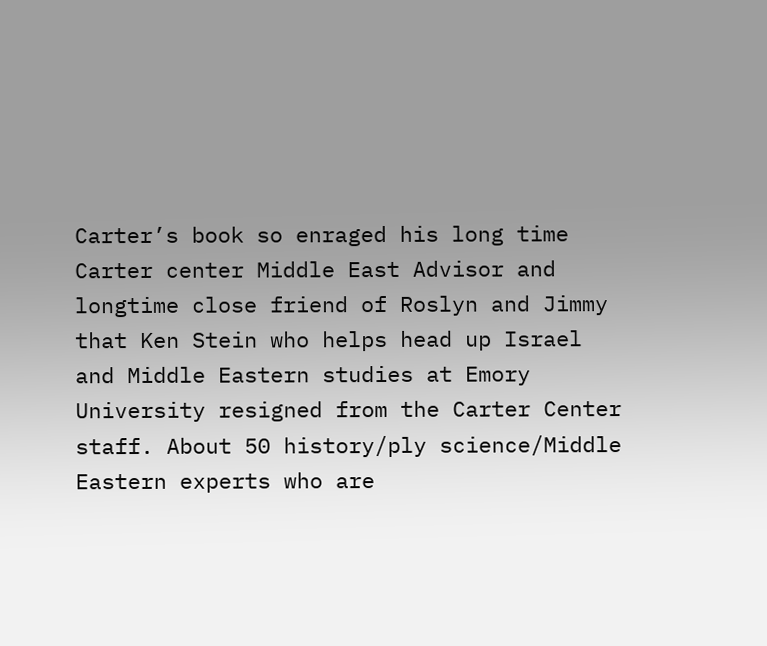Carter’s book so enraged his long time Carter center Middle East Advisor and longtime close friend of Roslyn and Jimmy that Ken Stein who helps head up Israel and Middle Eastern studies at Emory University resigned from the Carter Center staff. About 50 history/ply science/Middle Eastern experts who are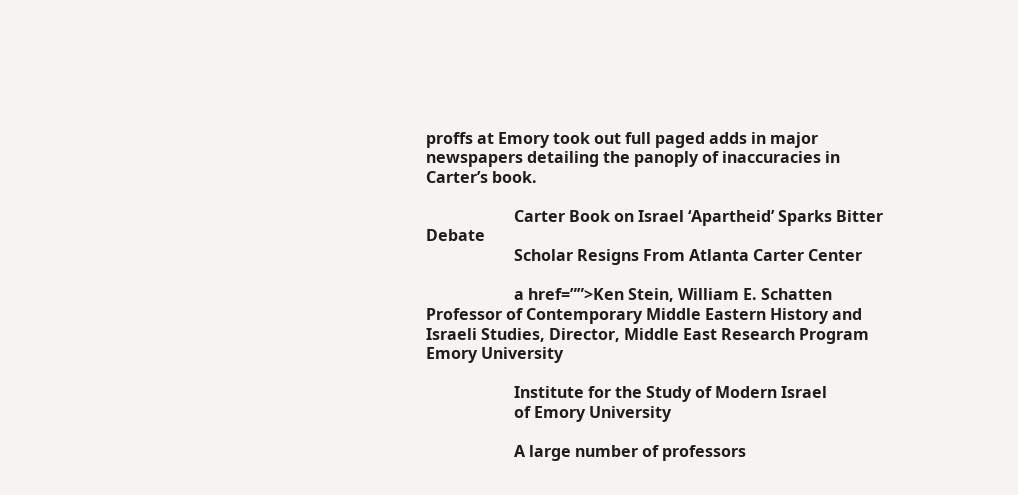proffs at Emory took out full paged adds in major newspapers detailing the panoply of inaccuracies in Carter’s book.

                      Carter Book on Israel ‘Apartheid’ Sparks Bitter Debate
                      Scholar Resigns From Atlanta Carter Center

                      a href=””>Ken Stein, William E. Schatten Professor of Contemporary Middle Eastern History and Israeli Studies, Director, Middle East Research Program Emory University

                      Institute for the Study of Modern Israel
                      of Emory University

                      A large number of professors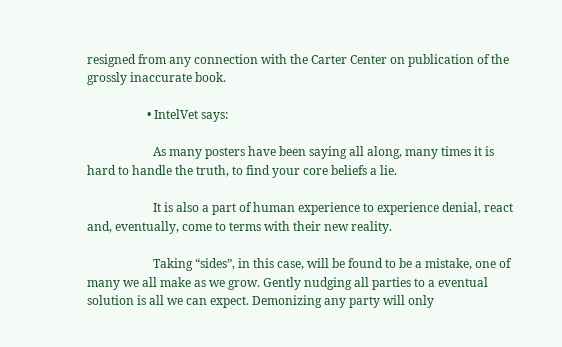resigned from any connection with the Carter Center on publication of the grossly inaccurate book.

                    • IntelVet says:

                      As many posters have been saying all along, many times it is hard to handle the truth, to find your core beliefs a lie.

                      It is also a part of human experience to experience denial, react and, eventually, come to terms with their new reality.

                      Taking “sides”, in this case, will be found to be a mistake, one of many we all make as we grow. Gently nudging all parties to a eventual solution is all we can expect. Demonizing any party will only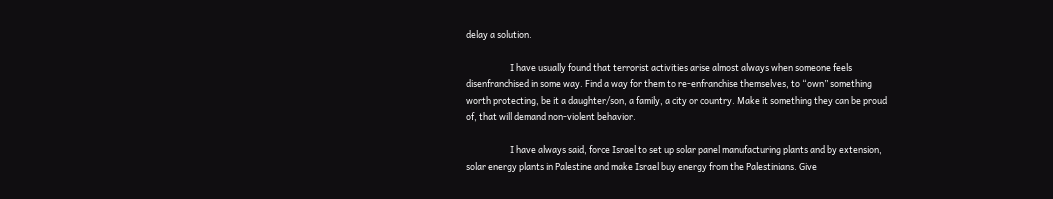delay a solution.

                      I have usually found that terrorist activities arise almost always when someone feels disenfranchised in some way. Find a way for them to re-enfranchise themselves, to “own” something worth protecting, be it a daughter/son, a family, a city or country. Make it something they can be proud of, that will demand non-violent behavior.

                      I have always said, force Israel to set up solar panel manufacturing plants and by extension, solar energy plants in Palestine and make Israel buy energy from the Palestinians. Give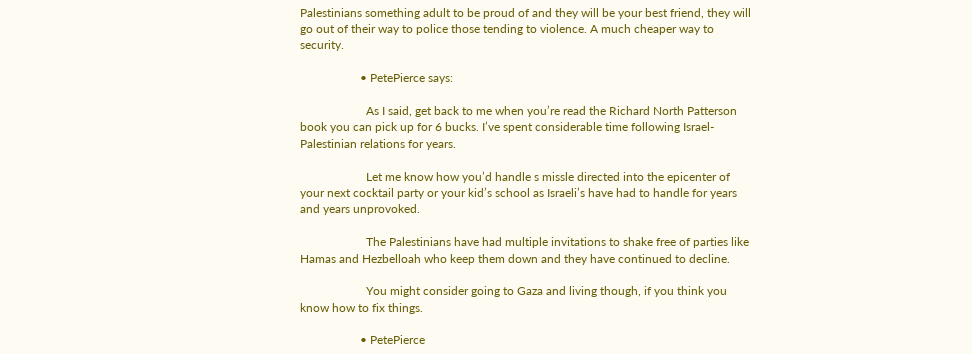Palestinians something adult to be proud of and they will be your best friend, they will go out of their way to police those tending to violence. A much cheaper way to security.

                    • PetePierce says:

                      As I said, get back to me when you’re read the Richard North Patterson book you can pick up for 6 bucks. I’ve spent considerable time following Israel-Palestinian relations for years.

                      Let me know how you’d handle s missle directed into the epicenter of your next cocktail party or your kid’s school as Israeli’s have had to handle for years and years unprovoked.

                      The Palestinians have had multiple invitations to shake free of parties like Hamas and Hezbelloah who keep them down and they have continued to decline.

                      You might consider going to Gaza and living though, if you think you know how to fix things.

                    • PetePierce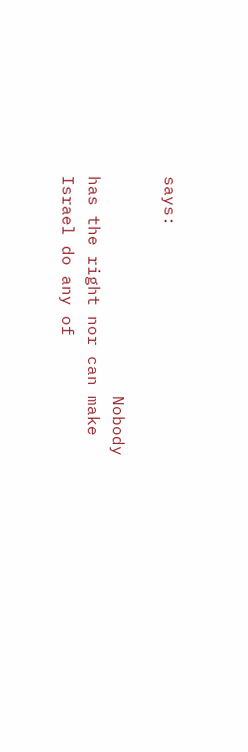says:

                      Nobody has the right nor can make Israel do any of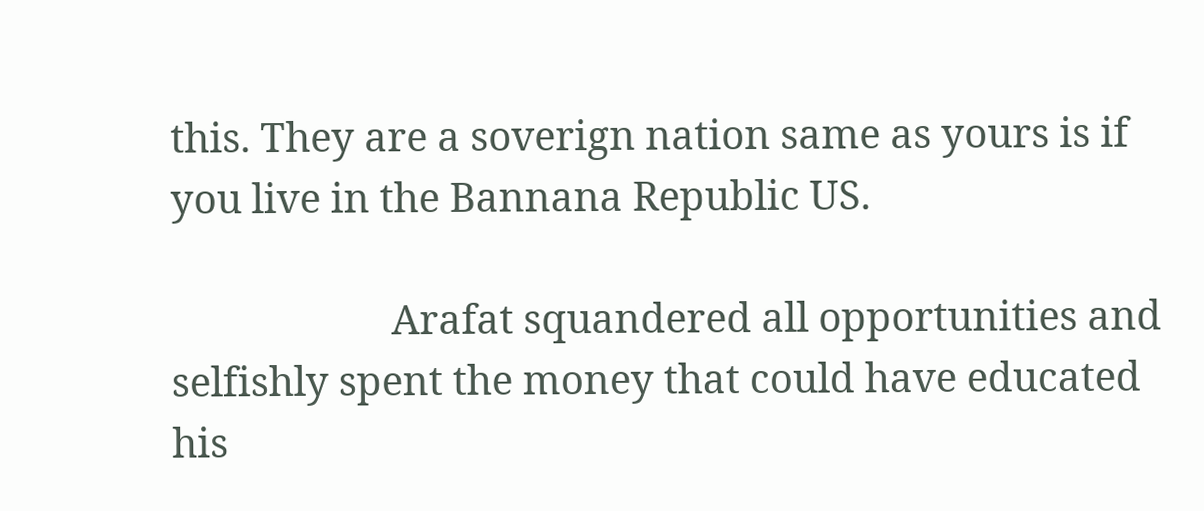this. They are a soverign nation same as yours is if you live in the Bannana Republic US.

                      Arafat squandered all opportunities and selfishly spent the money that could have educated his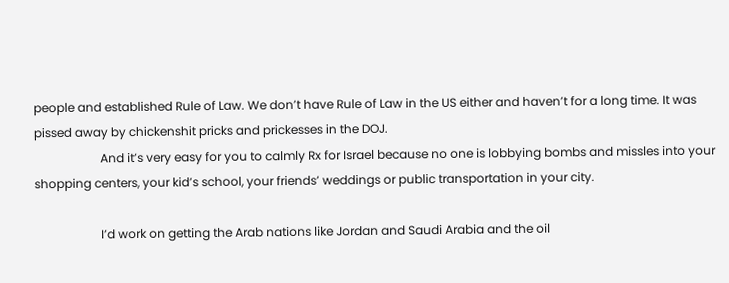people and established Rule of Law. We don’t have Rule of Law in the US either and haven’t for a long time. It was pissed away by chickenshit pricks and prickesses in the DOJ.
                      And it’s very easy for you to calmly Rx for Israel because no one is lobbying bombs and missles into your shopping centers, your kid’s school, your friends’ weddings or public transportation in your city.

                      I’d work on getting the Arab nations like Jordan and Saudi Arabia and the oil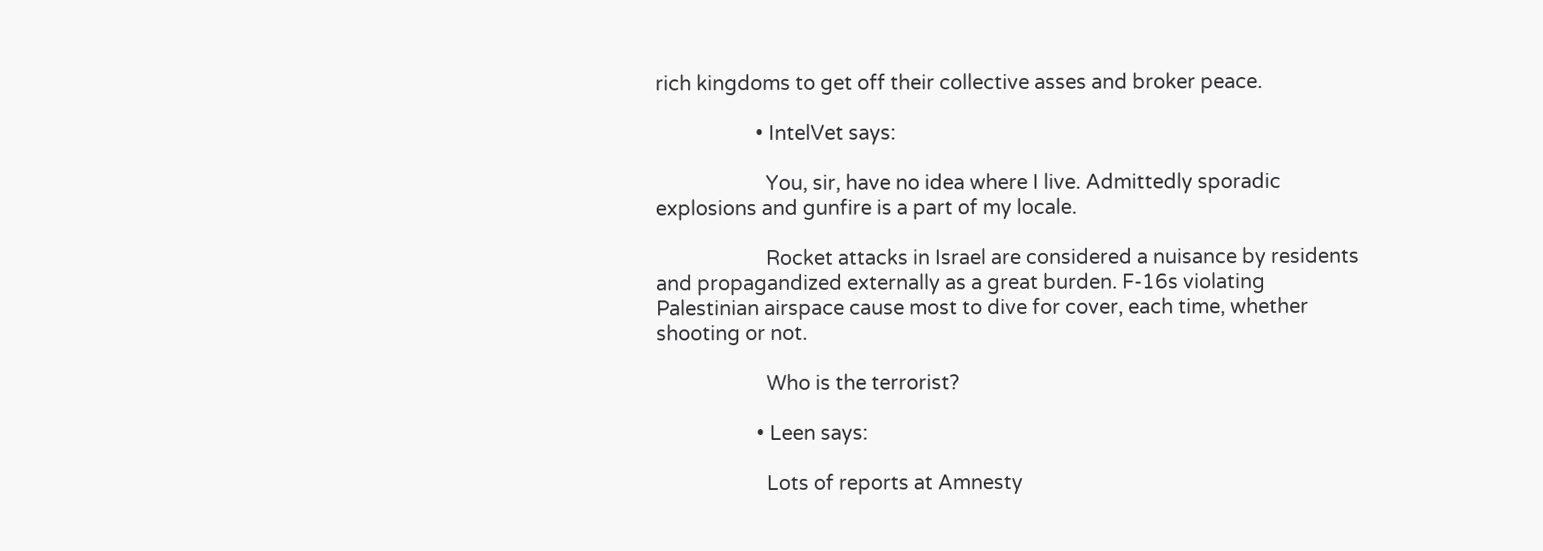rich kingdoms to get off their collective asses and broker peace.

                    • IntelVet says:

                      You, sir, have no idea where I live. Admittedly sporadic explosions and gunfire is a part of my locale.

                      Rocket attacks in Israel are considered a nuisance by residents and propagandized externally as a great burden. F-16s violating Palestinian airspace cause most to dive for cover, each time, whether shooting or not.

                      Who is the terrorist?

                    • Leen says:

                      Lots of reports at Amnesty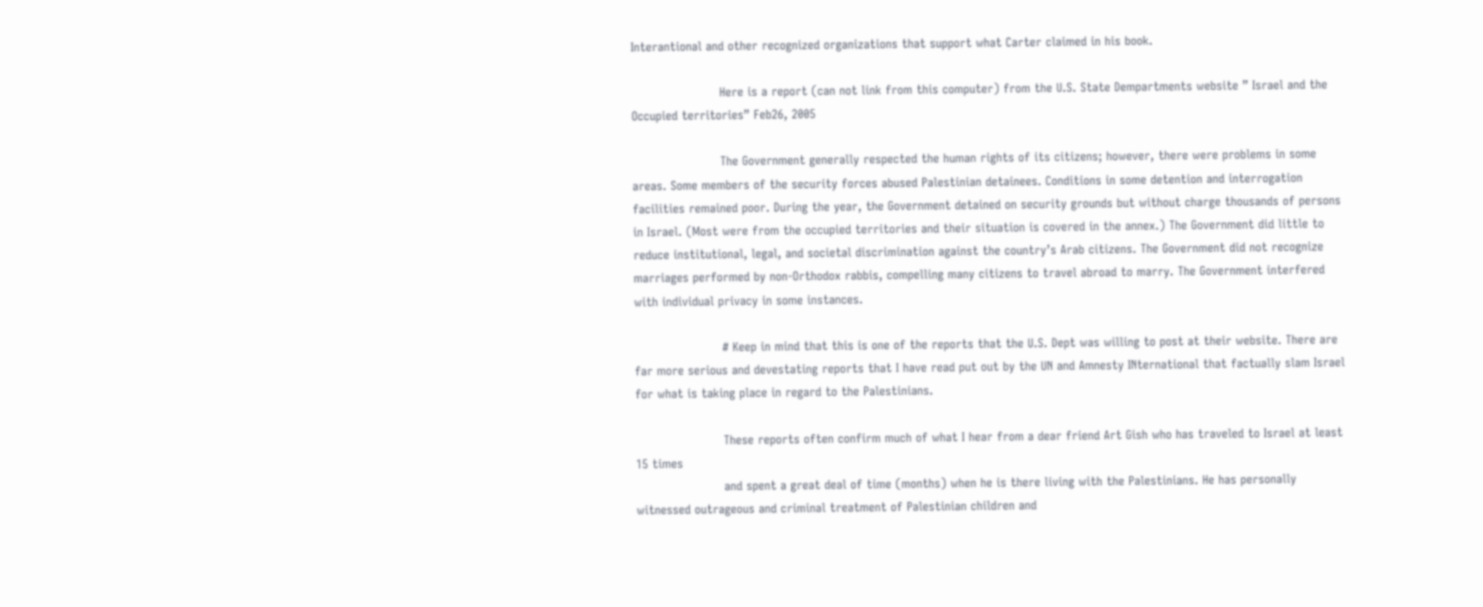Interantional and other recognized organizations that support what Carter claimed in his book.

                      Here is a report (can not link from this computer) from the U.S. State Dempartments website ” Israel and the Occupied territories” Feb26, 2005

                      The Government generally respected the human rights of its citizens; however, there were problems in some areas. Some members of the security forces abused Palestinian detainees. Conditions in some detention and interrogation facilities remained poor. During the year, the Government detained on security grounds but without charge thousands of persons in Israel. (Most were from the occupied territories and their situation is covered in the annex.) The Government did little to reduce institutional, legal, and societal discrimination against the country’s Arab citizens. The Government did not recognize marriages performed by non-Orthodox rabbis, compelling many citizens to travel abroad to marry. The Government interfered with individual privacy in some instances.

                      # Keep in mind that this is one of the reports that the U.S. Dept was willing to post at their website. There are far more serious and devestating reports that I have read put out by the UN and Amnesty INternational that factually slam Israel for what is taking place in regard to the Palestinians.

                      These reports often confirm much of what I hear from a dear friend Art Gish who has traveled to Israel at least 15 times
                      and spent a great deal of time (months) when he is there living with the Palestinians. He has personally witnessed outrageous and criminal treatment of Palestinian children and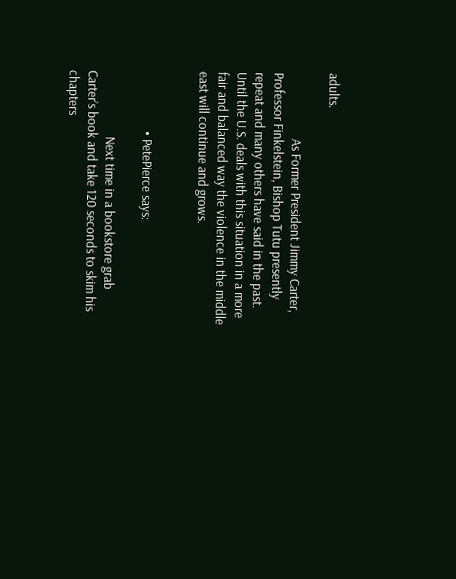adults.

                      As Former President Jimmy Carter, Professor Finkelstein, Bishop Tutu presently repeat and many others have said in the past. Until the U.S. deals with this situation in a more fair and balanced way the violence in the middle east will continue and grows.


                    • PetePierce says:

                      Next time in a bookstore grab Carter’s book and take 120 seconds to skim his chapters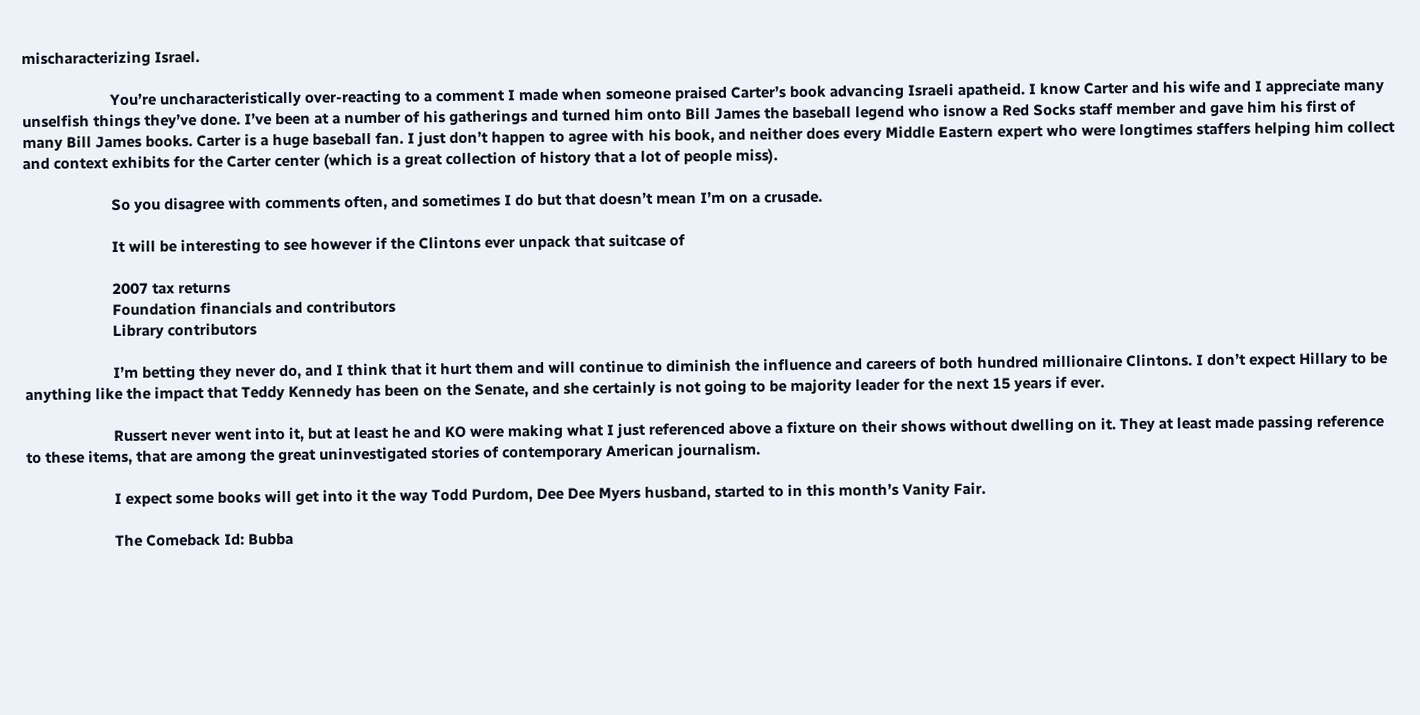mischaracterizing Israel.

                      You’re uncharacteristically over-reacting to a comment I made when someone praised Carter’s book advancing Israeli apatheid. I know Carter and his wife and I appreciate many unselfish things they’ve done. I’ve been at a number of his gatherings and turned him onto Bill James the baseball legend who isnow a Red Socks staff member and gave him his first of many Bill James books. Carter is a huge baseball fan. I just don’t happen to agree with his book, and neither does every Middle Eastern expert who were longtimes staffers helping him collect and context exhibits for the Carter center (which is a great collection of history that a lot of people miss).

                      So you disagree with comments often, and sometimes I do but that doesn’t mean I’m on a crusade.

                      It will be interesting to see however if the Clintons ever unpack that suitcase of

                      2007 tax returns
                      Foundation financials and contributors
                      Library contributors

                      I’m betting they never do, and I think that it hurt them and will continue to diminish the influence and careers of both hundred millionaire Clintons. I don’t expect Hillary to be anything like the impact that Teddy Kennedy has been on the Senate, and she certainly is not going to be majority leader for the next 15 years if ever.

                      Russert never went into it, but at least he and KO were making what I just referenced above a fixture on their shows without dwelling on it. They at least made passing reference to these items, that are among the great uninvestigated stories of contemporary American journalism.

                      I expect some books will get into it the way Todd Purdom, Dee Dee Myers husband, started to in this month’s Vanity Fair.

                      The Comeback Id: Bubba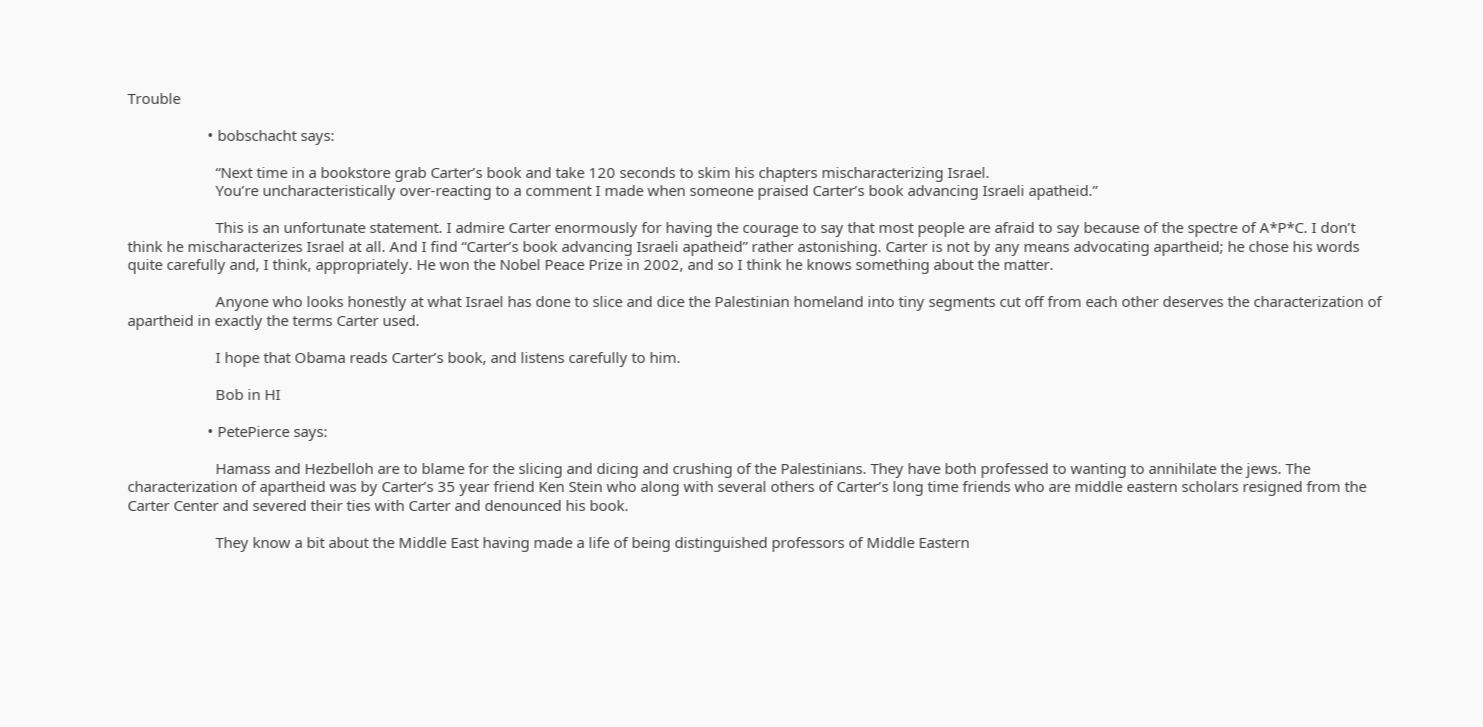Trouble

                    • bobschacht says:

                      “Next time in a bookstore grab Carter’s book and take 120 seconds to skim his chapters mischaracterizing Israel.
                      You’re uncharacteristically over-reacting to a comment I made when someone praised Carter’s book advancing Israeli apatheid.”

                      This is an unfortunate statement. I admire Carter enormously for having the courage to say that most people are afraid to say because of the spectre of A*P*C. I don’t think he mischaracterizes Israel at all. And I find “Carter’s book advancing Israeli apatheid” rather astonishing. Carter is not by any means advocating apartheid; he chose his words quite carefully and, I think, appropriately. He won the Nobel Peace Prize in 2002, and so I think he knows something about the matter.

                      Anyone who looks honestly at what Israel has done to slice and dice the Palestinian homeland into tiny segments cut off from each other deserves the characterization of apartheid in exactly the terms Carter used.

                      I hope that Obama reads Carter’s book, and listens carefully to him.

                      Bob in HI

                    • PetePierce says:

                      Hamass and Hezbelloh are to blame for the slicing and dicing and crushing of the Palestinians. They have both professed to wanting to annihilate the jews. The characterization of apartheid was by Carter’s 35 year friend Ken Stein who along with several others of Carter’s long time friends who are middle eastern scholars resigned from the Carter Center and severed their ties with Carter and denounced his book.

                      They know a bit about the Middle East having made a life of being distinguished professors of Middle Eastern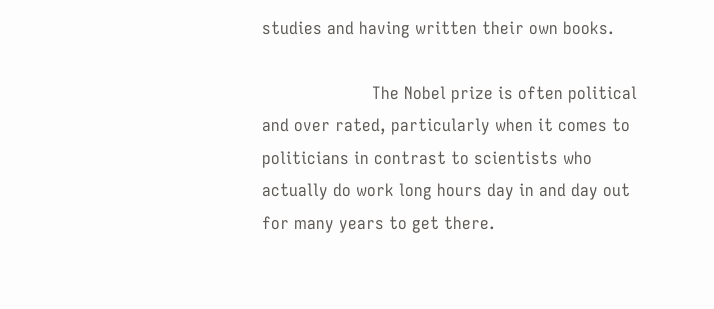studies and having written their own books.

                      The Nobel prize is often political and over rated, particularly when it comes to politicians in contrast to scientists who actually do work long hours day in and day out for many years to get there.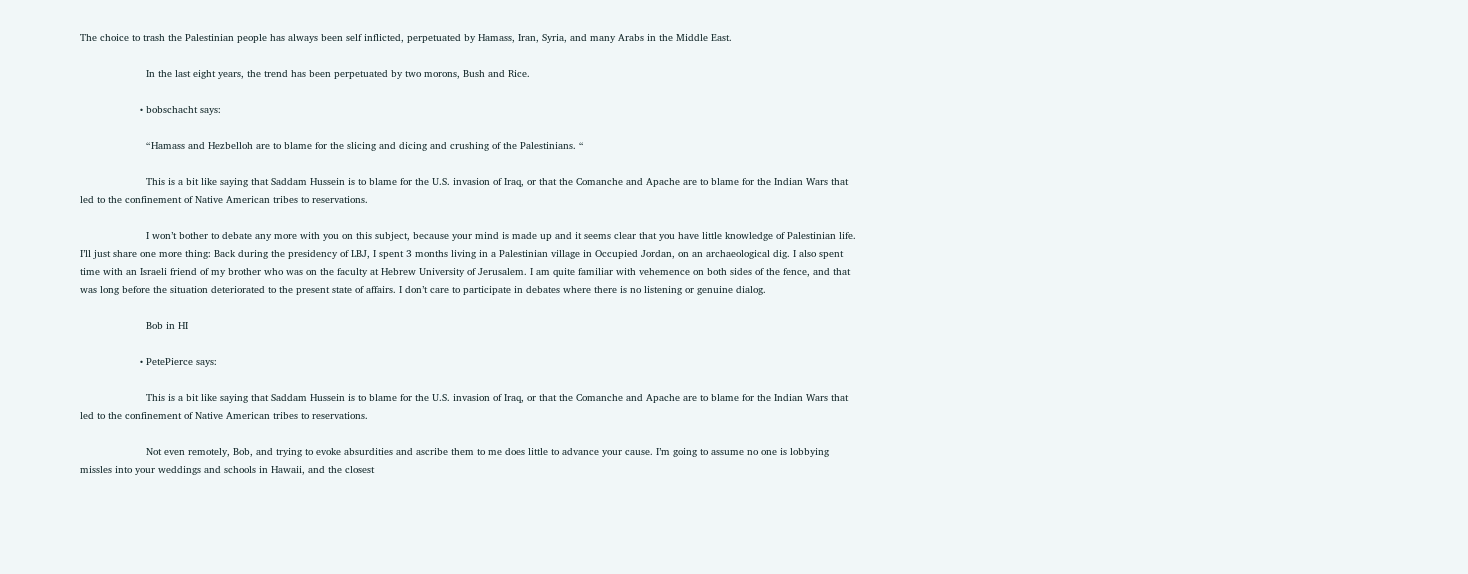The choice to trash the Palestinian people has always been self inflicted, perpetuated by Hamass, Iran, Syria, and many Arabs in the Middle East.

                      In the last eight years, the trend has been perpetuated by two morons, Bush and Rice.

                    • bobschacht says:

                      “Hamass and Hezbelloh are to blame for the slicing and dicing and crushing of the Palestinians. “

                      This is a bit like saying that Saddam Hussein is to blame for the U.S. invasion of Iraq, or that the Comanche and Apache are to blame for the Indian Wars that led to the confinement of Native American tribes to reservations.

                      I won’t bother to debate any more with you on this subject, because your mind is made up and it seems clear that you have little knowledge of Palestinian life. I’ll just share one more thing: Back during the presidency of LBJ, I spent 3 months living in a Palestinian village in Occupied Jordan, on an archaeological dig. I also spent time with an Israeli friend of my brother who was on the faculty at Hebrew University of Jerusalem. I am quite familiar with vehemence on both sides of the fence, and that was long before the situation deteriorated to the present state of affairs. I don’t care to participate in debates where there is no listening or genuine dialog.

                      Bob in HI

                    • PetePierce says:

                      This is a bit like saying that Saddam Hussein is to blame for the U.S. invasion of Iraq, or that the Comanche and Apache are to blame for the Indian Wars that led to the confinement of Native American tribes to reservations.

                      Not even remotely, Bob, and trying to evoke absurdities and ascribe them to me does little to advance your cause. I’m going to assume no one is lobbying missles into your weddings and schools in Hawaii, and the closest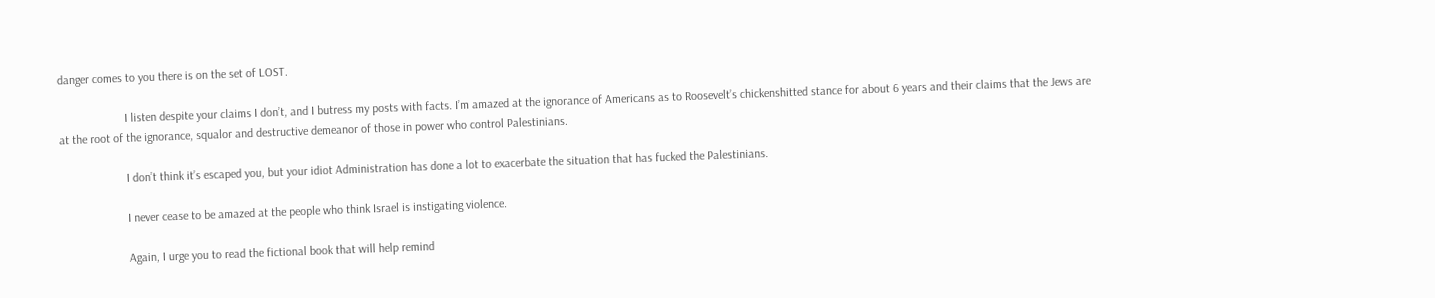danger comes to you there is on the set of LOST.

                      I listen despite your claims I don’t, and I butress my posts with facts. I’m amazed at the ignorance of Americans as to Roosevelt’s chickenshitted stance for about 6 years and their claims that the Jews are at the root of the ignorance, squalor and destructive demeanor of those in power who control Palestinians.

                      I don’t think it’s escaped you, but your idiot Administration has done a lot to exacerbate the situation that has fucked the Palestinians.

                      I never cease to be amazed at the people who think Israel is instigating violence.

                      Again, I urge you to read the fictional book that will help remind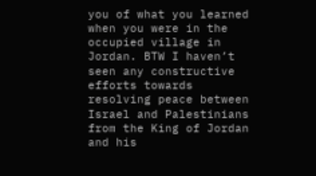you of what you learned when you were in the occupied village in Jordan. BTW I haven’t seen any constructive efforts towards resolving peace between Israel and Palestinians from the King of Jordan and his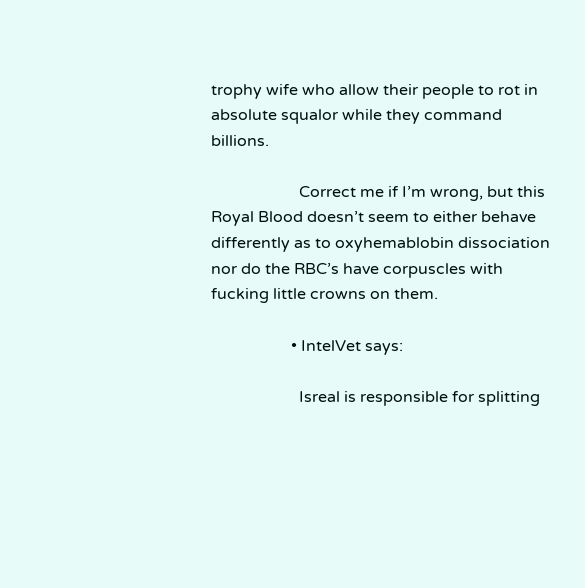trophy wife who allow their people to rot in absolute squalor while they command billions.

                      Correct me if I’m wrong, but this Royal Blood doesn’t seem to either behave differently as to oxyhemablobin dissociation nor do the RBC’s have corpuscles with fucking little crowns on them.

                    • IntelVet says:

                      Isreal is responsible for splitting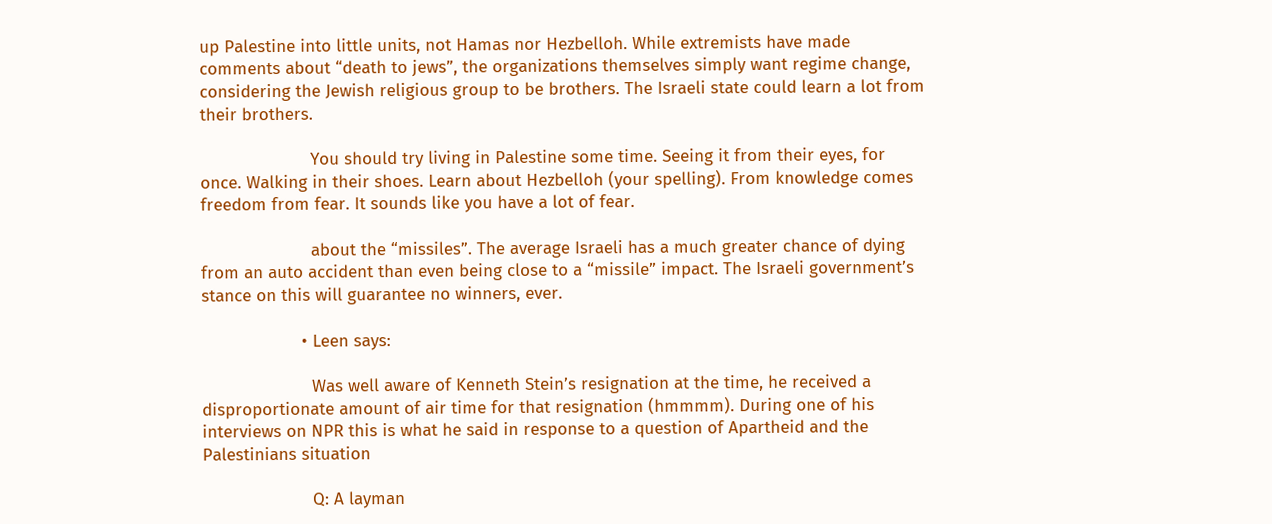up Palestine into little units, not Hamas nor Hezbelloh. While extremists have made comments about “death to jews”, the organizations themselves simply want regime change, considering the Jewish religious group to be brothers. The Israeli state could learn a lot from their brothers.

                      You should try living in Palestine some time. Seeing it from their eyes, for once. Walking in their shoes. Learn about Hezbelloh (your spelling). From knowledge comes freedom from fear. It sounds like you have a lot of fear.

                      about the “missiles”. The average Israeli has a much greater chance of dying from an auto accident than even being close to a “missile” impact. The Israeli government’s stance on this will guarantee no winners, ever.

                    • Leen says:

                      Was well aware of Kenneth Stein’s resignation at the time, he received a disproportionate amount of air time for that resignation (hmmmm). During one of his interviews on NPR this is what he said in response to a question of Apartheid and the Palestinians situation

                      Q: A layman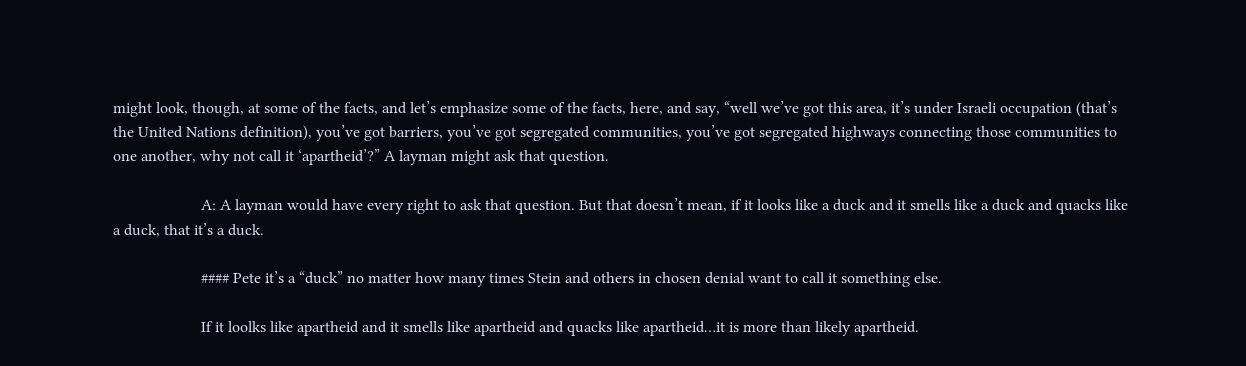might look, though, at some of the facts, and let’s emphasize some of the facts, here, and say, “well we’ve got this area, it’s under Israeli occupation (that’s the United Nations definition), you’ve got barriers, you’ve got segregated communities, you’ve got segregated highways connecting those communities to one another, why not call it ‘apartheid’?” A layman might ask that question.

                      A: A layman would have every right to ask that question. But that doesn’t mean, if it looks like a duck and it smells like a duck and quacks like a duck, that it’s a duck.

                      #### Pete it’s a “duck” no matter how many times Stein and others in chosen denial want to call it something else.

                      If it loolks like apartheid and it smells like apartheid and quacks like apartheid…it is more than likely apartheid.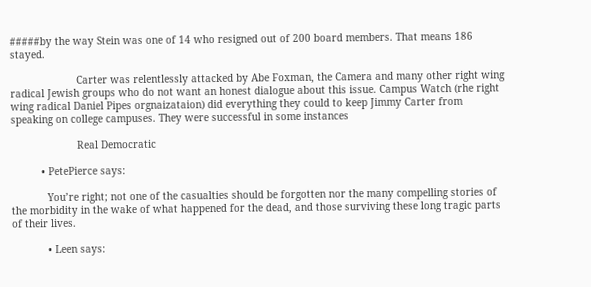#####by the way Stein was one of 14 who resigned out of 200 board members. That means 186 stayed.

                      Carter was relentlessly attacked by Abe Foxman, the Camera and many other right wing radical Jewish groups who do not want an honest dialogue about this issue. Campus Watch (rhe right wing radical Daniel Pipes orgnaizataion) did everything they could to keep Jimmy Carter from speaking on college campuses. They were successful in some instances

                      Real Democratic

          • PetePierce says:

            You’re right; not one of the casualties should be forgotten nor the many compelling stories of the morbidity in the wake of what happened for the dead, and those surviving these long tragic parts of their lives.

            • Leen says: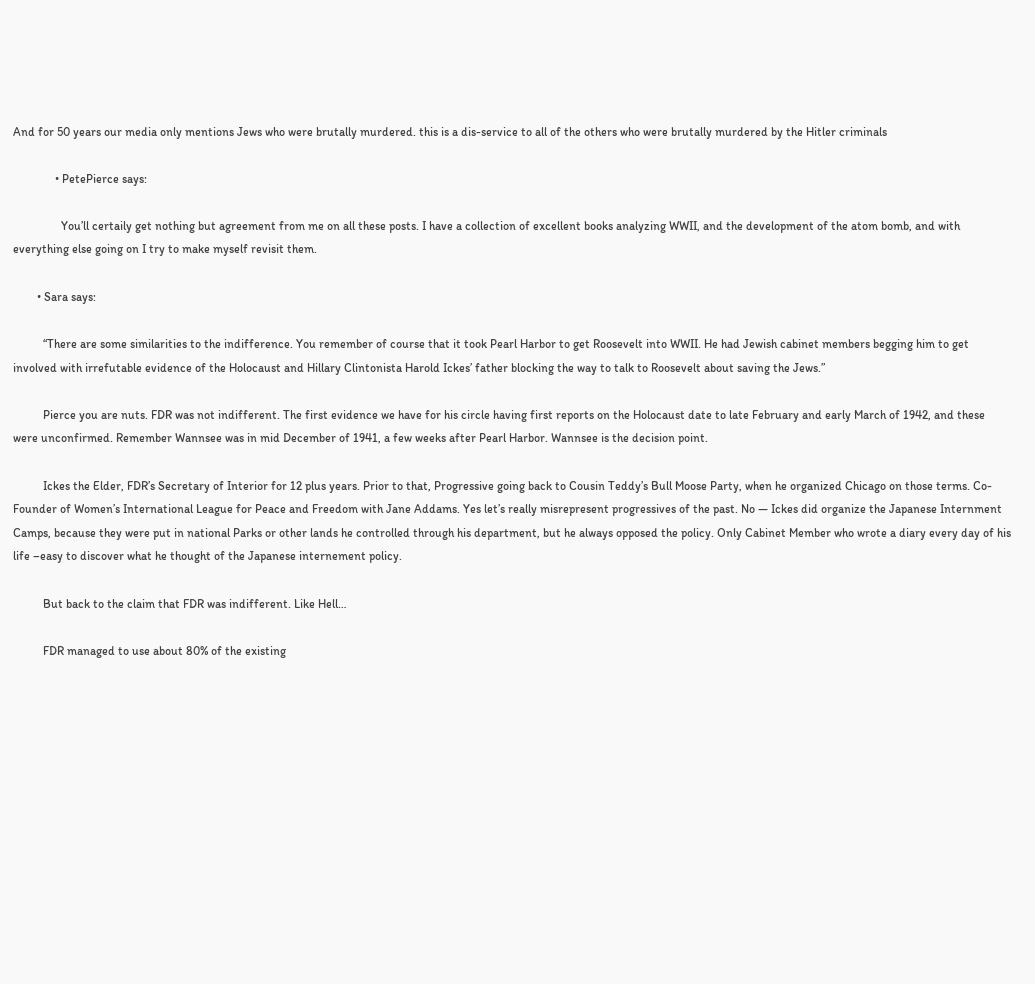And for 50 years our media only mentions Jews who were brutally murdered. this is a dis-service to all of the others who were brutally murdered by the Hitler criminals

              • PetePierce says:

                You’ll certaily get nothing but agreement from me on all these posts. I have a collection of excellent books analyzing WWII, and the development of the atom bomb, and with everything else going on I try to make myself revisit them.

        • Sara says:

          “There are some similarities to the indifference. You remember of course that it took Pearl Harbor to get Roosevelt into WWII. He had Jewish cabinet members begging him to get involved with irrefutable evidence of the Holocaust and Hillary Clintonista Harold Ickes’ father blocking the way to talk to Roosevelt about saving the Jews.”

          Pierce you are nuts. FDR was not indifferent. The first evidence we have for his circle having first reports on the Holocaust date to late February and early March of 1942, and these were unconfirmed. Remember Wannsee was in mid December of 1941, a few weeks after Pearl Harbor. Wannsee is the decision point.

          Ickes the Elder, FDR’s Secretary of Interior for 12 plus years. Prior to that, Progressive going back to Cousin Teddy’s Bull Moose Party, when he organized Chicago on those terms. Co-Founder of Women’s International League for Peace and Freedom with Jane Addams. Yes let’s really misrepresent progressives of the past. No — Ickes did organize the Japanese Internment Camps, because they were put in national Parks or other lands he controlled through his department, but he always opposed the policy. Only Cabinet Member who wrote a diary every day of his life –easy to discover what he thought of the Japanese internement policy.

          But back to the claim that FDR was indifferent. Like Hell…

          FDR managed to use about 80% of the existing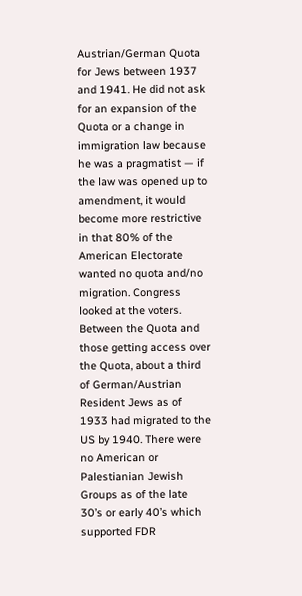Austrian/German Quota for Jews between 1937 and 1941. He did not ask for an expansion of the Quota or a change in immigration law because he was a pragmatist — if the law was opened up to amendment, it would become more restrictive in that 80% of the American Electorate wanted no quota and/no migration. Congress looked at the voters. Between the Quota and those getting access over the Quota, about a third of German/Austrian Resident Jews as of 1933 had migrated to the US by 1940. There were no American or Palestianian Jewish Groups as of the late 30’s or early 40’s which supported FDR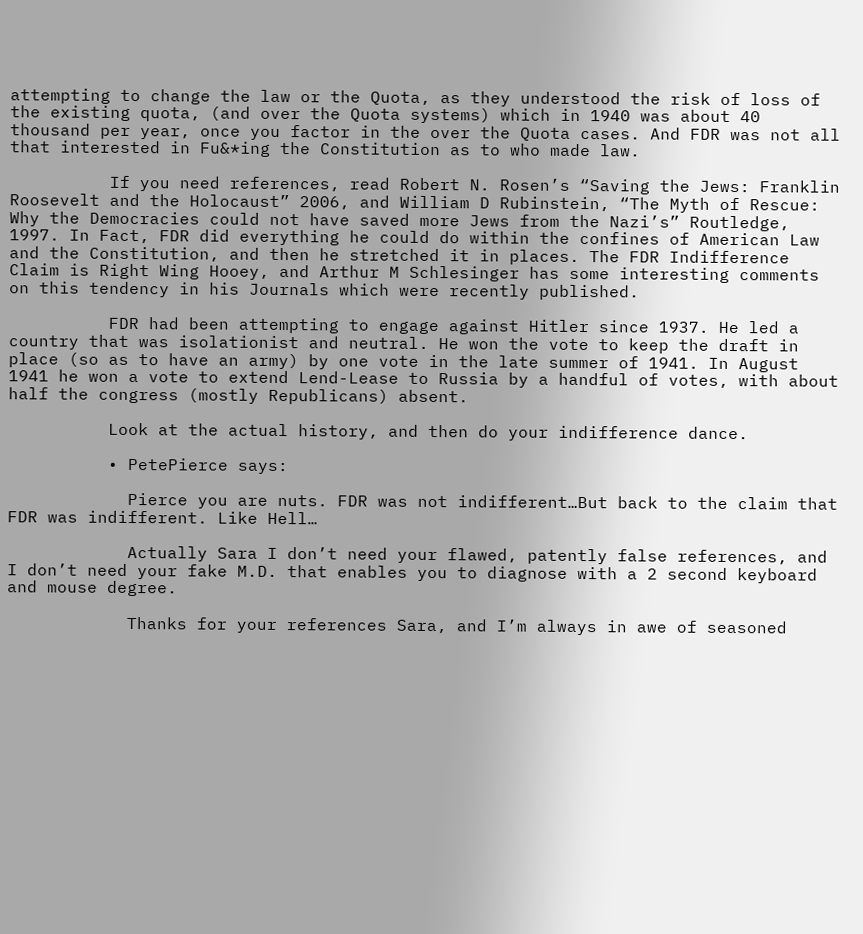attempting to change the law or the Quota, as they understood the risk of loss of the existing quota, (and over the Quota systems) which in 1940 was about 40 thousand per year, once you factor in the over the Quota cases. And FDR was not all that interested in Fu&*ing the Constitution as to who made law.

          If you need references, read Robert N. Rosen’s “Saving the Jews: Franklin Roosevelt and the Holocaust” 2006, and William D Rubinstein, “The Myth of Rescue: Why the Democracies could not have saved more Jews from the Nazi’s” Routledge, 1997. In Fact, FDR did everything he could do within the confines of American Law and the Constitution, and then he stretched it in places. The FDR Indifference Claim is Right Wing Hooey, and Arthur M Schlesinger has some interesting comments on this tendency in his Journals which were recently published.

          FDR had been attempting to engage against Hitler since 1937. He led a country that was isolationist and neutral. He won the vote to keep the draft in place (so as to have an army) by one vote in the late summer of 1941. In August 1941 he won a vote to extend Lend-Lease to Russia by a handful of votes, with about half the congress (mostly Republicans) absent.

          Look at the actual history, and then do your indifference dance.

          • PetePierce says:

            Pierce you are nuts. FDR was not indifferent…But back to the claim that FDR was indifferent. Like Hell…

            Actually Sara I don’t need your flawed, patently false references, and I don’t need your fake M.D. that enables you to diagnose with a 2 second keyboard and mouse degree.

            Thanks for your references Sara, and I’m always in awe of seasoned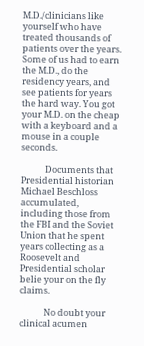M.D./clinicians like yourself who have treated thousands of patients over the years. Some of us had to earn the M.D., do the residency years, and see patients for years the hard way. You got your M.D. on the cheap with a keyboard and a mouse in a couple seconds.

            Documents that Presidential historian Michael Beschloss accumulated, including those from the FBI and the Soviet Union that he spent years collecting as a Roosevelt and Presidential scholar belie your on the fly claims.

            No doubt your clinical acumen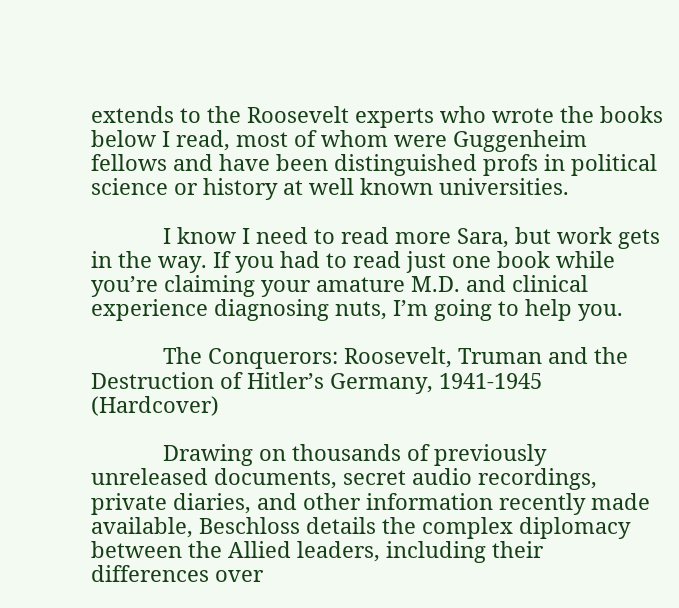extends to the Roosevelt experts who wrote the books below I read, most of whom were Guggenheim fellows and have been distinguished profs in political science or history at well known universities.

            I know I need to read more Sara, but work gets in the way. If you had to read just one book while you’re claiming your amature M.D. and clinical experience diagnosing nuts, I’m going to help you.

            The Conquerors: Roosevelt, Truman and the Destruction of Hitler’s Germany, 1941-1945 (Hardcover)

            Drawing on thousands of previously unreleased documents, secret audio recordings, private diaries, and other information recently made available, Beschloss details the complex diplomacy between the Allied leaders, including their differences over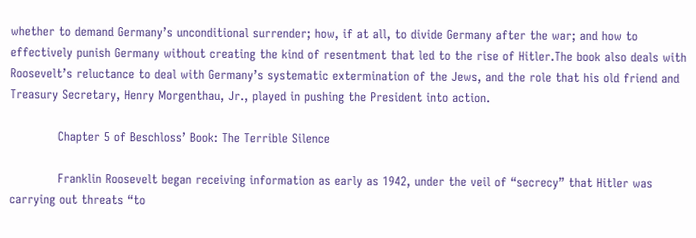whether to demand Germany’s unconditional surrender; how, if at all, to divide Germany after the war; and how to effectively punish Germany without creating the kind of resentment that led to the rise of Hitler.The book also deals with Roosevelt’s reluctance to deal with Germany’s systematic extermination of the Jews, and the role that his old friend and Treasury Secretary, Henry Morgenthau, Jr., played in pushing the President into action.

            Chapter 5 of Beschloss’ Book: The Terrible Silence

            Franklin Roosevelt began receiving information as early as 1942, under the veil of “secrecy” that Hitler was carrying out threats “to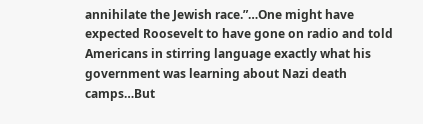annihilate the Jewish race.”…One might have expected Roosevelt to have gone on radio and told Americans in stirring language exactly what his government was learning about Nazi death camps…But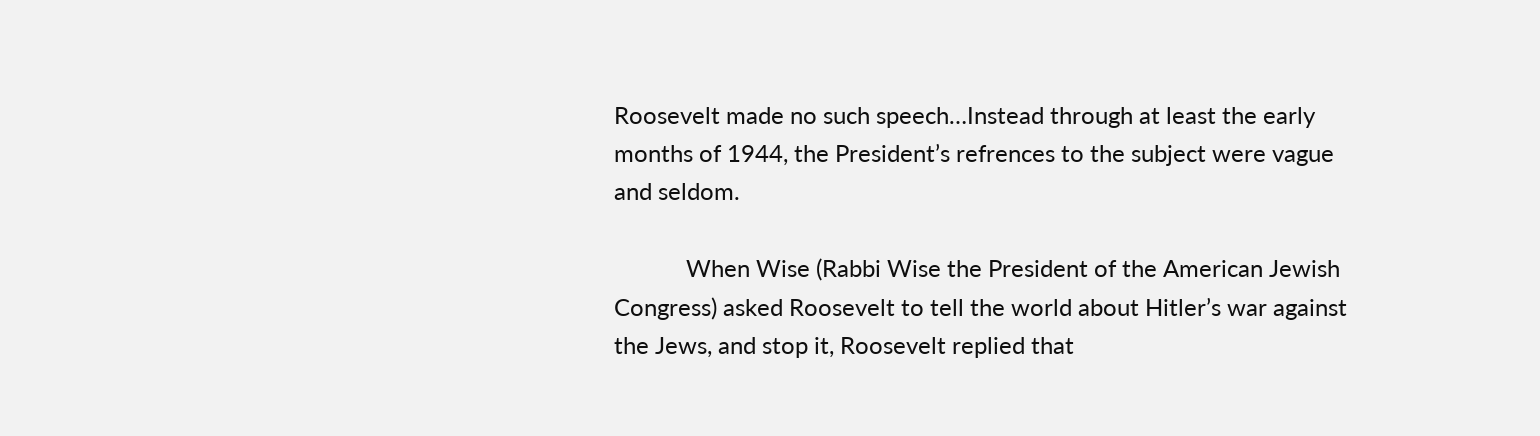Roosevelt made no such speech…Instead through at least the early months of 1944, the President’s refrences to the subject were vague and seldom.

            When Wise (Rabbi Wise the President of the American Jewish Congress) asked Roosevelt to tell the world about Hitler’s war against the Jews, and stop it, Roosevelt replied that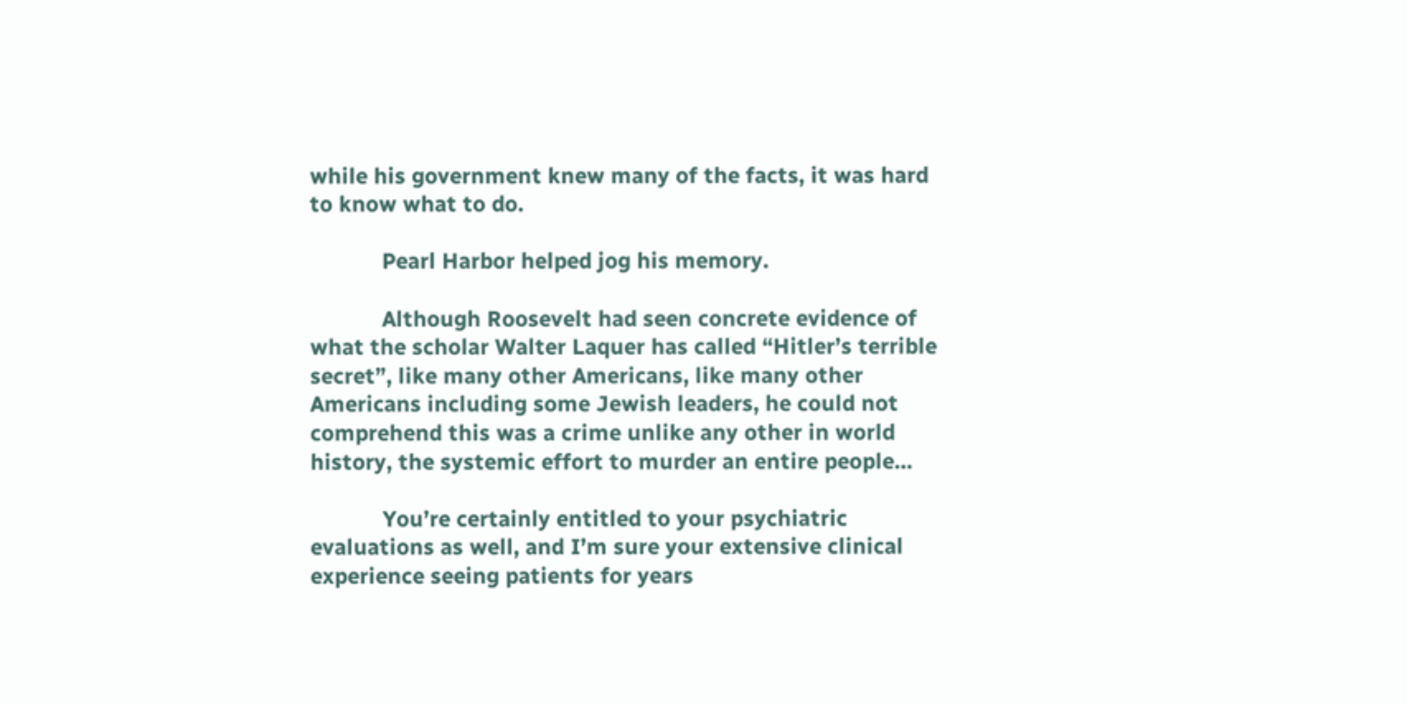while his government knew many of the facts, it was hard to know what to do.

            Pearl Harbor helped jog his memory.

            Although Roosevelt had seen concrete evidence of what the scholar Walter Laquer has called “Hitler’s terrible secret”, like many other Americans, like many other Americans including some Jewish leaders, he could not comprehend this was a crime unlike any other in world history, the systemic effort to murder an entire people…

            You’re certainly entitled to your psychiatric evaluations as well, and I’m sure your extensive clinical experience seeing patients for years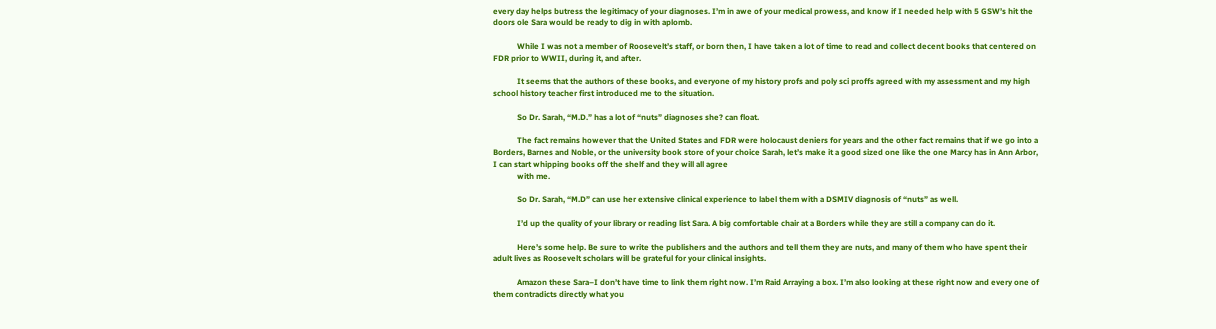every day helps butress the legitimacy of your diagnoses. I’m in awe of your medical prowess, and know if I needed help with 5 GSW’s hit the doors ole Sara would be ready to dig in with aplomb.

            While I was not a member of Roosevelt’s staff, or born then, I have taken a lot of time to read and collect decent books that centered on FDR prior to WWII, during it, and after.

            It seems that the authors of these books, and everyone of my history profs and poly sci proffs agreed with my assessment and my high school history teacher first introduced me to the situation.

            So Dr. Sarah, “M.D.” has a lot of “nuts” diagnoses she? can float.

            The fact remains however that the United States and FDR were holocaust deniers for years and the other fact remains that if we go into a Borders, Barnes and Noble, or the university book store of your choice Sarah, let’s make it a good sized one like the one Marcy has in Ann Arbor, I can start whipping books off the shelf and they will all agree
            with me.

            So Dr. Sarah, “M.D” can use her extensive clinical experience to label them with a DSMIV diagnosis of “nuts” as well.

            I’d up the quality of your library or reading list Sara. A big comfortable chair at a Borders while they are still a company can do it.

            Here’s some help. Be sure to write the publishers and the authors and tell them they are nuts, and many of them who have spent their adult lives as Roosevelt scholars will be grateful for your clinical insights.

            Amazon these Sara–I don’t have time to link them right now. I’m Raid Arraying a box. I’m also looking at these right now and every one of them contradicts directly what you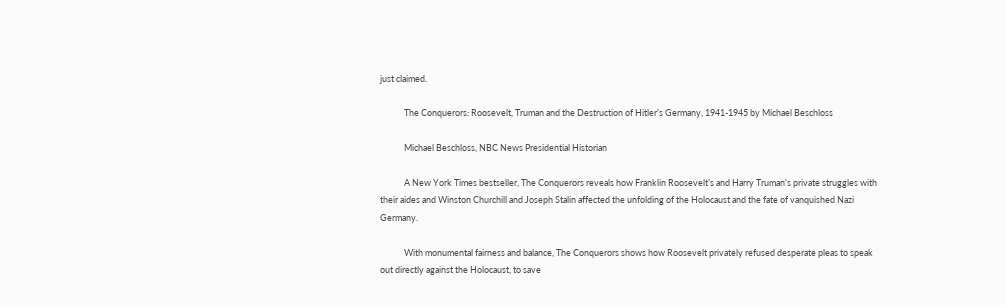just claimed.

            The Conquerors: Roosevelt, Truman and the Destruction of Hitler’s Germany, 1941-1945 by Michael Beschloss

            Michael Beschloss, NBC News Presidential Historian

            A New York Times bestseller, The Conquerors reveals how Franklin Roosevelt’s and Harry Truman’s private struggles with their aides and Winston Churchill and Joseph Stalin affected the unfolding of the Holocaust and the fate of vanquished Nazi Germany.

            With monumental fairness and balance, The Conquerors shows how Roosevelt privately refused desperate pleas to speak out directly against the Holocaust, to save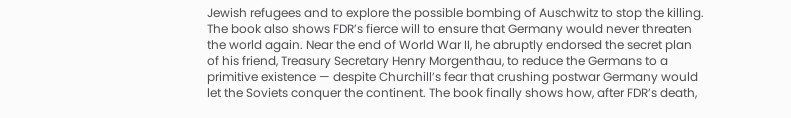Jewish refugees and to explore the possible bombing of Auschwitz to stop the killing. The book also shows FDR’s fierce will to ensure that Germany would never threaten the world again. Near the end of World War II, he abruptly endorsed the secret plan of his friend, Treasury Secretary Henry Morgenthau, to reduce the Germans to a primitive existence — despite Churchill’s fear that crushing postwar Germany would let the Soviets conquer the continent. The book finally shows how, after FDR’s death,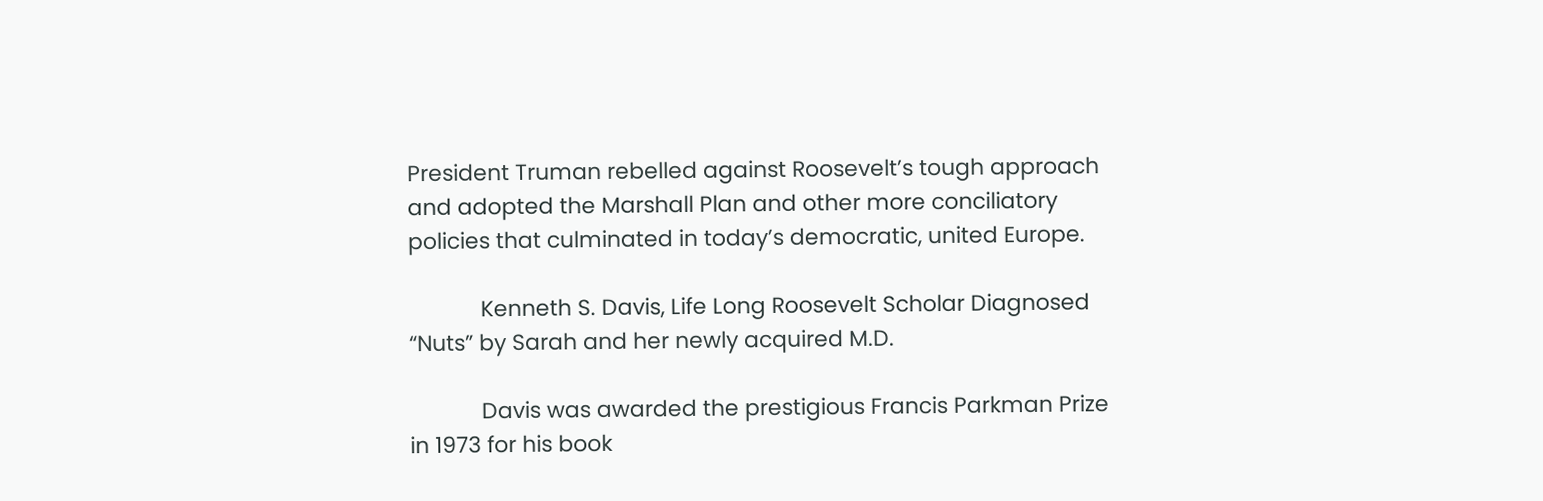President Truman rebelled against Roosevelt’s tough approach and adopted the Marshall Plan and other more conciliatory policies that culminated in today’s democratic, united Europe.

            Kenneth S. Davis, Life Long Roosevelt Scholar Diagnosed “Nuts” by Sarah and her newly acquired M.D.

            Davis was awarded the prestigious Francis Parkman Prize in 1973 for his book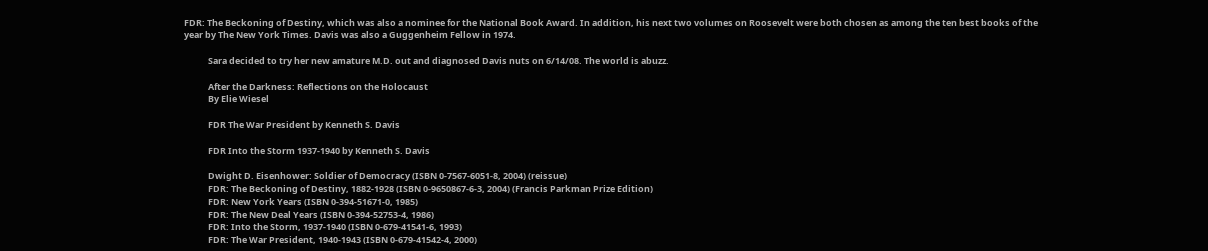FDR: The Beckoning of Destiny, which was also a nominee for the National Book Award. In addition, his next two volumes on Roosevelt were both chosen as among the ten best books of the year by The New York Times. Davis was also a Guggenheim Fellow in 1974.

            Sara decided to try her new amature M.D. out and diagnosed Davis nuts on 6/14/08. The world is abuzz.

            After the Darkness: Reflections on the Holocaust
            By Elie Wiesel

            FDR The War President by Kenneth S. Davis

            FDR Into the Storm 1937-1940 by Kenneth S. Davis

            Dwight D. Eisenhower: Soldier of Democracy (ISBN 0-7567-6051-8, 2004) (reissue)
            FDR: The Beckoning of Destiny, 1882-1928 (ISBN 0-9650867-6-3, 2004) (Francis Parkman Prize Edition)
            FDR: New York Years (ISBN 0-394-51671-0, 1985)
            FDR: The New Deal Years (ISBN 0-394-52753-4, 1986)
            FDR: Into the Storm, 1937-1940 (ISBN 0-679-41541-6, 1993)
            FDR: The War President, 1940-1943 (ISBN 0-679-41542-4, 2000)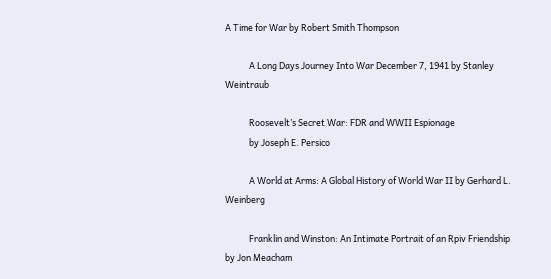A Time for War by Robert Smith Thompson

            A Long Days Journey Into War December 7, 1941 by Stanley Weintraub

            Roosevelt’s Secret War: FDR and WWII Espionage
            by Joseph E. Persico

            A World at Arms: A Global History of World War II by Gerhard L. Weinberg

            Franklin and Winston: An Intimate Portrait of an Rpiv Friendship by Jon Meacham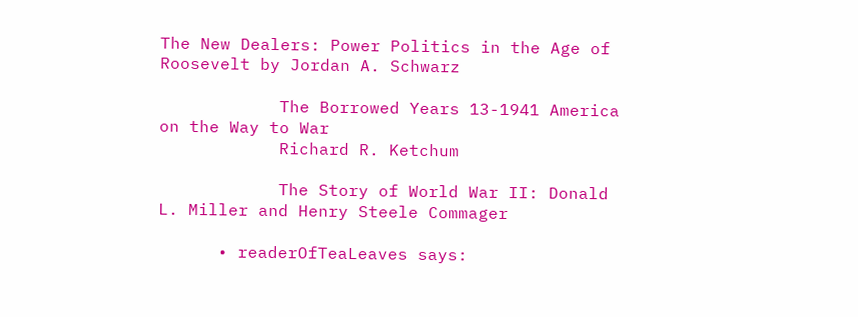The New Dealers: Power Politics in the Age of Roosevelt by Jordan A. Schwarz

            The Borrowed Years 13-1941 America on the Way to War
            Richard R. Ketchum

            The Story of World War II: Donald L. Miller and Henry Steele Commager

      • readerOfTeaLeaves says: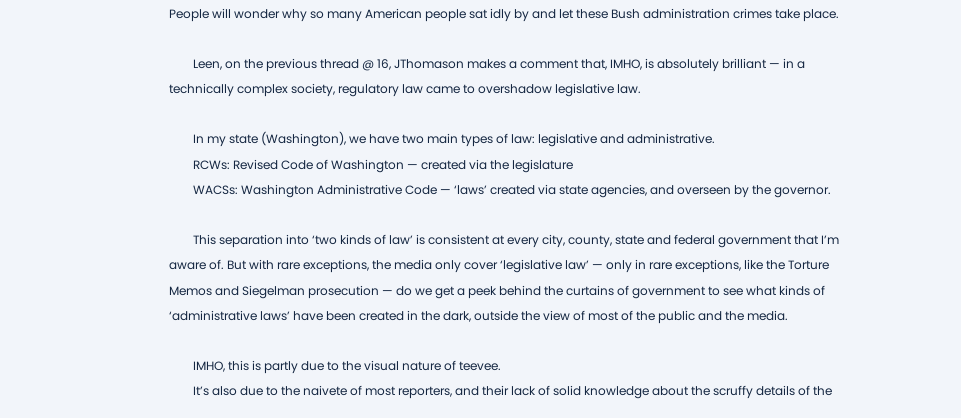People will wonder why so many American people sat idly by and let these Bush administration crimes take place.

        Leen, on the previous thread @ 16, JThomason makes a comment that, IMHO, is absolutely brilliant — in a technically complex society, regulatory law came to overshadow legislative law.

        In my state (Washington), we have two main types of law: legislative and administrative.
        RCWs: Revised Code of Washington — created via the legislature
        WACSs: Washington Administrative Code — ‘laws’ created via state agencies, and overseen by the governor.

        This separation into ‘two kinds of law’ is consistent at every city, county, state and federal government that I’m aware of. But with rare exceptions, the media only cover ‘legislative law’ — only in rare exceptions, like the Torture Memos and Siegelman prosecution — do we get a peek behind the curtains of government to see what kinds of ‘administrative laws’ have been created in the dark, outside the view of most of the public and the media.

        IMHO, this is partly due to the visual nature of teevee.
        It’s also due to the naivete of most reporters, and their lack of solid knowledge about the scruffy details of the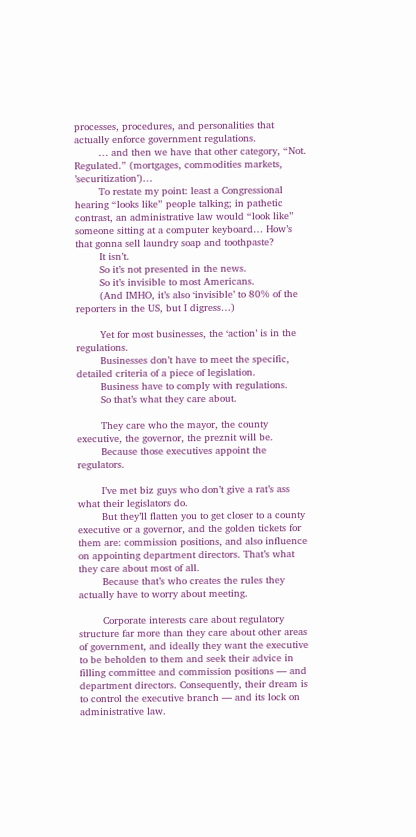processes, procedures, and personalities that actually enforce government regulations.
        … and then we have that other category, “Not. Regulated.” (mortgages, commodities markets, ’securitization’)…
        To restate my point: least a Congressional hearing “looks like” people talking; in pathetic contrast, an administrative law would “look like” someone sitting at a computer keyboard… How’s that gonna sell laundry soap and toothpaste?
        It isn’t.
        So it’s not presented in the news.
        So it’s invisible to most Americans.
        (And IMHO, it’s also ‘invisible’ to 80% of the reporters in the US, but I digress…)

        Yet for most businesses, the ‘action’ is in the regulations.
        Businesses don’t have to meet the specific, detailed criteria of a piece of legislation.
        Business have to comply with regulations.
        So that’s what they care about.

        They care who the mayor, the county executive, the governor, the preznit will be.
        Because those executives appoint the regulators.

        I’ve met biz guys who don’t give a rat’s ass what their legislators do.
        But they’ll flatten you to get closer to a county executive or a governor, and the golden tickets for them are: commission positions, and also influence on appointing department directors. That’s what they care about most of all.
        Because that’s who creates the rules they actually have to worry about meeting.

        Corporate interests care about regulatory structure far more than they care about other areas of government, and ideally they want the executive to be beholden to them and seek their advice in filling committee and commission positions — and department directors. Consequently, their dream is to control the executive branch — and its lock on administrative law.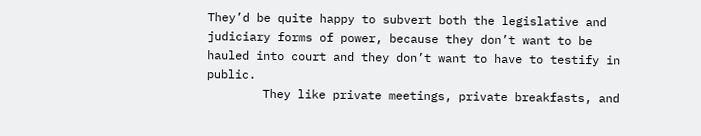They’d be quite happy to subvert both the legislative and judiciary forms of power, because they don’t want to be hauled into court and they don’t want to have to testify in public.
        They like private meetings, private breakfasts, and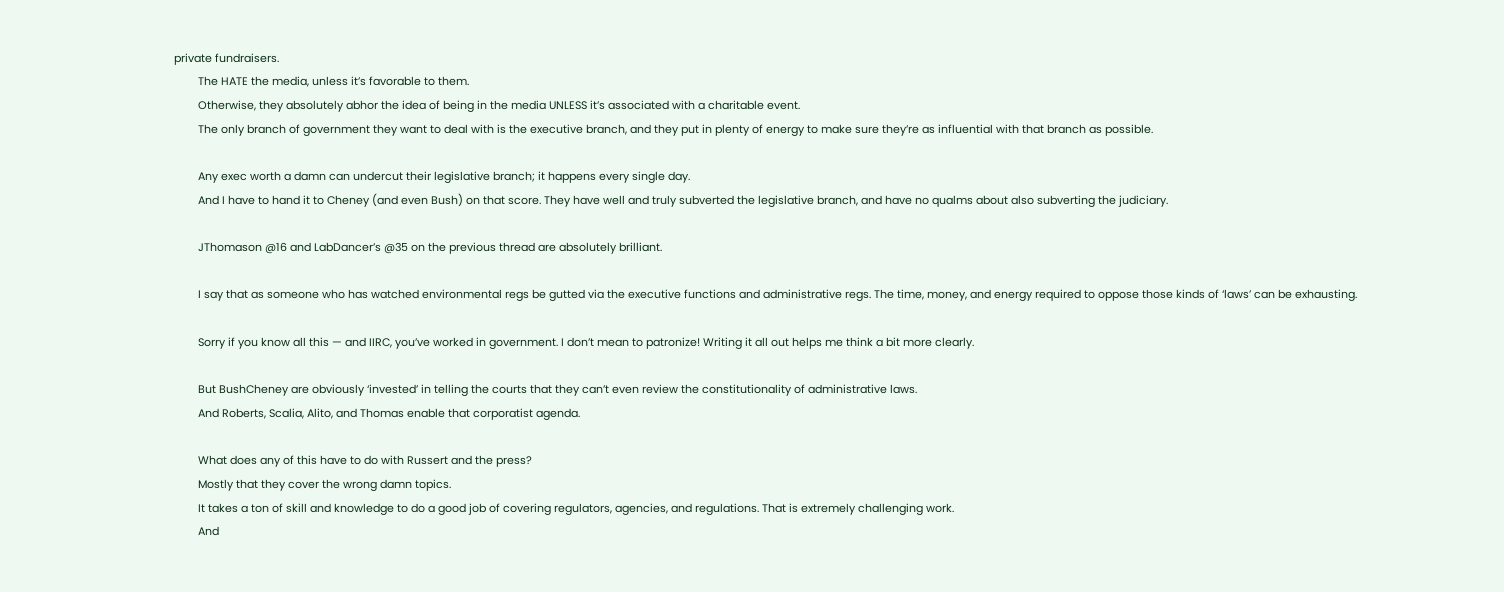private fundraisers.
        The HATE the media, unless it’s favorable to them.
        Otherwise, they absolutely abhor the idea of being in the media UNLESS it’s associated with a charitable event.
        The only branch of government they want to deal with is the executive branch, and they put in plenty of energy to make sure they’re as influential with that branch as possible.

        Any exec worth a damn can undercut their legislative branch; it happens every single day.
        And I have to hand it to Cheney (and even Bush) on that score. They have well and truly subverted the legislative branch, and have no qualms about also subverting the judiciary.

        JThomason @16 and LabDancer’s @35 on the previous thread are absolutely brilliant.

        I say that as someone who has watched environmental regs be gutted via the executive functions and administrative regs. The time, money, and energy required to oppose those kinds of ‘laws’ can be exhausting.

        Sorry if you know all this — and IIRC, you’ve worked in government. I don’t mean to patronize! Writing it all out helps me think a bit more clearly.

        But BushCheney are obviously ‘invested’ in telling the courts that they can’t even review the constitutionality of administrative laws.
        And Roberts, Scalia, Alito, and Thomas enable that corporatist agenda.

        What does any of this have to do with Russert and the press?
        Mostly that they cover the wrong damn topics.
        It takes a ton of skill and knowledge to do a good job of covering regulators, agencies, and regulations. That is extremely challenging work.
        And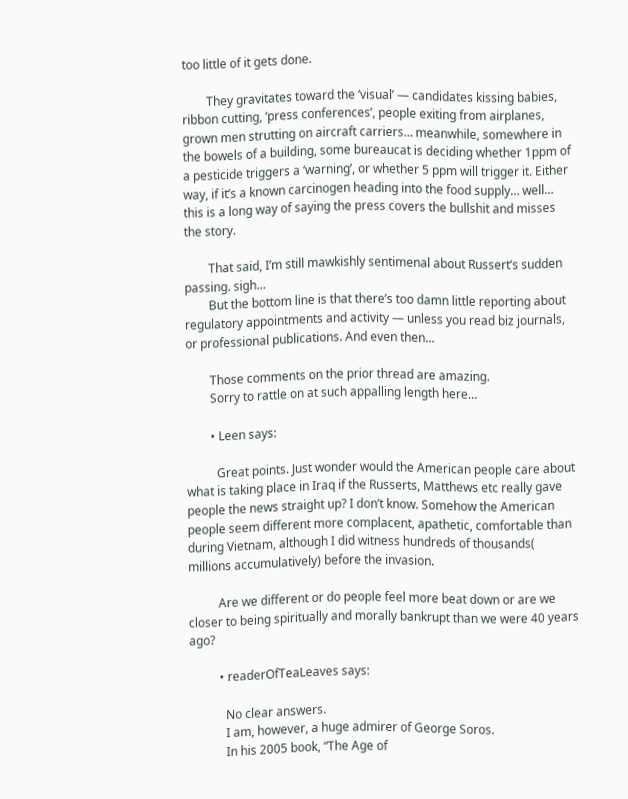too little of it gets done.

        They gravitates toward the ‘visual’ — candidates kissing babies, ribbon cutting, ‘press conferences’, people exiting from airplanes, grown men strutting on aircraft carriers… meanwhile, somewhere in the bowels of a building, some bureaucat is deciding whether 1ppm of a pesticide triggers a ‘warning’, or whether 5 ppm will trigger it. Either way, if it’s a known carcinogen heading into the food supply… well… this is a long way of saying the press covers the bullshit and misses the story.

        That said, I’m still mawkishly sentimenal about Russert’s sudden passing. sigh…
        But the bottom line is that there’s too damn little reporting about regulatory appointments and activity — unless you read biz journals, or professional publications. And even then…

        Those comments on the prior thread are amazing.
        Sorry to rattle on at such appalling length here…

        • Leen says:

          Great points. Just wonder would the American people care about what is taking place in Iraq if the Russerts, Matthews etc really gave people the news straight up? I don’t know. Somehow the American people seem different more complacent, apathetic, comfortable than during Vietnam, although I did witness hundreds of thousands( millions accumulatively) before the invasion.

          Are we different or do people feel more beat down or are we closer to being spiritually and morally bankrupt than we were 40 years ago?

          • readerOfTeaLeaves says:

            No clear answers.
            I am, however, a huge admirer of George Soros.
            In his 2005 book, “The Age of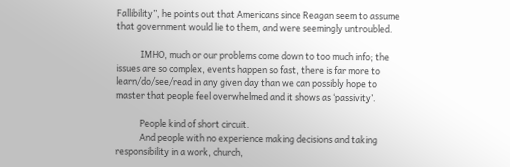Fallibility”, he points out that Americans since Reagan seem to assume that government would lie to them, and were seemingly untroubled.

            IMHO, much or our problems come down to too much info; the issues are so complex, events happen so fast, there is far more to learn/do/see/read in any given day than we can possibly hope to master that people feel overwhelmed and it shows as ‘passivity’.

            People kind of short circuit.
            And people with no experience making decisions and taking responsibility in a work, church,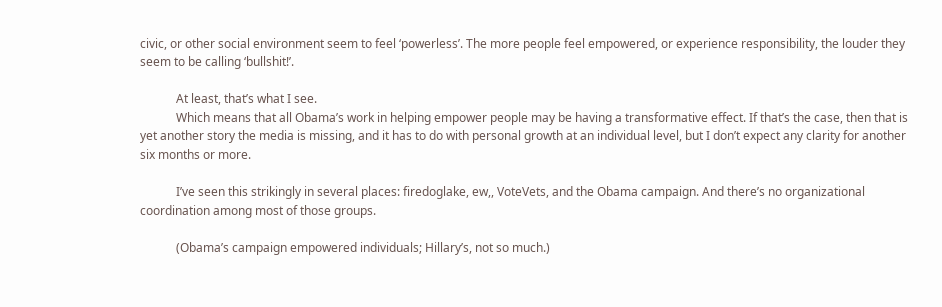civic, or other social environment seem to feel ‘powerless’. The more people feel empowered, or experience responsibility, the louder they seem to be calling ‘bullshit!’.

            At least, that’s what I see.
            Which means that all Obama’s work in helping empower people may be having a transformative effect. If that’s the case, then that is yet another story the media is missing, and it has to do with personal growth at an individual level, but I don’t expect any clarity for another six months or more.

            I’ve seen this strikingly in several places: firedoglake, ew,, VoteVets, and the Obama campaign. And there’s no organizational coordination among most of those groups.

            (Obama’s campaign empowered individuals; Hillary’s, not so much.)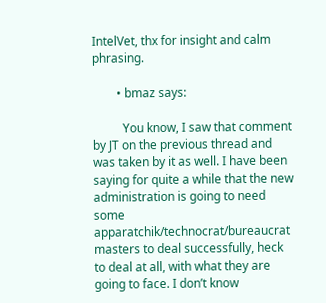IntelVet, thx for insight and calm phrasing.

        • bmaz says:

          You know, I saw that comment by JT on the previous thread and was taken by it as well. I have been saying for quite a while that the new administration is going to need some apparatchik/technocrat/bureaucrat masters to deal successfully, heck to deal at all, with what they are going to face. I don’t know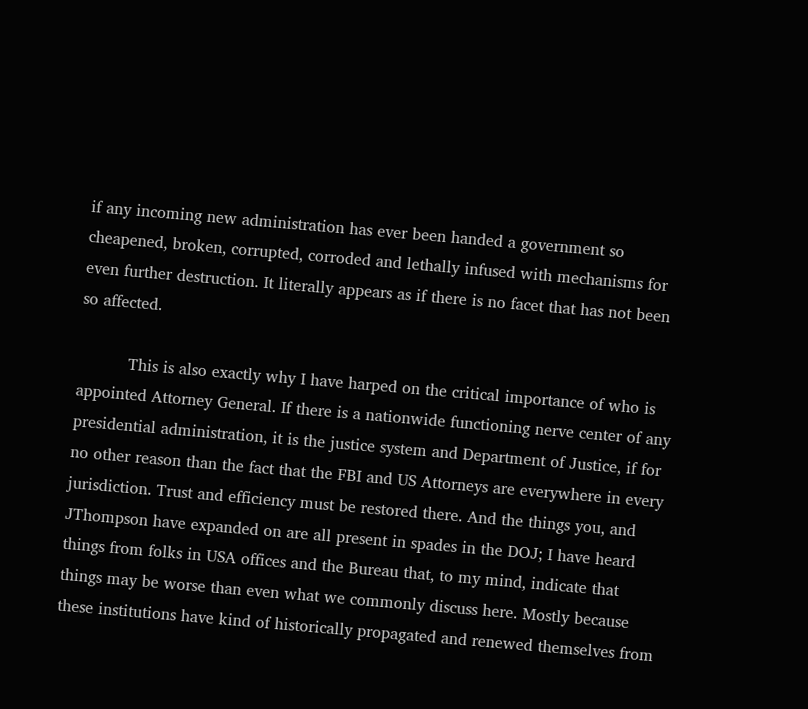if any incoming new administration has ever been handed a government so cheapened, broken, corrupted, corroded and lethally infused with mechanisms for even further destruction. It literally appears as if there is no facet that has not been so affected.

          This is also exactly why I have harped on the critical importance of who is appointed Attorney General. If there is a nationwide functioning nerve center of any presidential administration, it is the justice system and Department of Justice, if for no other reason than the fact that the FBI and US Attorneys are everywhere in every jurisdiction. Trust and efficiency must be restored there. And the things you, and JThompson have expanded on are all present in spades in the DOJ; I have heard things from folks in USA offices and the Bureau that, to my mind, indicate that things may be worse than even what we commonly discuss here. Mostly because these institutions have kind of historically propagated and renewed themselves from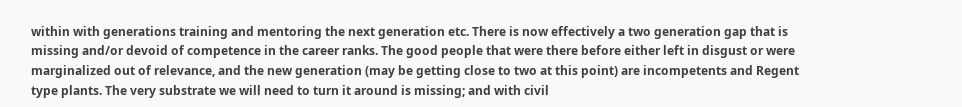within with generations training and mentoring the next generation etc. There is now effectively a two generation gap that is missing and/or devoid of competence in the career ranks. The good people that were there before either left in disgust or were marginalized out of relevance, and the new generation (may be getting close to two at this point) are incompetents and Regent type plants. The very substrate we will need to turn it around is missing; and with civil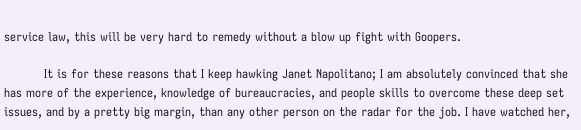service law, this will be very hard to remedy without a blow up fight with Goopers.

          It is for these reasons that I keep hawking Janet Napolitano; I am absolutely convinced that she has more of the experience, knowledge of bureaucracies, and people skills to overcome these deep set issues, and by a pretty big margin, than any other person on the radar for the job. I have watched her,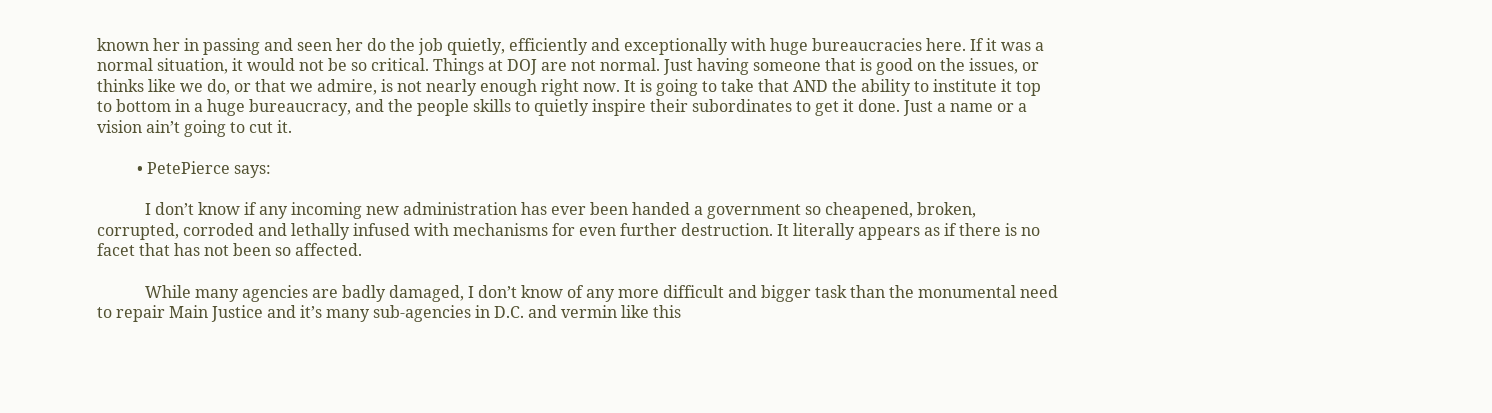known her in passing and seen her do the job quietly, efficiently and exceptionally with huge bureaucracies here. If it was a normal situation, it would not be so critical. Things at DOJ are not normal. Just having someone that is good on the issues, or thinks like we do, or that we admire, is not nearly enough right now. It is going to take that AND the ability to institute it top to bottom in a huge bureaucracy, and the people skills to quietly inspire their subordinates to get it done. Just a name or a vision ain’t going to cut it.

          • PetePierce says:

            I don’t know if any incoming new administration has ever been handed a government so cheapened, broken, corrupted, corroded and lethally infused with mechanisms for even further destruction. It literally appears as if there is no facet that has not been so affected.

            While many agencies are badly damaged, I don’t know of any more difficult and bigger task than the monumental need to repair Main Justice and it’s many sub-agencies in D.C. and vermin like this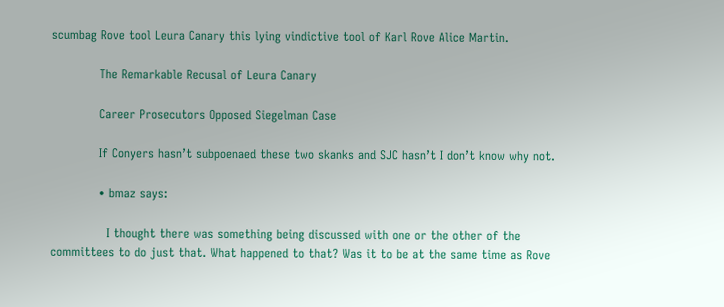scumbag Rove tool Leura Canary this lying vindictive tool of Karl Rove Alice Martin.

            The Remarkable Recusal of Leura Canary

            Career Prosecutors Opposed Siegelman Case

            If Conyers hasn’t subpoenaed these two skanks and SJC hasn’t I don’t know why not.

            • bmaz says:

              I thought there was something being discussed with one or the other of the committees to do just that. What happened to that? Was it to be at the same time as Rove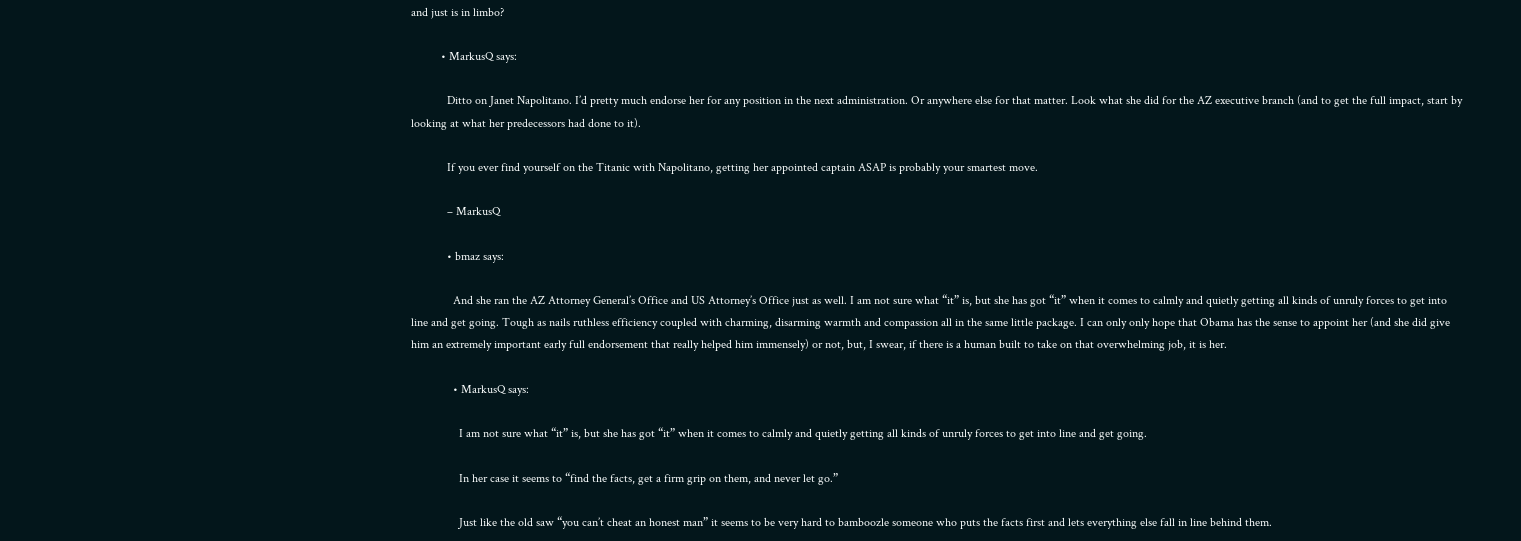and just is in limbo?

          • MarkusQ says:

            Ditto on Janet Napolitano. I’d pretty much endorse her for any position in the next administration. Or anywhere else for that matter. Look what she did for the AZ executive branch (and to get the full impact, start by looking at what her predecessors had done to it).

            If you ever find yourself on the Titanic with Napolitano, getting her appointed captain ASAP is probably your smartest move.

            – MarkusQ

            • bmaz says:

              And she ran the AZ Attorney General’s Office and US Attorney’s Office just as well. I am not sure what “it” is, but she has got “it” when it comes to calmly and quietly getting all kinds of unruly forces to get into line and get going. Tough as nails ruthless efficiency coupled with charming, disarming warmth and compassion all in the same little package. I can only only hope that Obama has the sense to appoint her (and she did give him an extremely important early full endorsement that really helped him immensely) or not, but, I swear, if there is a human built to take on that overwhelming job, it is her.

              • MarkusQ says:

                I am not sure what “it” is, but she has got “it” when it comes to calmly and quietly getting all kinds of unruly forces to get into line and get going.

                In her case it seems to “find the facts, get a firm grip on them, and never let go.”

                Just like the old saw “you can’t cheat an honest man” it seems to be very hard to bamboozle someone who puts the facts first and lets everything else fall in line behind them.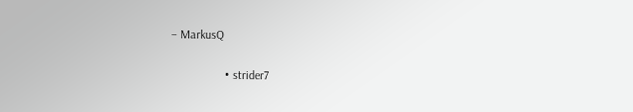– MarkusQ

                  • strider7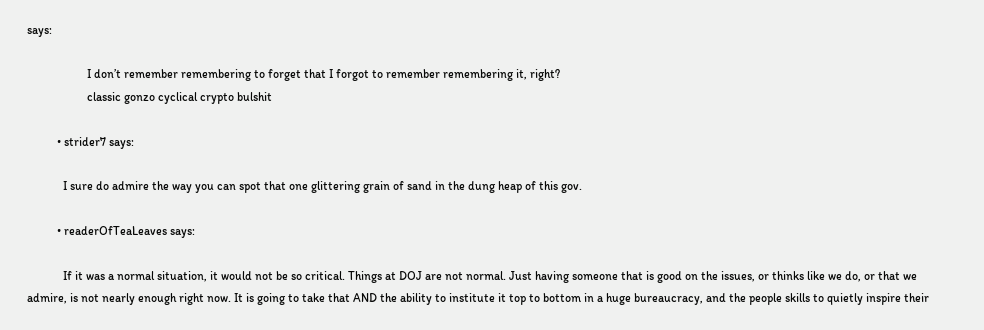says:

                    I don’t remember remembering to forget that I forgot to remember remembering it, right?
                    classic gonzo cyclical crypto bulshit

          • strider7 says:

            I sure do admire the way you can spot that one glittering grain of sand in the dung heap of this gov.

          • readerOfTeaLeaves says:

            If it was a normal situation, it would not be so critical. Things at DOJ are not normal. Just having someone that is good on the issues, or thinks like we do, or that we admire, is not nearly enough right now. It is going to take that AND the ability to institute it top to bottom in a huge bureaucracy, and the people skills to quietly inspire their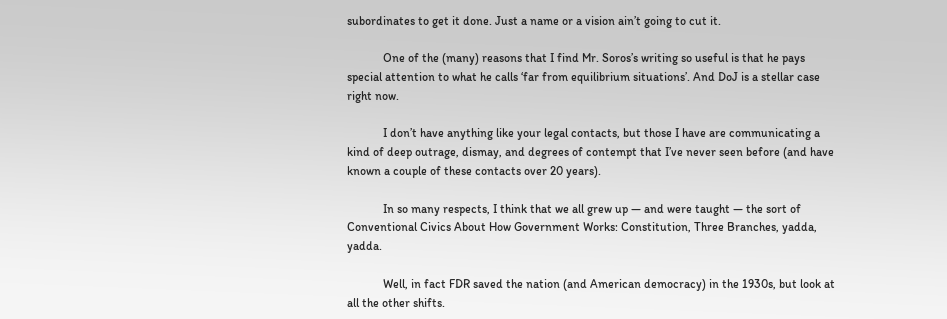subordinates to get it done. Just a name or a vision ain’t going to cut it.

            One of the (many) reasons that I find Mr. Soros’s writing so useful is that he pays special attention to what he calls ‘far from equilibrium situations’. And DoJ is a stellar case right now.

            I don’t have anything like your legal contacts, but those I have are communicating a kind of deep outrage, dismay, and degrees of contempt that I’ve never seen before (and have known a couple of these contacts over 20 years).

            In so many respects, I think that we all grew up — and were taught — the sort of Conventional Civics About How Government Works: Constitution, Three Branches, yadda, yadda.

            Well, in fact FDR saved the nation (and American democracy) in the 1930s, but look at all the other shifts.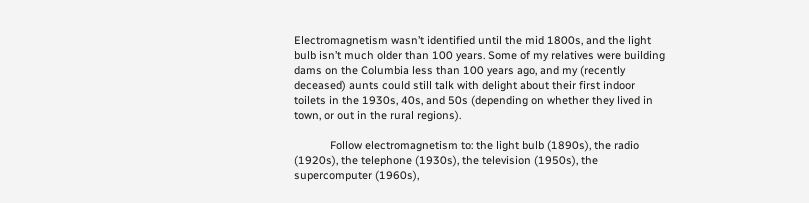Electromagnetism wasn’t identified until the mid 1800s, and the light bulb isn’t much older than 100 years. Some of my relatives were building dams on the Columbia less than 100 years ago, and my (recently deceased) aunts could still talk with delight about their first indoor toilets in the 1930s, 40s, and 50s (depending on whether they lived in town, or out in the rural regions).

            Follow electromagnetism to: the light bulb (1890s), the radio (1920s), the telephone (1930s), the television (1950s), the supercomputer (1960s),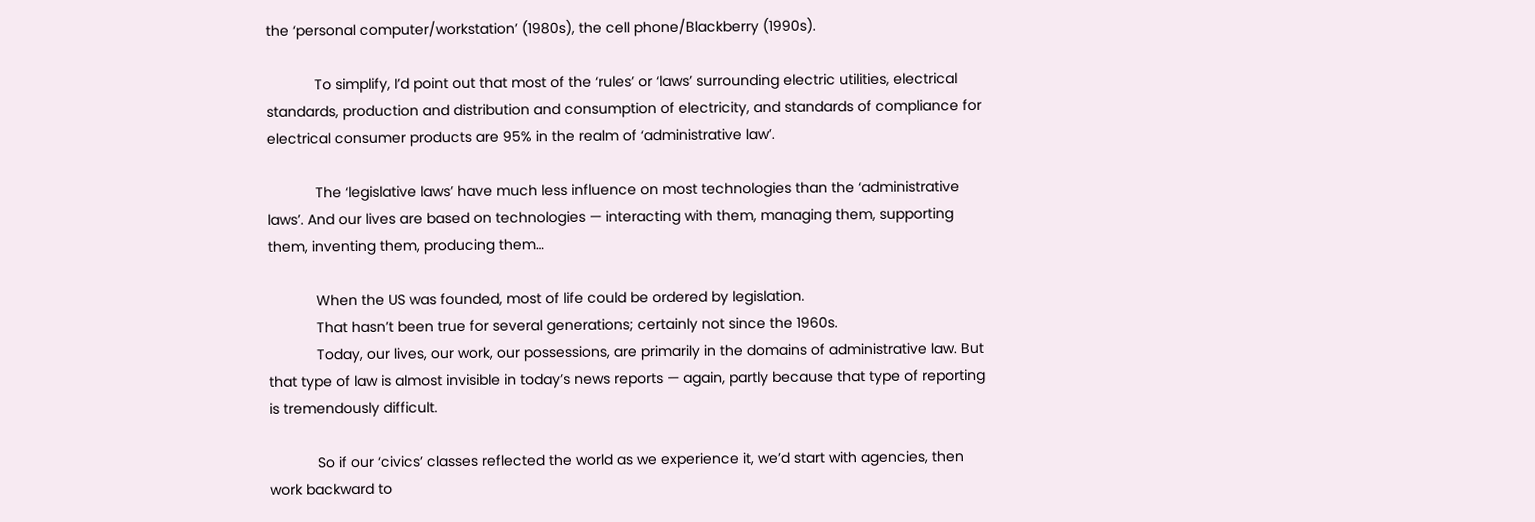the ‘personal computer/workstation’ (1980s), the cell phone/Blackberry (1990s).

            To simplify, I’d point out that most of the ‘rules’ or ‘laws’ surrounding electric utilities, electrical standards, production and distribution and consumption of electricity, and standards of compliance for electrical consumer products are 95% in the realm of ‘administrative law’.

            The ‘legislative laws’ have much less influence on most technologies than the ‘administrative laws’. And our lives are based on technologies — interacting with them, managing them, supporting them, inventing them, producing them…

            When the US was founded, most of life could be ordered by legislation.
            That hasn’t been true for several generations; certainly not since the 1960s.
            Today, our lives, our work, our possessions, are primarily in the domains of administrative law. But that type of law is almost invisible in today’s news reports — again, partly because that type of reporting is tremendously difficult.

            So if our ‘civics’ classes reflected the world as we experience it, we’d start with agencies, then work backward to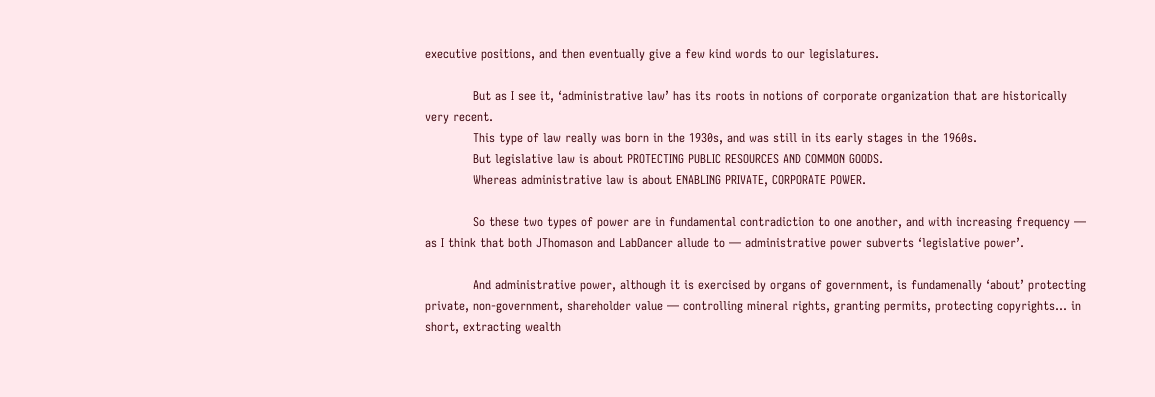executive positions, and then eventually give a few kind words to our legislatures.

            But as I see it, ‘administrative law’ has its roots in notions of corporate organization that are historically very recent.
            This type of law really was born in the 1930s, and was still in its early stages in the 1960s.
            But legislative law is about PROTECTING PUBLIC RESOURCES AND COMMON GOODS.
            Whereas administrative law is about ENABLING PRIVATE, CORPORATE POWER.

            So these two types of power are in fundamental contradiction to one another, and with increasing frequency — as I think that both JThomason and LabDancer allude to — administrative power subverts ‘legislative power’.

            And administrative power, although it is exercised by organs of government, is fundamenally ‘about’ protecting private, non-government, shareholder value — controlling mineral rights, granting permits, protecting copyrights… in short, extracting wealth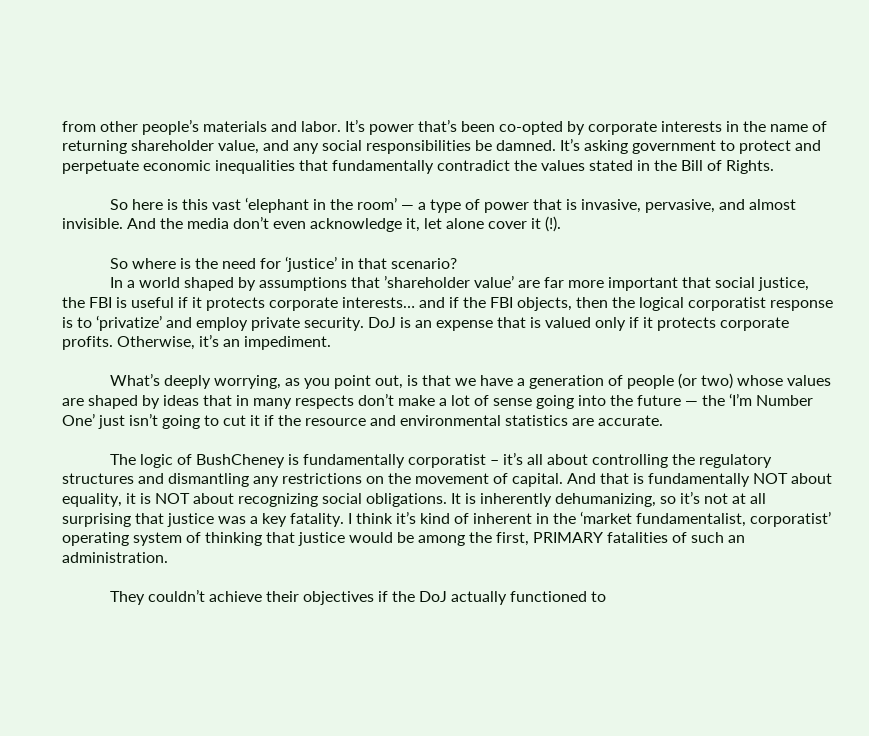from other people’s materials and labor. It’s power that’s been co-opted by corporate interests in the name of returning shareholder value, and any social responsibilities be damned. It’s asking government to protect and perpetuate economic inequalities that fundamentally contradict the values stated in the Bill of Rights.

            So here is this vast ‘elephant in the room’ — a type of power that is invasive, pervasive, and almost invisible. And the media don’t even acknowledge it, let alone cover it (!).

            So where is the need for ‘justice’ in that scenario?
            In a world shaped by assumptions that ’shareholder value’ are far more important that social justice, the FBI is useful if it protects corporate interests… and if the FBI objects, then the logical corporatist response is to ‘privatize’ and employ private security. DoJ is an expense that is valued only if it protects corporate profits. Otherwise, it’s an impediment.

            What’s deeply worrying, as you point out, is that we have a generation of people (or two) whose values are shaped by ideas that in many respects don’t make a lot of sense going into the future — the ‘I’m Number One’ just isn’t going to cut it if the resource and environmental statistics are accurate.

            The logic of BushCheney is fundamentally corporatist – it’s all about controlling the regulatory structures and dismantling any restrictions on the movement of capital. And that is fundamentally NOT about equality, it is NOT about recognizing social obligations. It is inherently dehumanizing, so it’s not at all surprising that justice was a key fatality. I think it’s kind of inherent in the ‘market fundamentalist, corporatist’ operating system of thinking that justice would be among the first, PRIMARY fatalities of such an administration.

            They couldn’t achieve their objectives if the DoJ actually functioned to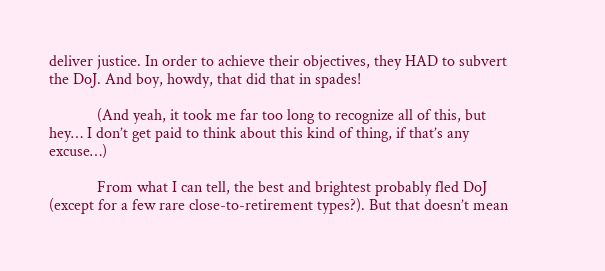deliver justice. In order to achieve their objectives, they HAD to subvert the DoJ. And boy, howdy, that did that in spades!

            (And yeah, it took me far too long to recognize all of this, but hey… I don’t get paid to think about this kind of thing, if that’s any excuse…)

            From what I can tell, the best and brightest probably fled DoJ (except for a few rare close-to-retirement types?). But that doesn’t mean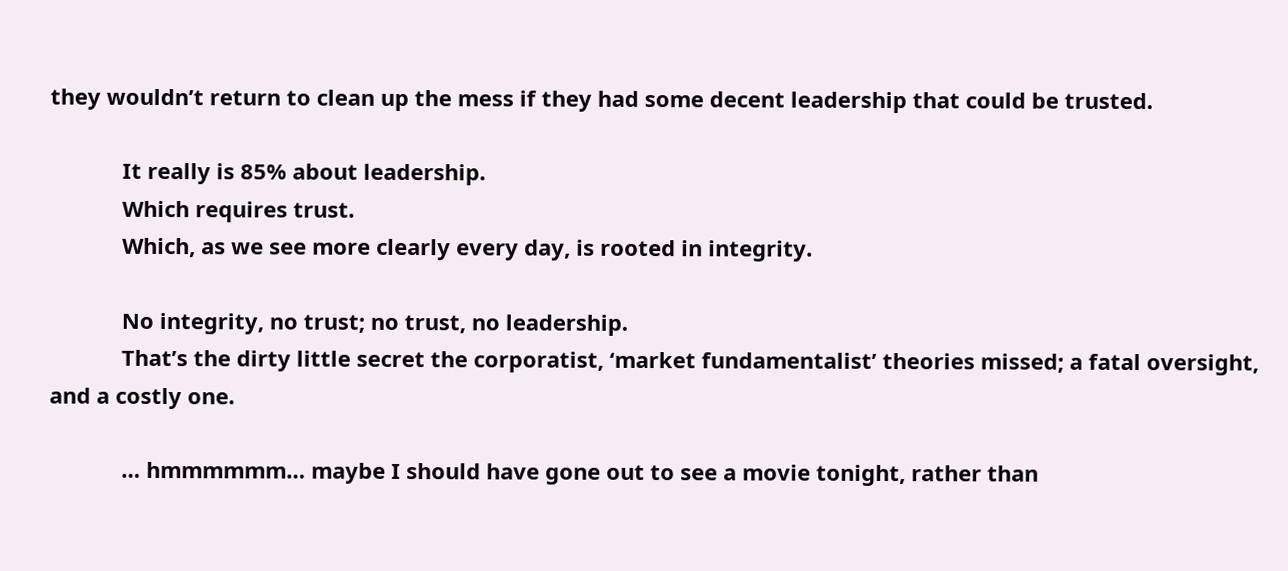they wouldn’t return to clean up the mess if they had some decent leadership that could be trusted.

            It really is 85% about leadership.
            Which requires trust.
            Which, as we see more clearly every day, is rooted in integrity.

            No integrity, no trust; no trust, no leadership.
            That’s the dirty little secret the corporatist, ‘market fundamentalist’ theories missed; a fatal oversight, and a costly one.

            … hmmmmmm… maybe I should have gone out to see a movie tonight, rather than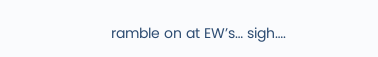ramble on at EW’s… sigh….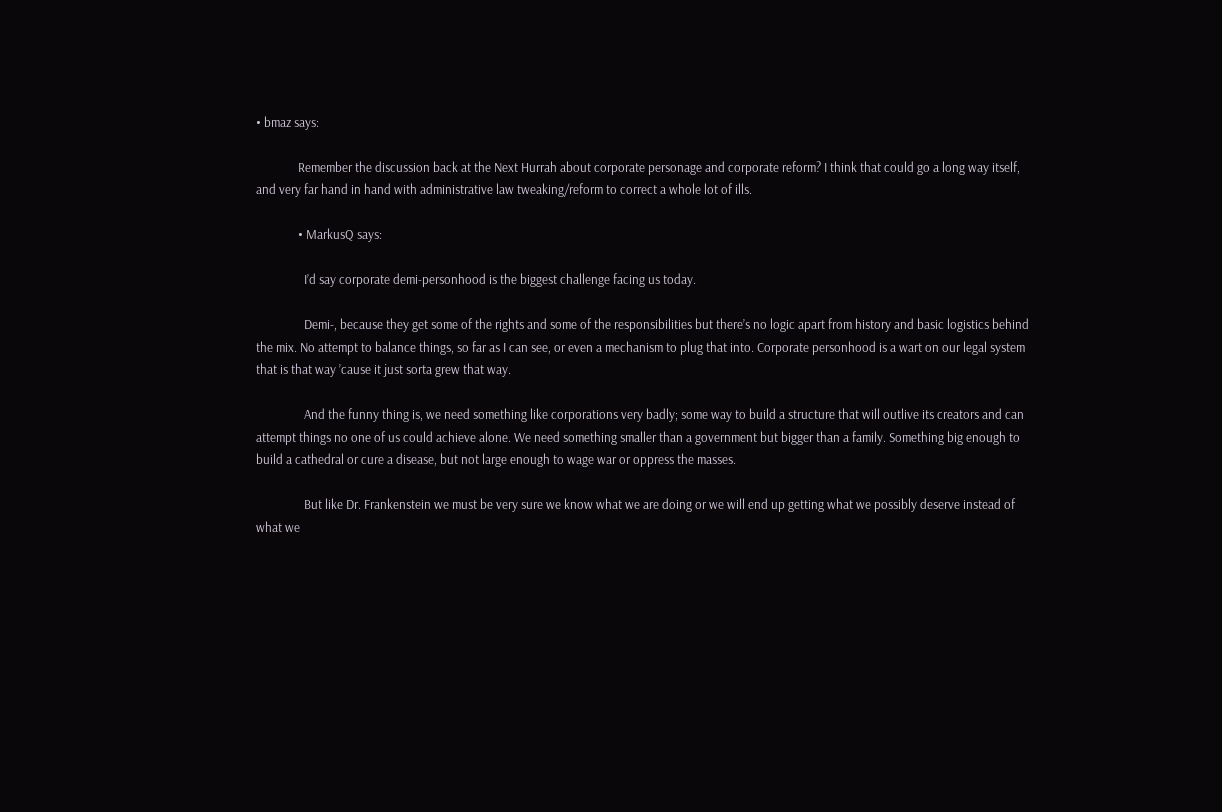• bmaz says:

              Remember the discussion back at the Next Hurrah about corporate personage and corporate reform? I think that could go a long way itself, and very far hand in hand with administrative law tweaking/reform to correct a whole lot of ills.

              • MarkusQ says:

                I’d say corporate demi-personhood is the biggest challenge facing us today.

                Demi-, because they get some of the rights and some of the responsibilities but there’s no logic apart from history and basic logistics behind the mix. No attempt to balance things, so far as I can see, or even a mechanism to plug that into. Corporate personhood is a wart on our legal system that is that way ’cause it just sorta grew that way.

                And the funny thing is, we need something like corporations very badly; some way to build a structure that will outlive its creators and can attempt things no one of us could achieve alone. We need something smaller than a government but bigger than a family. Something big enough to build a cathedral or cure a disease, but not large enough to wage war or oppress the masses.

                But like Dr. Frankenstein we must be very sure we know what we are doing or we will end up getting what we possibly deserve instead of what we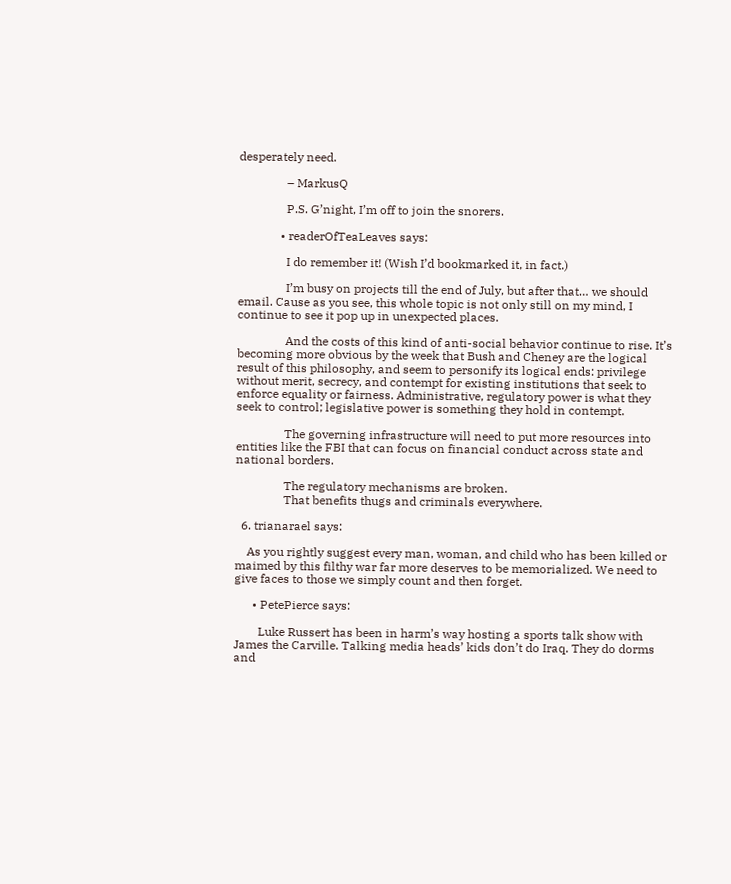desperately need.

                – MarkusQ

                P.S. G’night, I’m off to join the snorers.

              • readerOfTeaLeaves says:

                I do remember it! (Wish I’d bookmarked it, in fact.)

                I’m busy on projects till the end of July, but after that… we should email. Cause as you see, this whole topic is not only still on my mind, I continue to see it pop up in unexpected places.

                And the costs of this kind of anti-social behavior continue to rise. It’s becoming more obvious by the week that Bush and Cheney are the logical result of this philosophy, and seem to personify its logical ends: privilege without merit, secrecy, and contempt for existing institutions that seek to enforce equality or fairness. Administrative, regulatory power is what they seek to control; legislative power is something they hold in contempt.

                The governing infrastructure will need to put more resources into entities like the FBI that can focus on financial conduct across state and national borders.

                The regulatory mechanisms are broken.
                That benefits thugs and criminals everywhere.

  6. trianarael says:

    As you rightly suggest every man, woman, and child who has been killed or maimed by this filthy war far more deserves to be memorialized. We need to give faces to those we simply count and then forget.

      • PetePierce says:

        Luke Russert has been in harm’s way hosting a sports talk show with James the Carville. Talking media heads’ kids don’t do Iraq. They do dorms and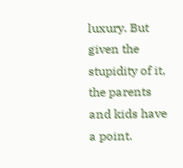luxury. But given the stupidity of it, the parents and kids have a point.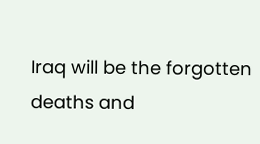Iraq will be the forgotten deaths and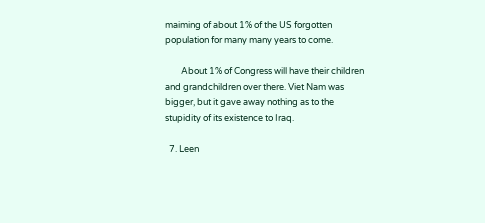maiming of about 1% of the US forgotten population for many many years to come.

        About 1% of Congress will have their children and grandchildren over there. Viet Nam was bigger, but it gave away nothing as to the stupidity of its existence to Iraq.

  7. Leen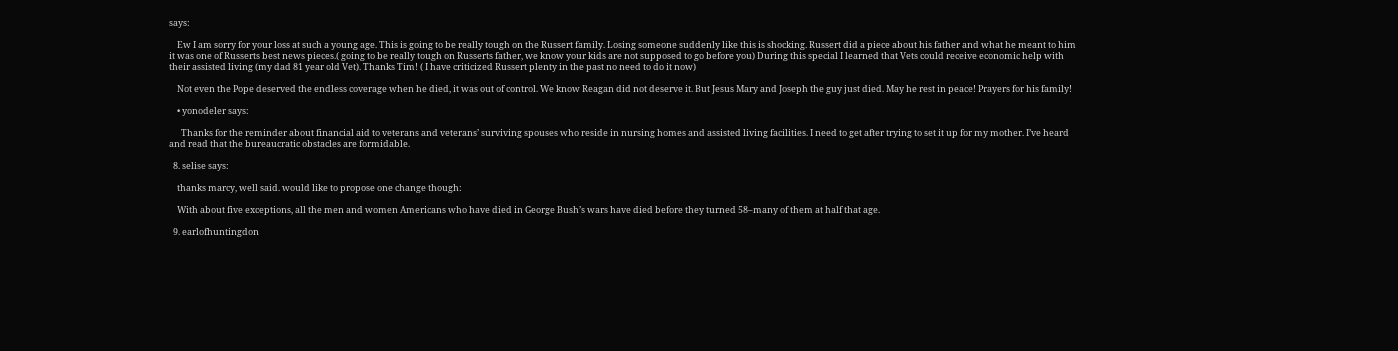says:

    Ew I am sorry for your loss at such a young age. This is going to be really tough on the Russert family. Losing someone suddenly like this is shocking. Russert did a piece about his father and what he meant to him it was one of Russerts best news pieces.( going to be really tough on Russerts father, we know your kids are not supposed to go before you) During this special I learned that Vets could receive economic help with their assisted living (my dad 81 year old Vet). Thanks Tim! ( I have criticized Russert plenty in the past no need to do it now)

    Not even the Pope deserved the endless coverage when he died, it was out of control. We know Reagan did not deserve it. But Jesus Mary and Joseph the guy just died. May he rest in peace! Prayers for his family!

    • yonodeler says:

      Thanks for the reminder about financial aid to veterans and veterans’ surviving spouses who reside in nursing homes and assisted living facilities. I need to get after trying to set it up for my mother. I’ve heard and read that the bureaucratic obstacles are formidable.

  8. selise says:

    thanks marcy, well said. would like to propose one change though:

    With about five exceptions, all the men and women Americans who have died in George Bush’s wars have died before they turned 58–many of them at half that age.

  9. earlofhuntingdon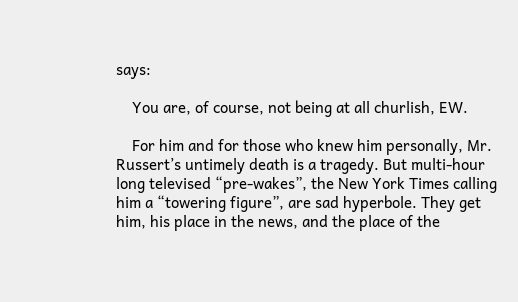says:

    You are, of course, not being at all churlish, EW.

    For him and for those who knew him personally, Mr. Russert’s untimely death is a tragedy. But multi-hour long televised “pre-wakes”, the New York Times calling him a “towering figure”, are sad hyperbole. They get him, his place in the news, and the place of the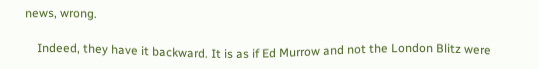news, wrong.

    Indeed, they have it backward. It is as if Ed Murrow and not the London Blitz were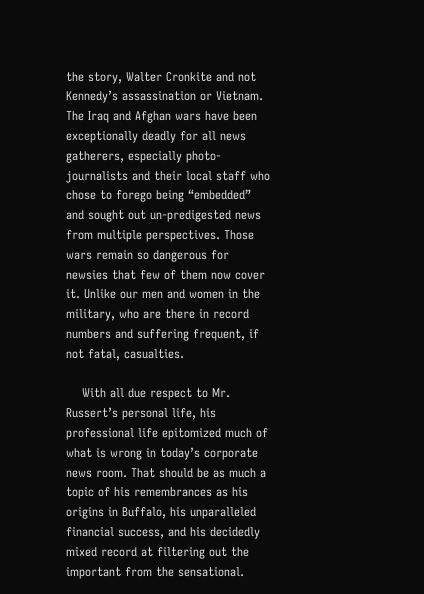the story, Walter Cronkite and not Kennedy’s assassination or Vietnam. The Iraq and Afghan wars have been exceptionally deadly for all news gatherers, especially photo-journalists and their local staff who chose to forego being “embedded” and sought out un-predigested news from multiple perspectives. Those wars remain so dangerous for newsies that few of them now cover it. Unlike our men and women in the military, who are there in record numbers and suffering frequent, if not fatal, casualties.

    With all due respect to Mr. Russert’s personal life, his professional life epitomized much of what is wrong in today’s corporate news room. That should be as much a topic of his remembrances as his origins in Buffalo, his unparalleled financial success, and his decidedly mixed record at filtering out the important from the sensational.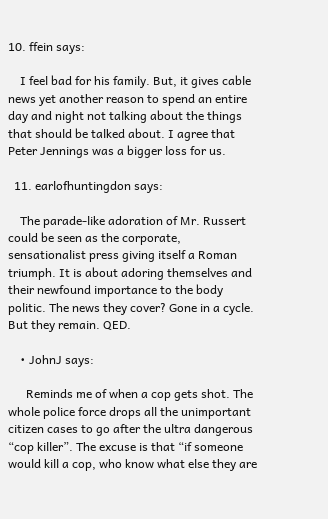10. ffein says:

    I feel bad for his family. But, it gives cable news yet another reason to spend an entire day and night not talking about the things that should be talked about. I agree that Peter Jennings was a bigger loss for us.

  11. earlofhuntingdon says:

    The parade-like adoration of Mr. Russert could be seen as the corporate, sensationalist press giving itself a Roman triumph. It is about adoring themselves and their newfound importance to the body politic. The news they cover? Gone in a cycle. But they remain. QED.

    • JohnJ says:

      Reminds me of when a cop gets shot. The whole police force drops all the unimportant citizen cases to go after the ultra dangerous “cop killer”. The excuse is that “if someone would kill a cop, who know what else they are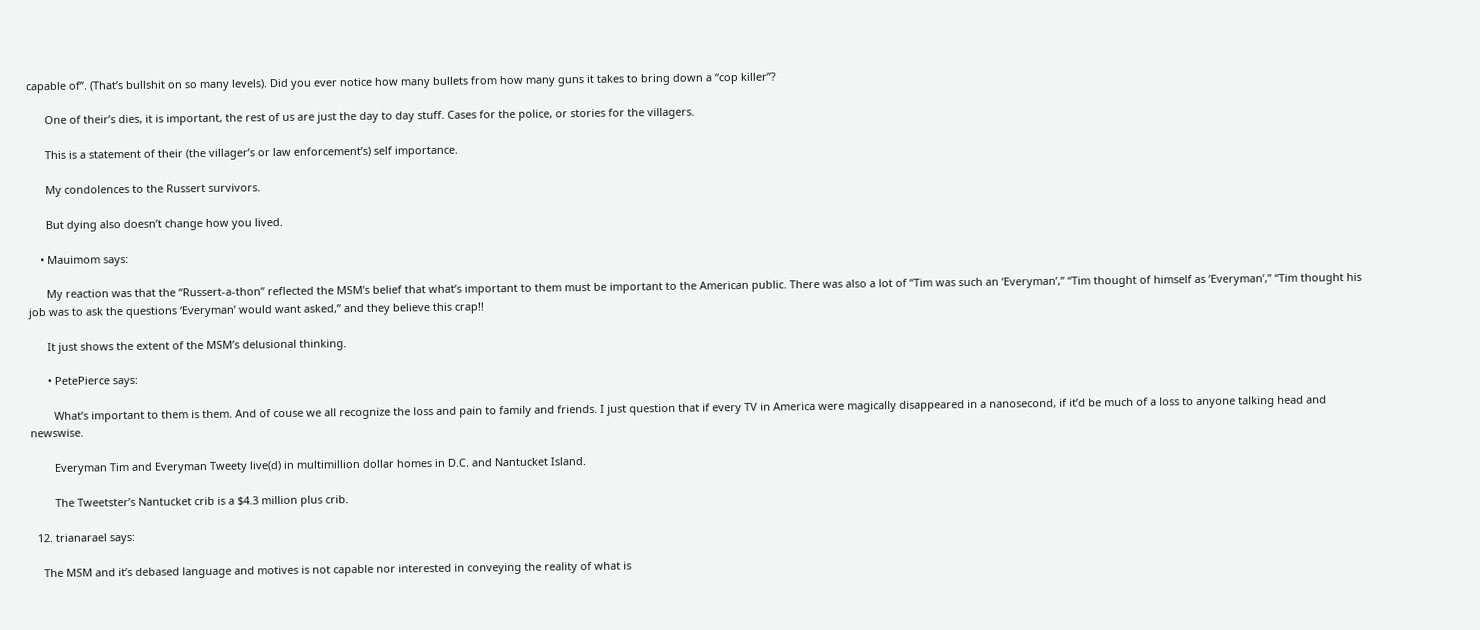capable of”. (That’s bullshit on so many levels). Did you ever notice how many bullets from how many guns it takes to bring down a “cop killer”?

      One of their’s dies, it is important, the rest of us are just the day to day stuff. Cases for the police, or stories for the villagers.

      This is a statement of their (the villager’s or law enforcement’s) self importance.

      My condolences to the Russert survivors.

      But dying also doesn’t change how you lived.

    • Mauimom says:

      My reaction was that the “Russert-a-thon” reflected the MSM’s belief that what’s important to them must be important to the American public. There was also a lot of “Tim was such an ‘Everyman’,” “Tim thought of himself as ‘Everyman’,” “Tim thought his job was to ask the questions ‘Everyman’ would want asked,” and they believe this crap!!

      It just shows the extent of the MSM’s delusional thinking.

      • PetePierce says:

        What’s important to them is them. And of couse we all recognize the loss and pain to family and friends. I just question that if every TV in America were magically disappeared in a nanosecond, if it’d be much of a loss to anyone talking head and newswise.

        Everyman Tim and Everyman Tweety live(d) in multimillion dollar homes in D.C. and Nantucket Island.

        The Tweetster’s Nantucket crib is a $4.3 million plus crib.

  12. trianarael says:

    The MSM and it’s debased language and motives is not capable nor interested in conveying the reality of what is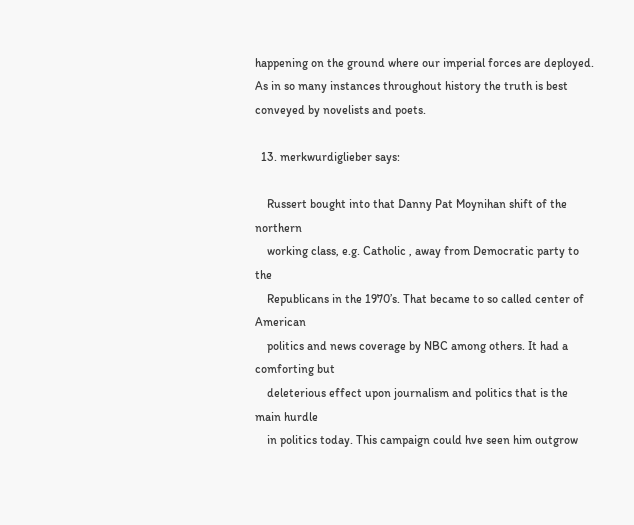happening on the ground where our imperial forces are deployed. As in so many instances throughout history the truth is best conveyed by novelists and poets.

  13. merkwurdiglieber says:

    Russert bought into that Danny Pat Moynihan shift of the northern
    working class, e.g. Catholic , away from Democratic party to the
    Republicans in the 1970’s. That became to so called center of American
    politics and news coverage by NBC among others. It had a comforting but
    deleterious effect upon journalism and politics that is the main hurdle
    in politics today. This campaign could hve seen him outgrow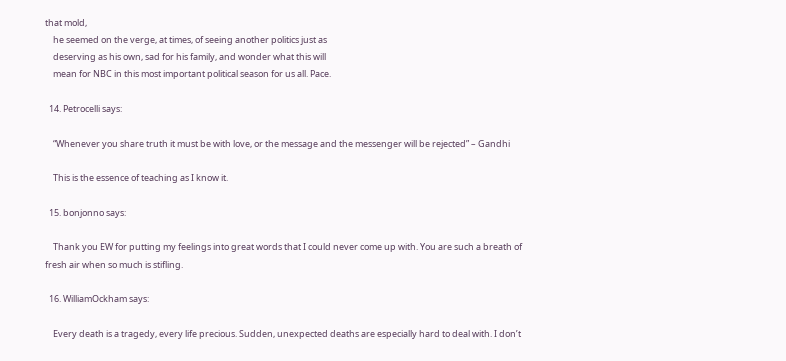that mold,
    he seemed on the verge, at times, of seeing another politics just as
    deserving as his own, sad for his family, and wonder what this will
    mean for NBC in this most important political season for us all. Pace.

  14. Petrocelli says:

    “Whenever you share truth it must be with love, or the message and the messenger will be rejected” – Gandhi

    This is the essence of teaching as I know it.

  15. bonjonno says:

    Thank you EW for putting my feelings into great words that I could never come up with. You are such a breath of fresh air when so much is stifling.

  16. WilliamOckham says:

    Every death is a tragedy, every life precious. Sudden, unexpected deaths are especially hard to deal with. I don’t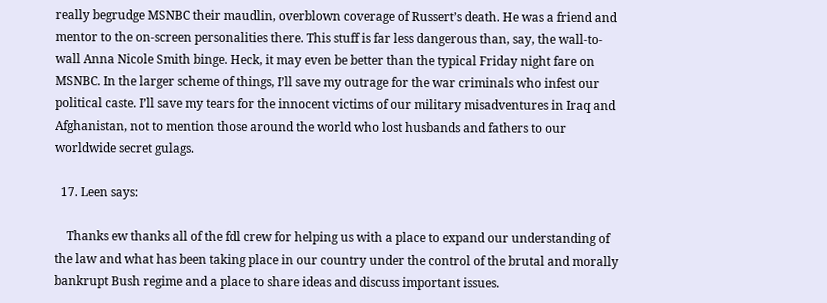really begrudge MSNBC their maudlin, overblown coverage of Russert’s death. He was a friend and mentor to the on-screen personalities there. This stuff is far less dangerous than, say, the wall-to-wall Anna Nicole Smith binge. Heck, it may even be better than the typical Friday night fare on MSNBC. In the larger scheme of things, I’ll save my outrage for the war criminals who infest our political caste. I’ll save my tears for the innocent victims of our military misadventures in Iraq and Afghanistan, not to mention those around the world who lost husbands and fathers to our worldwide secret gulags.

  17. Leen says:

    Thanks ew thanks all of the fdl crew for helping us with a place to expand our understanding of the law and what has been taking place in our country under the control of the brutal and morally bankrupt Bush regime and a place to share ideas and discuss important issues.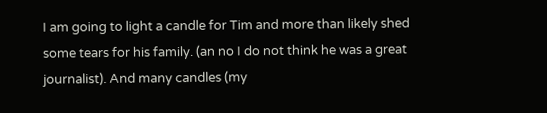I am going to light a candle for Tim and more than likely shed some tears for his family. (an no I do not think he was a great journalist). And many candles (my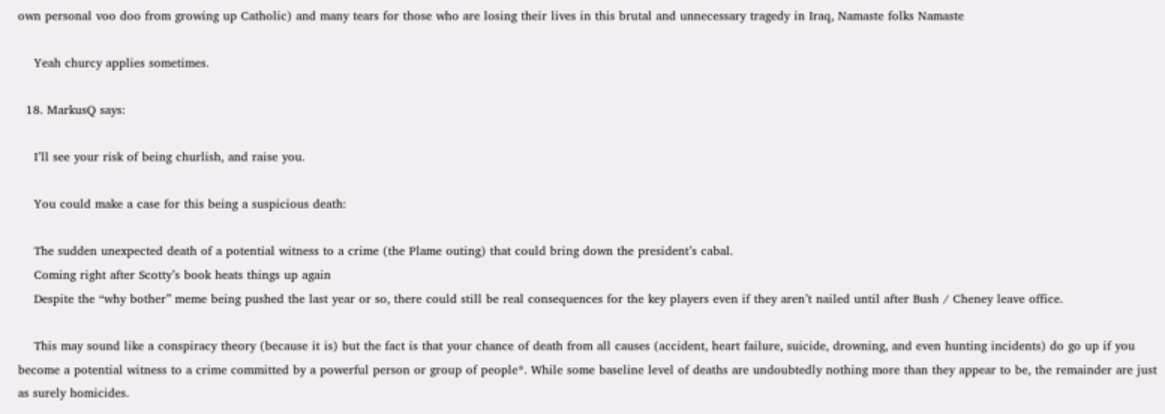own personal voo doo from growing up Catholic) and many tears for those who are losing their lives in this brutal and unnecessary tragedy in Iraq, Namaste folks Namaste

    Yeah churcy applies sometimes.

  18. MarkusQ says:

    I’ll see your risk of being churlish, and raise you.

    You could make a case for this being a suspicious death:

    The sudden unexpected death of a potential witness to a crime (the Plame outing) that could bring down the president’s cabal.
    Coming right after Scotty’s book heats things up again
    Despite the “why bother” meme being pushed the last year or so, there could still be real consequences for the key players even if they aren’t nailed until after Bush / Cheney leave office.

    This may sound like a conspiracy theory (because it is) but the fact is that your chance of death from all causes (accident, heart failure, suicide, drowning, and even hunting incidents) do go up if you become a potential witness to a crime committed by a powerful person or group of people*. While some baseline level of deaths are undoubtedly nothing more than they appear to be, the remainder are just as surely homicides.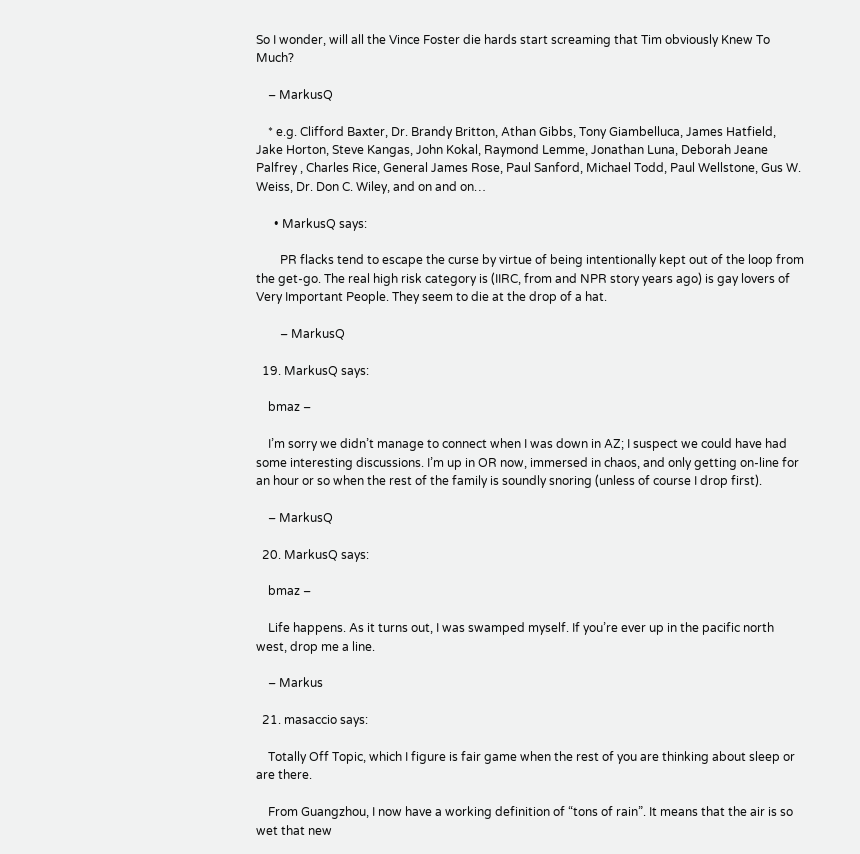So I wonder, will all the Vince Foster die hards start screaming that Tim obviously Knew To Much?

    – MarkusQ

    * e.g. Clifford Baxter, Dr. Brandy Britton, Athan Gibbs, Tony Giambelluca, James Hatfield, Jake Horton, Steve Kangas, John Kokal, Raymond Lemme, Jonathan Luna, Deborah Jeane Palfrey , Charles Rice, General James Rose, Paul Sanford, Michael Todd, Paul Wellstone, Gus W. Weiss, Dr. Don C. Wiley, and on and on…

      • MarkusQ says:

        PR flacks tend to escape the curse by virtue of being intentionally kept out of the loop from the get-go. The real high risk category is (IIRC, from and NPR story years ago) is gay lovers of Very Important People. They seem to die at the drop of a hat.

        – MarkusQ

  19. MarkusQ says:

    bmaz –

    I’m sorry we didn’t manage to connect when I was down in AZ; I suspect we could have had some interesting discussions. I’m up in OR now, immersed in chaos, and only getting on-line for an hour or so when the rest of the family is soundly snoring (unless of course I drop first).

    – MarkusQ

  20. MarkusQ says:

    bmaz –

    Life happens. As it turns out, I was swamped myself. If you’re ever up in the pacific north west, drop me a line.

    – Markus

  21. masaccio says:

    Totally Off Topic, which I figure is fair game when the rest of you are thinking about sleep or are there.

    From Guangzhou, I now have a working definition of “tons of rain”. It means that the air is so wet that new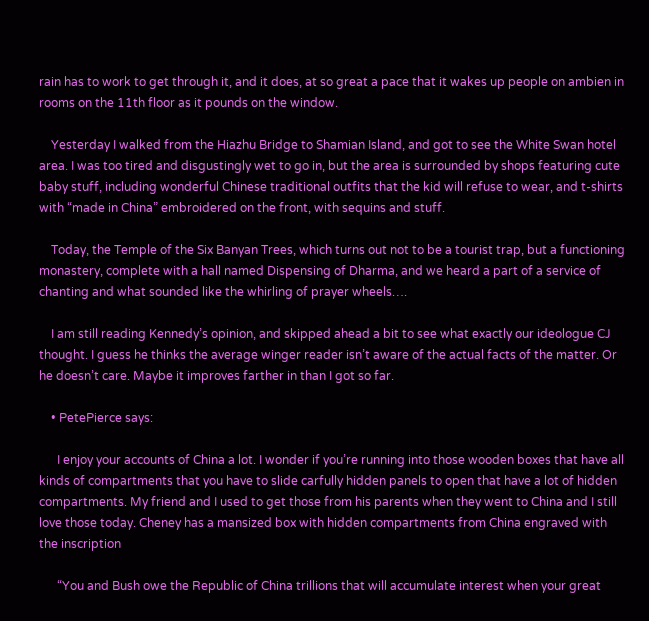rain has to work to get through it, and it does, at so great a pace that it wakes up people on ambien in rooms on the 11th floor as it pounds on the window.

    Yesterday I walked from the Hiazhu Bridge to Shamian Island, and got to see the White Swan hotel area. I was too tired and disgustingly wet to go in, but the area is surrounded by shops featuring cute baby stuff, including wonderful Chinese traditional outfits that the kid will refuse to wear, and t-shirts with “made in China” embroidered on the front, with sequins and stuff.

    Today, the Temple of the Six Banyan Trees, which turns out not to be a tourist trap, but a functioning monastery, complete with a hall named Dispensing of Dharma, and we heard a part of a service of chanting and what sounded like the whirling of prayer wheels….

    I am still reading Kennedy’s opinion, and skipped ahead a bit to see what exactly our ideologue CJ thought. I guess he thinks the average winger reader isn’t aware of the actual facts of the matter. Or he doesn’t care. Maybe it improves farther in than I got so far.

    • PetePierce says:

      I enjoy your accounts of China a lot. I wonder if you’re running into those wooden boxes that have all kinds of compartments that you have to slide carfully hidden panels to open that have a lot of hidden compartments. My friend and I used to get those from his parents when they went to China and I still love those today. Cheney has a mansized box with hidden compartments from China engraved with the inscription

      “You and Bush owe the Republic of China trillions that will accumulate interest when your great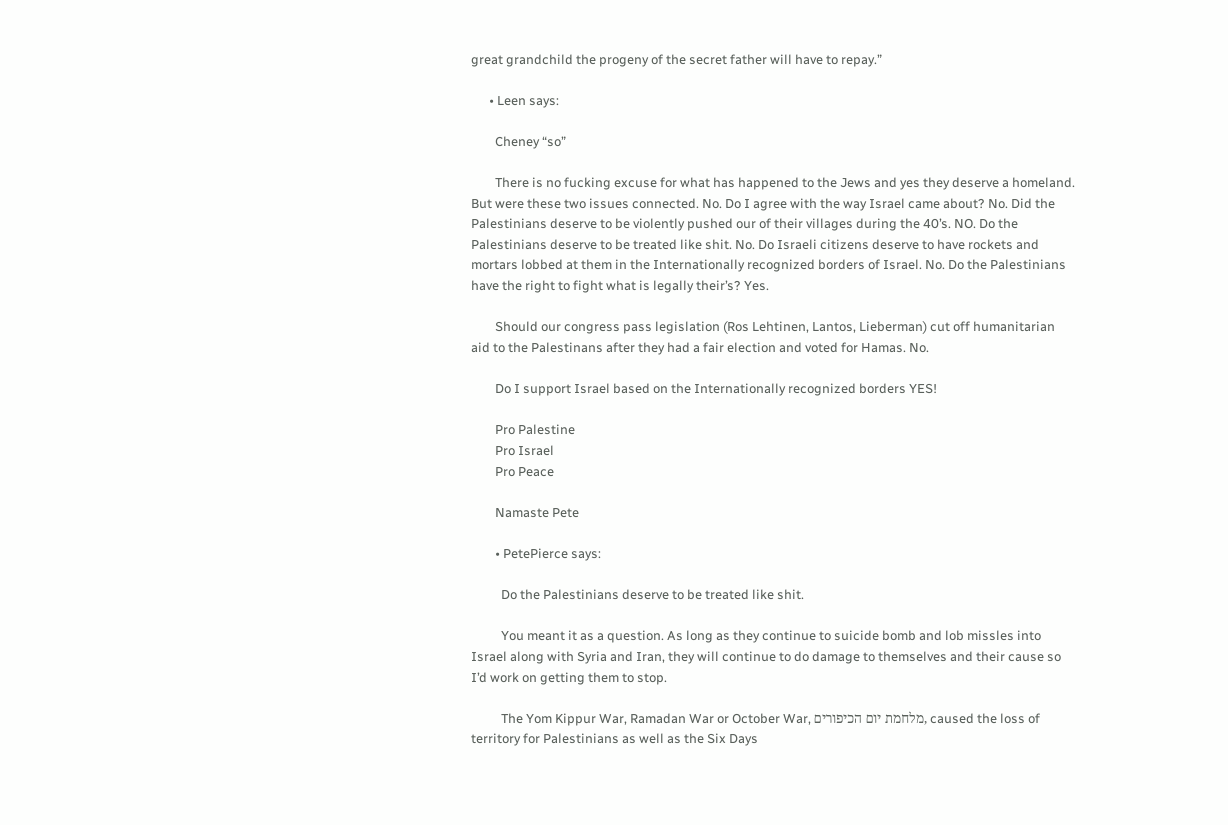great grandchild the progeny of the secret father will have to repay.”

      • Leen says:

        Cheney “so”

        There is no fucking excuse for what has happened to the Jews and yes they deserve a homeland. But were these two issues connected. No. Do I agree with the way Israel came about? No. Did the Palestinians deserve to be violently pushed our of their villages during the 40’s. NO. Do the Palestinians deserve to be treated like shit. No. Do Israeli citizens deserve to have rockets and mortars lobbed at them in the Internationally recognized borders of Israel. No. Do the Palestinians have the right to fight what is legally their’s? Yes.

        Should our congress pass legislation (Ros Lehtinen, Lantos, Lieberman) cut off humanitarian aid to the Palestinans after they had a fair election and voted for Hamas. No.

        Do I support Israel based on the Internationally recognized borders YES!

        Pro Palestine
        Pro Israel
        Pro Peace

        Namaste Pete

        • PetePierce says:

          Do the Palestinians deserve to be treated like shit.

          You meant it as a question. As long as they continue to suicide bomb and lob missles into Israel along with Syria and Iran, they will continue to do damage to themselves and their cause so I’d work on getting them to stop.

          The Yom Kippur War, Ramadan War or October War, מלחמת יום הכיפורים, caused the loss of territory for Palestinians as well as the Six Days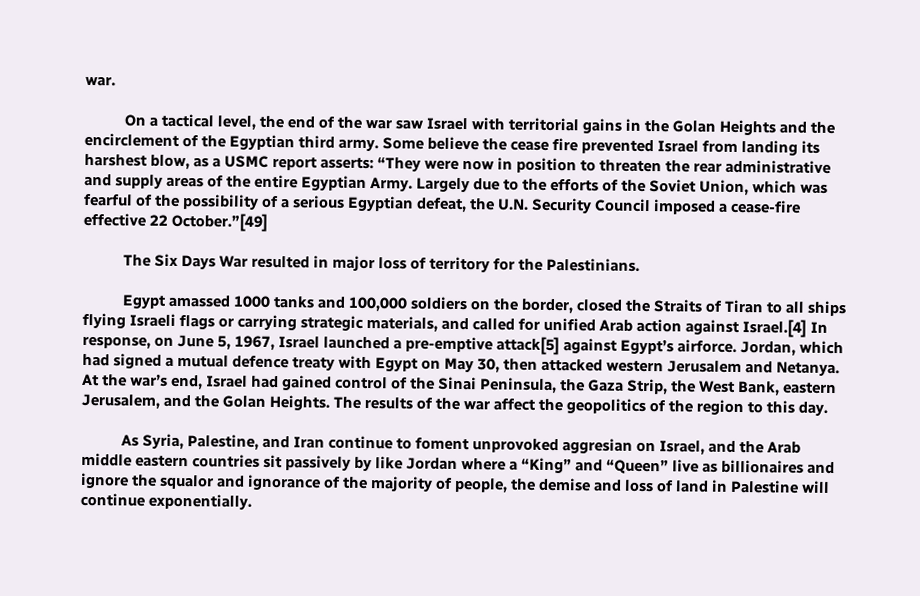war.

          On a tactical level, the end of the war saw Israel with territorial gains in the Golan Heights and the encirclement of the Egyptian third army. Some believe the cease fire prevented Israel from landing its harshest blow, as a USMC report asserts: “They were now in position to threaten the rear administrative and supply areas of the entire Egyptian Army. Largely due to the efforts of the Soviet Union, which was fearful of the possibility of a serious Egyptian defeat, the U.N. Security Council imposed a cease-fire effective 22 October.”[49]

          The Six Days War resulted in major loss of territory for the Palestinians.

          Egypt amassed 1000 tanks and 100,000 soldiers on the border, closed the Straits of Tiran to all ships flying Israeli flags or carrying strategic materials, and called for unified Arab action against Israel.[4] In response, on June 5, 1967, Israel launched a pre-emptive attack[5] against Egypt’s airforce. Jordan, which had signed a mutual defence treaty with Egypt on May 30, then attacked western Jerusalem and Netanya. At the war’s end, Israel had gained control of the Sinai Peninsula, the Gaza Strip, the West Bank, eastern Jerusalem, and the Golan Heights. The results of the war affect the geopolitics of the region to this day.

          As Syria, Palestine, and Iran continue to foment unprovoked aggresian on Israel, and the Arab middle eastern countries sit passively by like Jordan where a “King” and “Queen” live as billionaires and ignore the squalor and ignorance of the majority of people, the demise and loss of land in Palestine will continue exponentially.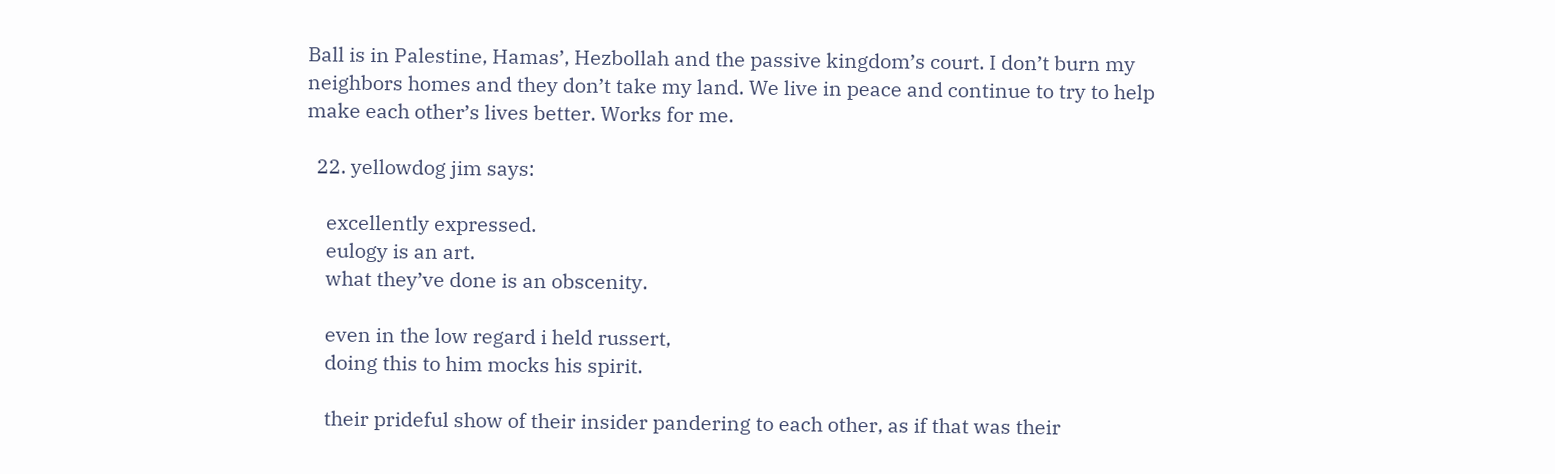Ball is in Palestine, Hamas’, Hezbollah and the passive kingdom’s court. I don’t burn my neighbors homes and they don’t take my land. We live in peace and continue to try to help make each other’s lives better. Works for me.

  22. yellowdog jim says:

    excellently expressed.
    eulogy is an art.
    what they’ve done is an obscenity.

    even in the low regard i held russert,
    doing this to him mocks his spirit.

    their prideful show of their insider pandering to each other, as if that was their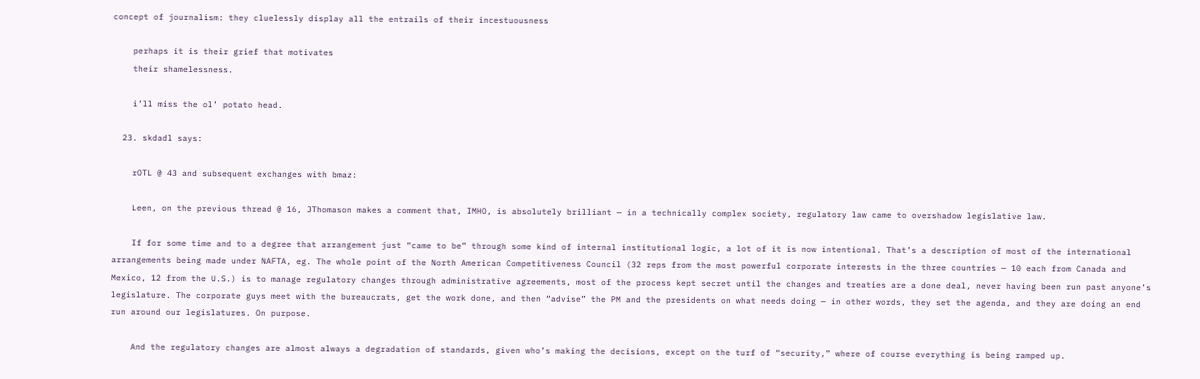concept of journalism: they cluelessly display all the entrails of their incestuousness

    perhaps it is their grief that motivates
    their shamelessness.

    i’ll miss the ol’ potato head.

  23. skdadl says:

    rOTL @ 43 and subsequent exchanges with bmaz:

    Leen, on the previous thread @ 16, JThomason makes a comment that, IMHO, is absolutely brilliant — in a technically complex society, regulatory law came to overshadow legislative law.

    If for some time and to a degree that arrangement just “came to be” through some kind of internal institutional logic, a lot of it is now intentional. That’s a description of most of the international arrangements being made under NAFTA, eg. The whole point of the North American Competitiveness Council (32 reps from the most powerful corporate interests in the three countries — 10 each from Canada and Mexico, 12 from the U.S.) is to manage regulatory changes through administrative agreements, most of the process kept secret until the changes and treaties are a done deal, never having been run past anyone’s legislature. The corporate guys meet with the bureaucrats, get the work done, and then “advise” the PM and the presidents on what needs doing — in other words, they set the agenda, and they are doing an end run around our legislatures. On purpose.

    And the regulatory changes are almost always a degradation of standards, given who’s making the decisions, except on the turf of “security,” where of course everything is being ramped up.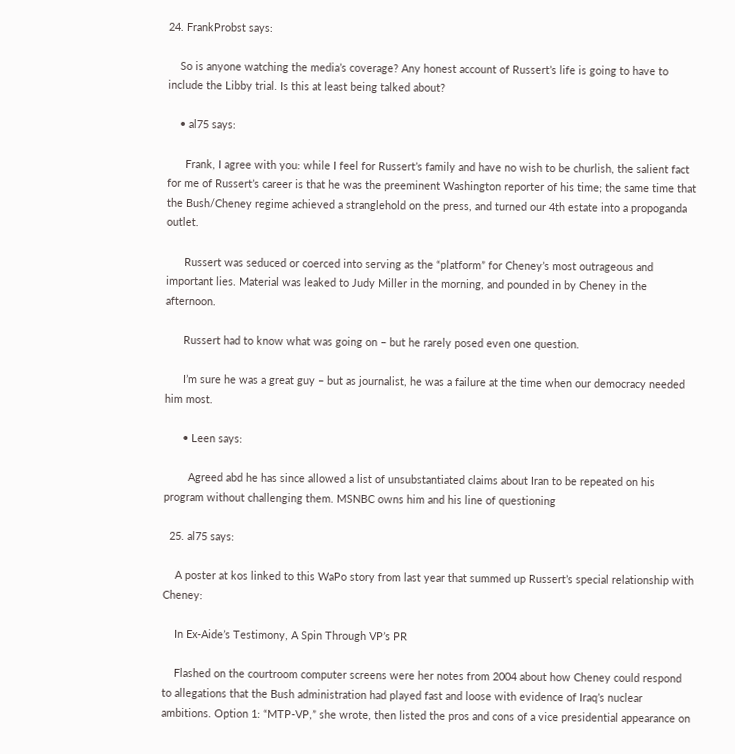24. FrankProbst says:

    So is anyone watching the media’s coverage? Any honest account of Russert’s life is going to have to include the Libby trial. Is this at least being talked about?

    • al75 says:

      Frank, I agree with you: while I feel for Russert’s family and have no wish to be churlish, the salient fact for me of Russert’s career is that he was the preeminent Washington reporter of his time; the same time that the Bush/Cheney regime achieved a stranglehold on the press, and turned our 4th estate into a propoganda outlet.

      Russert was seduced or coerced into serving as the “platform” for Cheney’s most outrageous and important lies. Material was leaked to Judy Miller in the morning, and pounded in by Cheney in the afternoon.

      Russert had to know what was going on – but he rarely posed even one question.

      I’m sure he was a great guy – but as journalist, he was a failure at the time when our democracy needed him most.

      • Leen says:

        Agreed abd he has since allowed a list of unsubstantiated claims about Iran to be repeated on his program without challenging them. MSNBC owns him and his line of questioning

  25. al75 says:

    A poster at kos linked to this WaPo story from last year that summed up Russert’s special relationship with Cheney:

    In Ex-Aide’s Testimony, A Spin Through VP’s PR

    Flashed on the courtroom computer screens were her notes from 2004 about how Cheney could respond to allegations that the Bush administration had played fast and loose with evidence of Iraq’s nuclear ambitions. Option 1: “MTP-VP,” she wrote, then listed the pros and cons of a vice presidential appearance on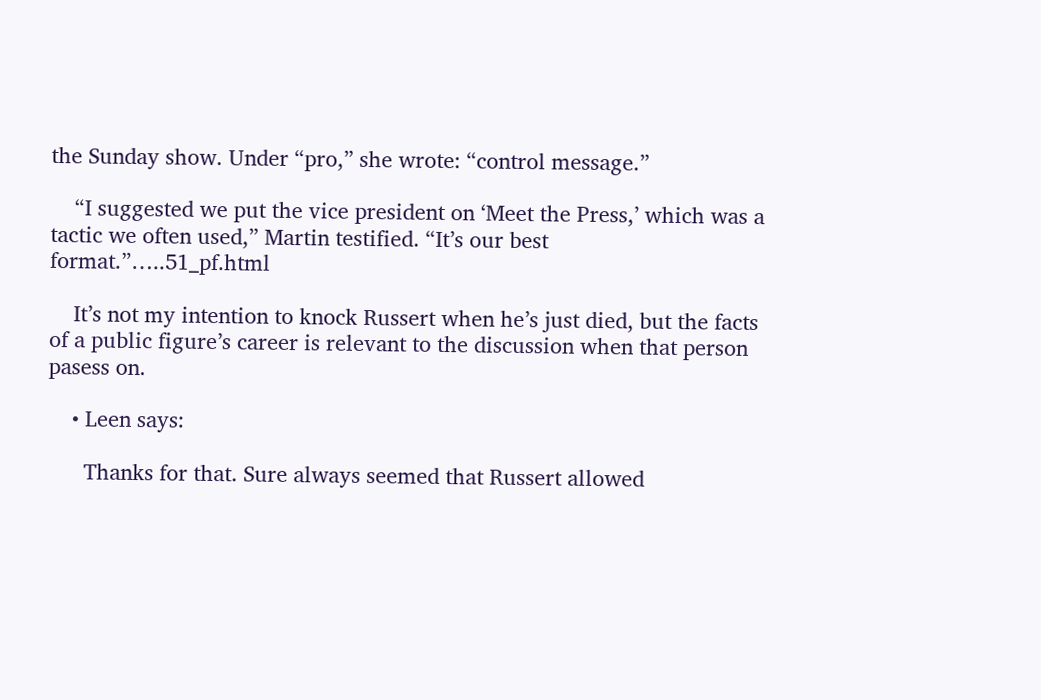the Sunday show. Under “pro,” she wrote: “control message.”

    “I suggested we put the vice president on ‘Meet the Press,’ which was a tactic we often used,” Martin testified. “It’s our best format.”…..51_pf.html

    It’s not my intention to knock Russert when he’s just died, but the facts of a public figure’s career is relevant to the discussion when that person pasess on.

    • Leen says:

      Thanks for that. Sure always seemed that Russert allowed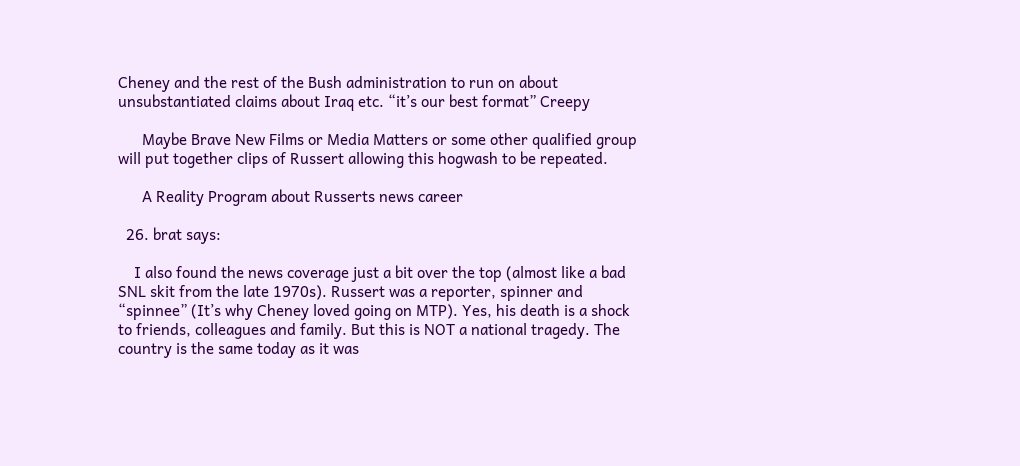Cheney and the rest of the Bush administration to run on about unsubstantiated claims about Iraq etc. “it’s our best format” Creepy

      Maybe Brave New Films or Media Matters or some other qualified group will put together clips of Russert allowing this hogwash to be repeated.

      A Reality Program about Russerts news career

  26. brat says:

    I also found the news coverage just a bit over the top (almost like a bad SNL skit from the late 1970s). Russert was a reporter, spinner and “spinnee” (It’s why Cheney loved going on MTP). Yes, his death is a shock to friends, colleagues and family. But this is NOT a national tragedy. The country is the same today as it was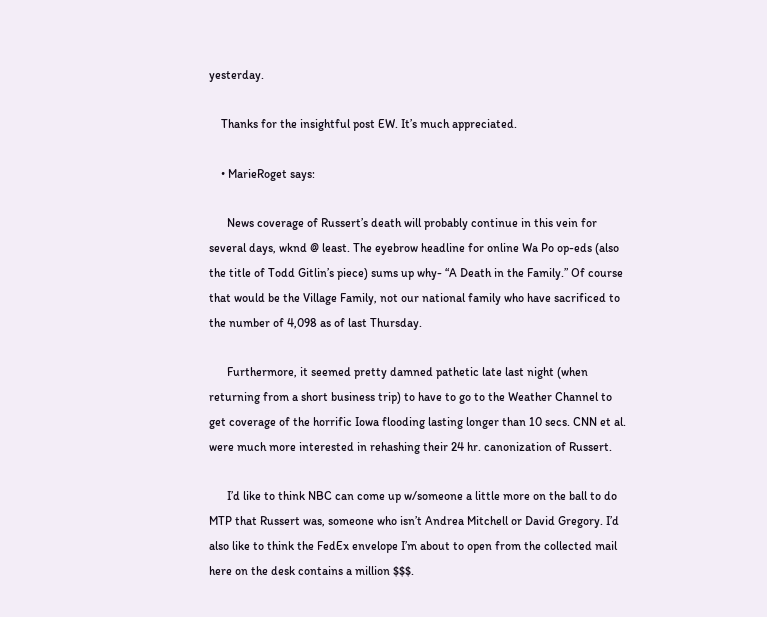yesterday.

    Thanks for the insightful post EW. It’s much appreciated.

    • MarieRoget says:

      News coverage of Russert’s death will probably continue in this vein for several days, wknd @ least. The eyebrow headline for online Wa Po op-eds (also the title of Todd Gitlin’s piece) sums up why- “A Death in the Family.” Of course that would be the Village Family, not our national family who have sacrificed to the number of 4,098 as of last Thursday.

      Furthermore, it seemed pretty damned pathetic late last night (when returning from a short business trip) to have to go to the Weather Channel to get coverage of the horrific Iowa flooding lasting longer than 10 secs. CNN et al. were much more interested in rehashing their 24 hr. canonization of Russert.

      I’d like to think NBC can come up w/someone a little more on the ball to do MTP that Russert was, someone who isn’t Andrea Mitchell or David Gregory. I’d also like to think the FedEx envelope I’m about to open from the collected mail here on the desk contains a million $$$.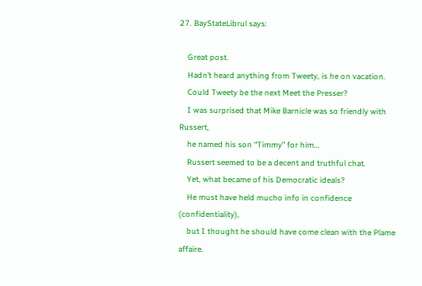27. BayStateLibrul says:

    Great post.
    Hadn’t heard anything from Tweety, is he on vacation.
    Could Tweety be the next Meet the Presser?
    I was surprised that Mike Barnicle was so friendly with Russert,
    he named his son “Timmy” for him…
    Russert seemed to be a decent and truthful chat.
    Yet, what became of his Democratic ideals?
    He must have held mucho info in confidence (confidentiality),
    but I thought he should have come clean with the Plame affaire.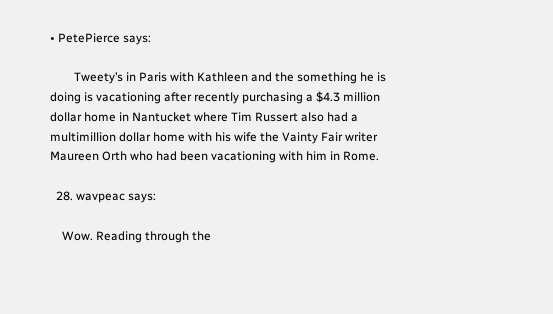• PetePierce says:

        Tweety’s in Paris with Kathleen and the something he is doing is vacationing after recently purchasing a $4.3 million dollar home in Nantucket where Tim Russert also had a multimillion dollar home with his wife the Vainty Fair writer Maureen Orth who had been vacationing with him in Rome.

  28. wavpeac says:

    Wow. Reading through the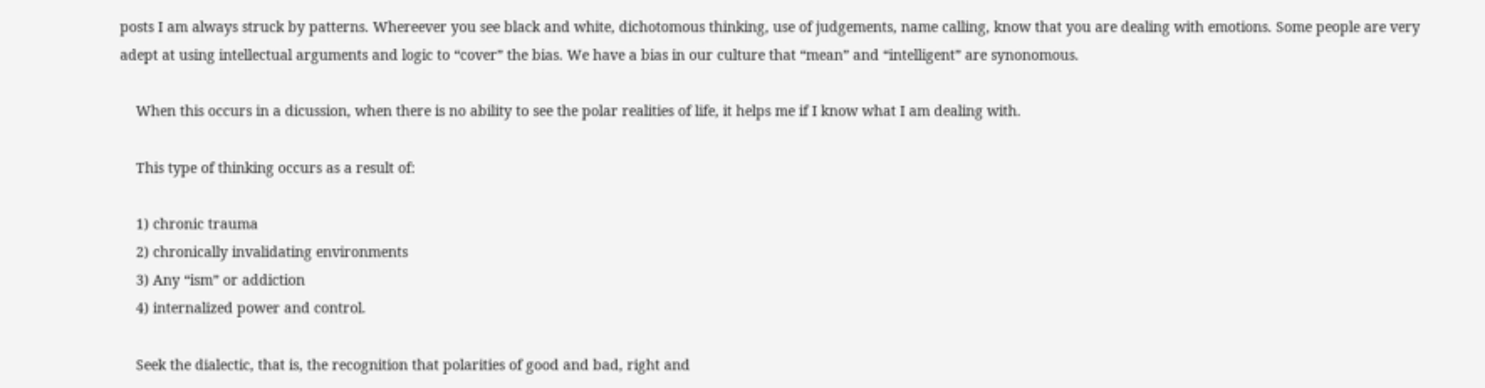posts I am always struck by patterns. Whereever you see black and white, dichotomous thinking, use of judgements, name calling, know that you are dealing with emotions. Some people are very adept at using intellectual arguments and logic to “cover” the bias. We have a bias in our culture that “mean” and “intelligent” are synonomous.

    When this occurs in a dicussion, when there is no ability to see the polar realities of life, it helps me if I know what I am dealing with.

    This type of thinking occurs as a result of:

    1) chronic trauma
    2) chronically invalidating environments
    3) Any “ism” or addiction
    4) internalized power and control.

    Seek the dialectic, that is, the recognition that polarities of good and bad, right and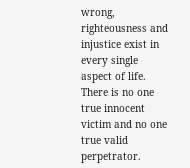wrong, righteousness and injustice exist in every single aspect of life. There is no one true innocent victim and no one true valid perpetrator.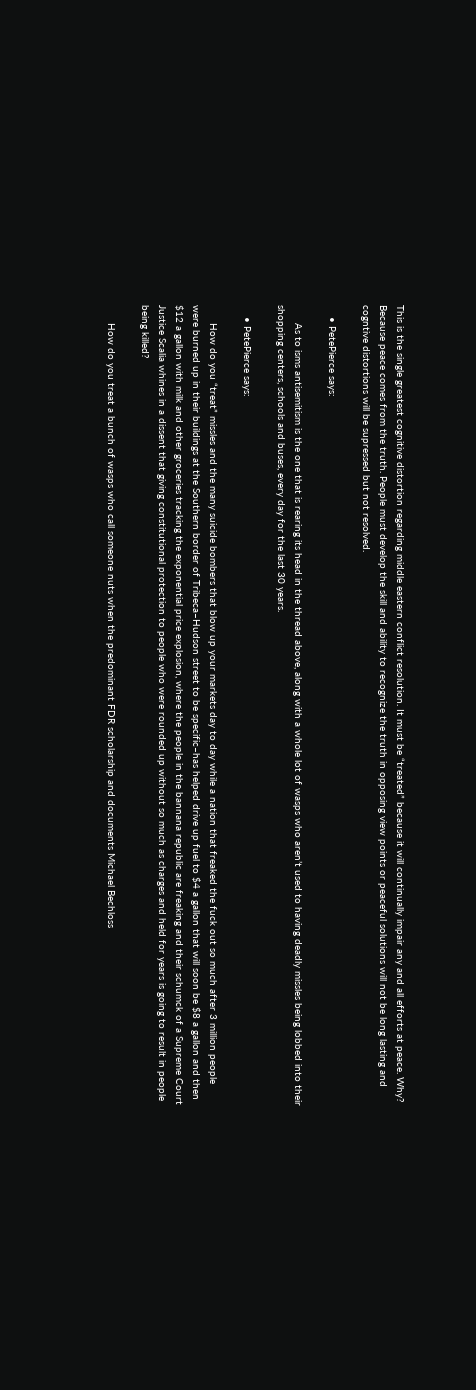This is the single greatest cognitive distortion regarding middle eastern conflict resolution. It must be “treated” because it will continually impair any and all efforts at peace. Why? Because peace comes from the truth. People must develop the skill and ability to recognize the truth in opposing view points or peaceful solutions will not be long lasting and cogntive distortions will be supressed but not resolved.

    • PetePierce says:

      As to isms antisemitism is the one that is rearing its head in the thread above, along with a whole lot of wasps who aren’t used to having deadly missles being lobbed into their shopping centers, schools and buses, every day for the last 30 years.

    • PetePierce says:

      How do you “treat” missles and the many suicide bombers that blow up your markets day to day while a nation that freaked the fuck out so much after 3 million people were burned up in their buildings at the Southern border of Tribeca–Hudson street to be specific–has helped drive up fuel to $4 a gallon that will soon be $8 a gallon and then $12 a gallon with milk and other groceries tracking the exponential price explosion, where the people in the bannana republic are freaking and their schumck of a Supreme Court Justice Scalia whines in a dissent that giving constitutional protection to people who were rounded up without so much as charges and held for years is going to result in people being killed?

      How do you treat a bunch of wasps who call someone nuts when the predominant FDR scholarship and documents Michael Bechloss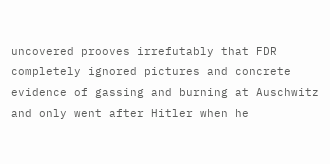uncovered prooves irrefutably that FDR completely ignored pictures and concrete evidence of gassing and burning at Auschwitz and only went after Hitler when he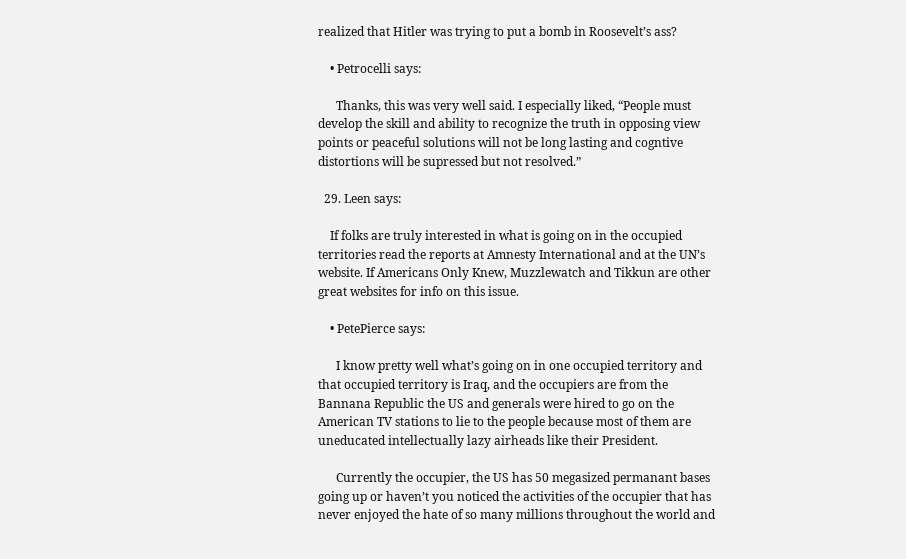realized that Hitler was trying to put a bomb in Roosevelt’s ass?

    • Petrocelli says:

      Thanks, this was very well said. I especially liked, “People must develop the skill and ability to recognize the truth in opposing view points or peaceful solutions will not be long lasting and cogntive distortions will be supressed but not resolved.”

  29. Leen says:

    If folks are truly interested in what is going on in the occupied territories read the reports at Amnesty International and at the UN’s website. If Americans Only Knew, Muzzlewatch and Tikkun are other great websites for info on this issue.

    • PetePierce says:

      I know pretty well what’s going on in one occupied territory and that occupied territory is Iraq, and the occupiers are from the Bannana Republic the US and generals were hired to go on the American TV stations to lie to the people because most of them are uneducated intellectually lazy airheads like their President.

      Currently the occupier, the US has 50 megasized permanant bases going up or haven’t you noticed the activities of the occupier that has never enjoyed the hate of so many millions throughout the world and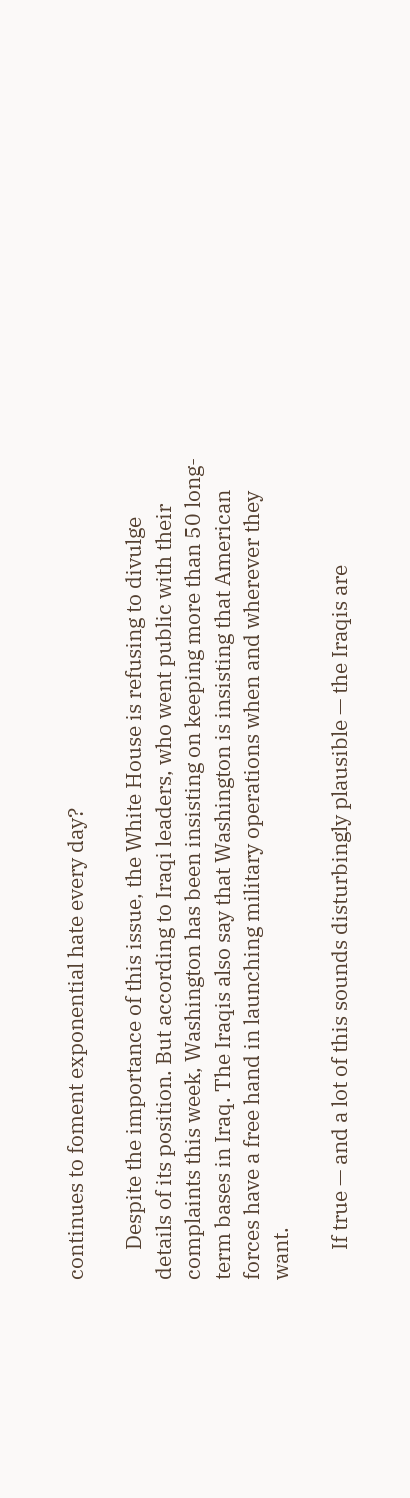continues to foment exponential hate every day?

      Despite the importance of this issue, the White House is refusing to divulge details of its position. But according to Iraqi leaders, who went public with their complaints this week, Washington has been insisting on keeping more than 50 long-term bases in Iraq. The Iraqis also say that Washington is insisting that American forces have a free hand in launching military operations when and wherever they want.

      If true — and a lot of this sounds disturbingly plausible — the Iraqis are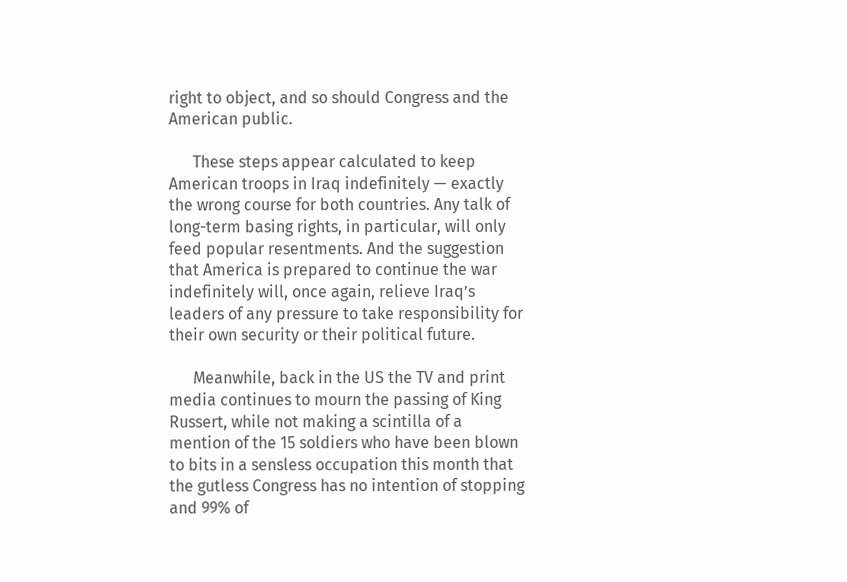right to object, and so should Congress and the American public.

      These steps appear calculated to keep American troops in Iraq indefinitely — exactly the wrong course for both countries. Any talk of long-term basing rights, in particular, will only feed popular resentments. And the suggestion that America is prepared to continue the war indefinitely will, once again, relieve Iraq’s leaders of any pressure to take responsibility for their own security or their political future.

      Meanwhile, back in the US the TV and print media continues to mourn the passing of King Russert, while not making a scintilla of a mention of the 15 soldiers who have been blown to bits in a sensless occupation this month that the gutless Congress has no intention of stopping and 99% of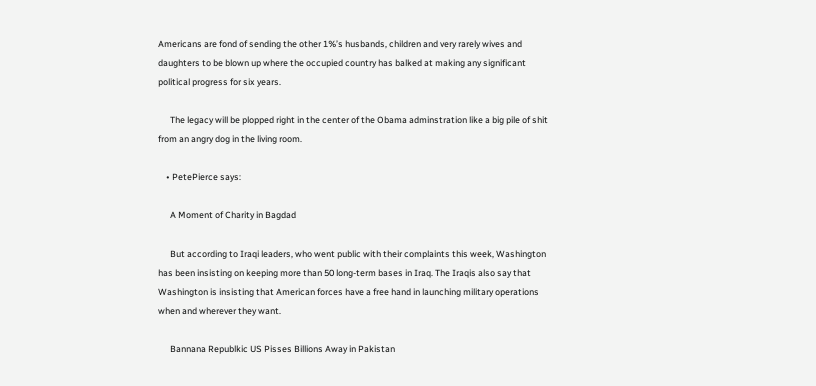Americans are fond of sending the other 1%’s husbands, children and very rarely wives and daughters to be blown up where the occupied country has balked at making any significant political progress for six years.

      The legacy will be plopped right in the center of the Obama adminstration like a big pile of shit from an angry dog in the living room.

    • PetePierce says:

      A Moment of Charity in Bagdad

      But according to Iraqi leaders, who went public with their complaints this week, Washington has been insisting on keeping more than 50 long-term bases in Iraq. The Iraqis also say that Washington is insisting that American forces have a free hand in launching military operations when and wherever they want.

      Bannana Republkic US Pisses Billions Away in Pakistan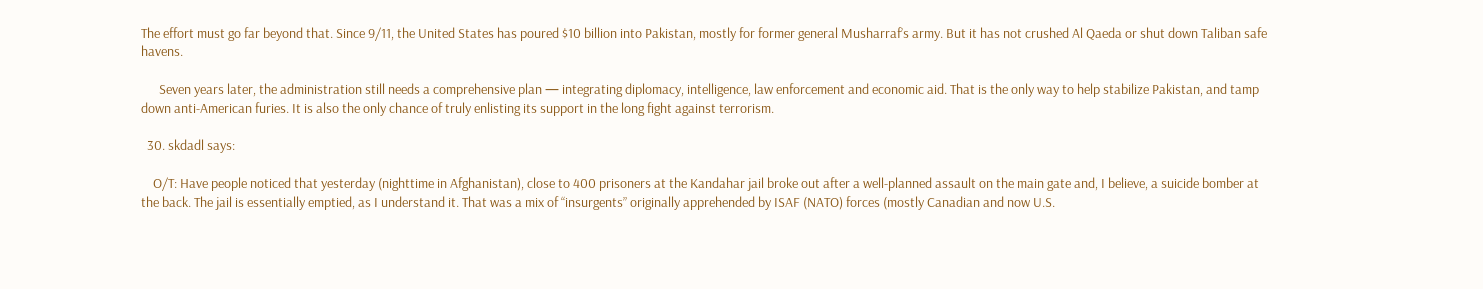The effort must go far beyond that. Since 9/11, the United States has poured $10 billion into Pakistan, mostly for former general Musharraf’s army. But it has not crushed Al Qaeda or shut down Taliban safe havens.

      Seven years later, the administration still needs a comprehensive plan — integrating diplomacy, intelligence, law enforcement and economic aid. That is the only way to help stabilize Pakistan, and tamp down anti-American furies. It is also the only chance of truly enlisting its support in the long fight against terrorism.

  30. skdadl says:

    O/T: Have people noticed that yesterday (nighttime in Afghanistan), close to 400 prisoners at the Kandahar jail broke out after a well-planned assault on the main gate and, I believe, a suicide bomber at the back. The jail is essentially emptied, as I understand it. That was a mix of “insurgents” originally apprehended by ISAF (NATO) forces (mostly Canadian and now U.S.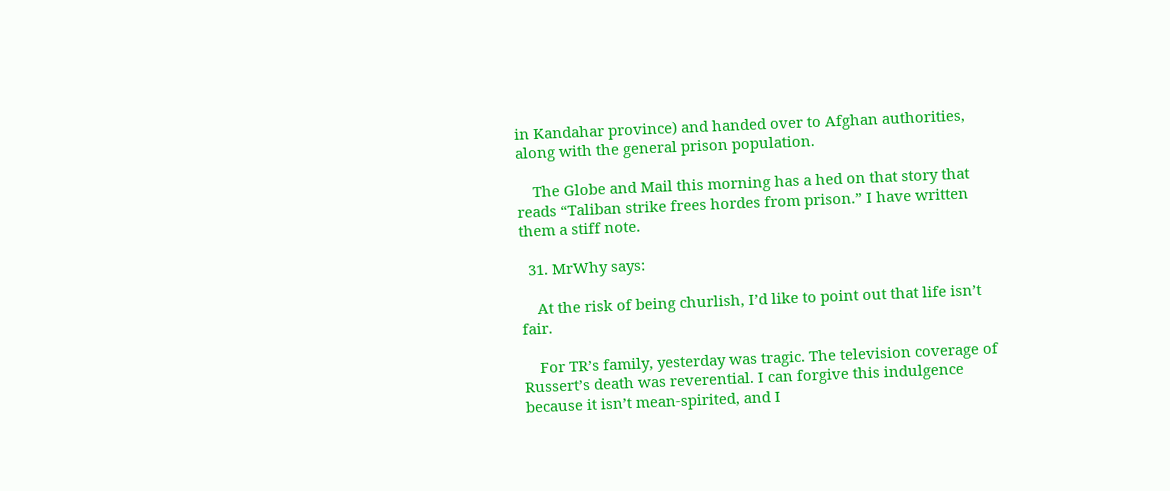in Kandahar province) and handed over to Afghan authorities, along with the general prison population.

    The Globe and Mail this morning has a hed on that story that reads “Taliban strike frees hordes from prison.” I have written them a stiff note.

  31. MrWhy says:

    At the risk of being churlish, I’d like to point out that life isn’t fair.

    For TR’s family, yesterday was tragic. The television coverage of Russert’s death was reverential. I can forgive this indulgence because it isn’t mean-spirited, and I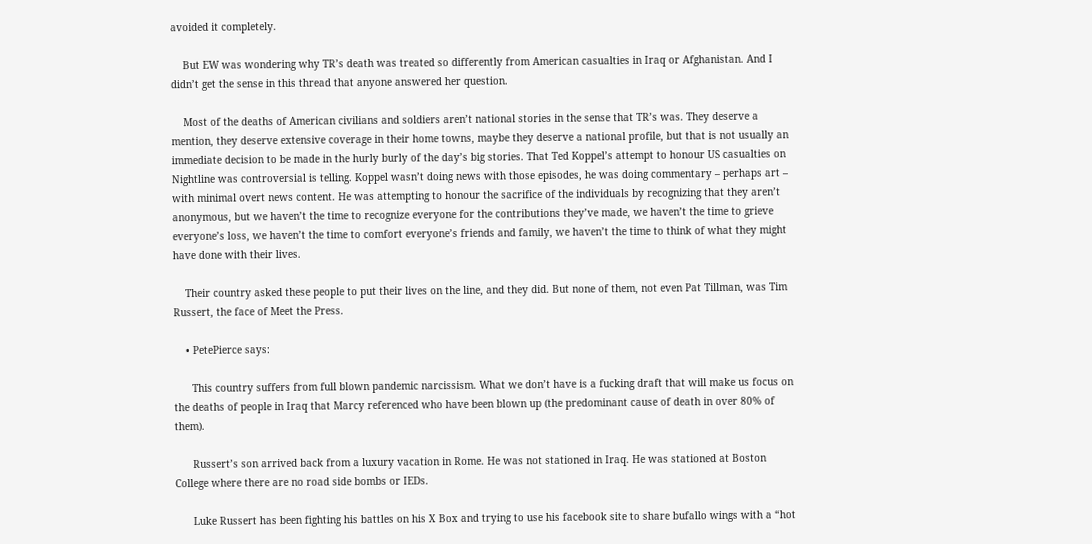avoided it completely.

    But EW was wondering why TR’s death was treated so differently from American casualties in Iraq or Afghanistan. And I didn’t get the sense in this thread that anyone answered her question.

    Most of the deaths of American civilians and soldiers aren’t national stories in the sense that TR’s was. They deserve a mention, they deserve extensive coverage in their home towns, maybe they deserve a national profile, but that is not usually an immediate decision to be made in the hurly burly of the day’s big stories. That Ted Koppel’s attempt to honour US casualties on Nightline was controversial is telling. Koppel wasn’t doing news with those episodes, he was doing commentary – perhaps art – with minimal overt news content. He was attempting to honour the sacrifice of the individuals by recognizing that they aren’t anonymous, but we haven’t the time to recognize everyone for the contributions they’ve made, we haven’t the time to grieve everyone’s loss, we haven’t the time to comfort everyone’s friends and family, we haven’t the time to think of what they might have done with their lives.

    Their country asked these people to put their lives on the line, and they did. But none of them, not even Pat Tillman, was Tim Russert, the face of Meet the Press.

    • PetePierce says:

      This country suffers from full blown pandemic narcissism. What we don’t have is a fucking draft that will make us focus on the deaths of people in Iraq that Marcy referenced who have been blown up (the predominant cause of death in over 80% of them).

      Russert’s son arrived back from a luxury vacation in Rome. He was not stationed in Iraq. He was stationed at Boston College where there are no road side bombs or IEDs.

      Luke Russert has been fighting his battles on his X Box and trying to use his facebook site to share bufallo wings with a “hot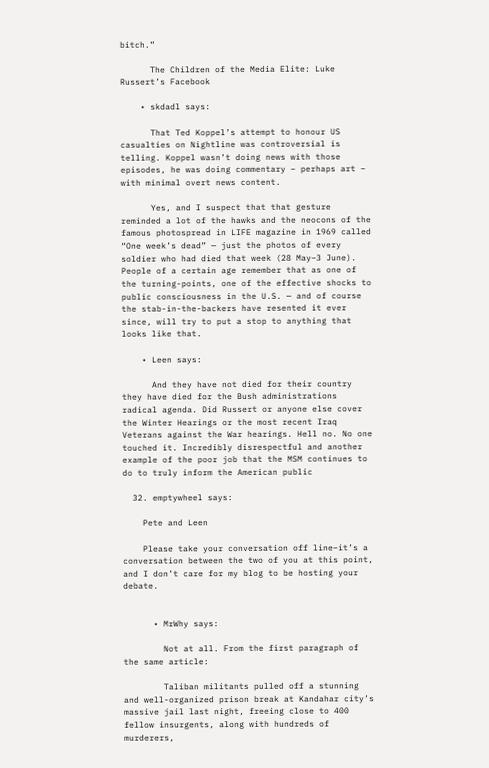bitch.”

      The Children of the Media Elite: Luke Russert’s Facebook

    • skdadl says:

      That Ted Koppel’s attempt to honour US casualties on Nightline was controversial is telling. Koppel wasn’t doing news with those episodes, he was doing commentary – perhaps art – with minimal overt news content.

      Yes, and I suspect that that gesture reminded a lot of the hawks and the neocons of the famous photospread in LIFE magazine in 1969 called “One week’s dead” — just the photos of every soldier who had died that week (28 May–3 June). People of a certain age remember that as one of the turning-points, one of the effective shocks to public consciousness in the U.S. — and of course the stab-in-the-backers have resented it ever since, will try to put a stop to anything that looks like that.

    • Leen says:

      And they have not died for their country they have died for the Bush administrations radical agenda. Did Russert or anyone else cover the Winter Hearings or the most recent Iraq Veterans against the War hearings. Hell no. No one touched it. Incredibly disrespectful and another example of the poor job that the MSM continues to do to truly inform the American public

  32. emptywheel says:

    Pete and Leen

    Please take your conversation off line–it’s a conversation between the two of you at this point, and I don’t care for my blog to be hosting your debate.


      • MrWhy says:

        Not at all. From the first paragraph of the same article:

        Taliban militants pulled off a stunning and well-organized prison break at Kandahar city’s massive jail last night, freeing close to 400 fellow insurgents, along with hundreds of murderers,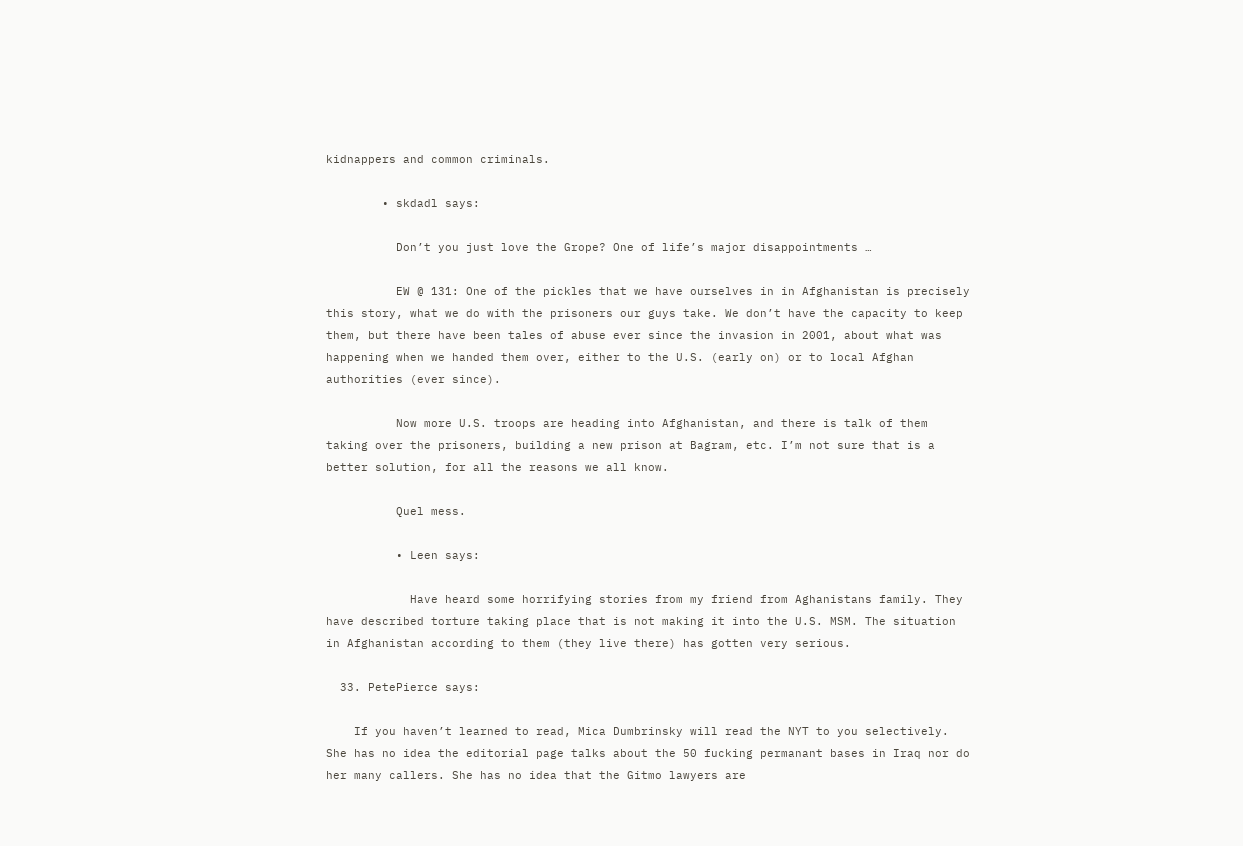kidnappers and common criminals.

        • skdadl says:

          Don’t you just love the Grope? One of life’s major disappointments …

          EW @ 131: One of the pickles that we have ourselves in in Afghanistan is precisely this story, what we do with the prisoners our guys take. We don’t have the capacity to keep them, but there have been tales of abuse ever since the invasion in 2001, about what was happening when we handed them over, either to the U.S. (early on) or to local Afghan authorities (ever since).

          Now more U.S. troops are heading into Afghanistan, and there is talk of them taking over the prisoners, building a new prison at Bagram, etc. I’m not sure that is a better solution, for all the reasons we all know.

          Quel mess.

          • Leen says:

            Have heard some horrifying stories from my friend from Aghanistans family. They have described torture taking place that is not making it into the U.S. MSM. The situation in Afghanistan according to them (they live there) has gotten very serious.

  33. PetePierce says:

    If you haven’t learned to read, Mica Dumbrinsky will read the NYT to you selectively. She has no idea the editorial page talks about the 50 fucking permanant bases in Iraq nor do her many callers. She has no idea that the Gitmo lawyers are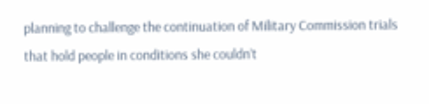planning to challenge the continuation of Military Commission trials that hold people in conditions she couldn’t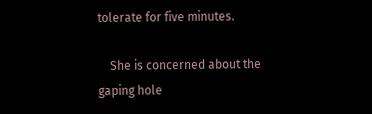tolerate for five minutes.

    She is concerned about the gaping hole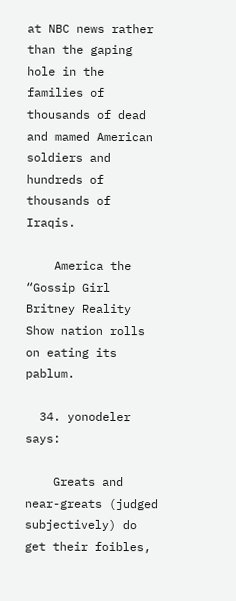at NBC news rather than the gaping hole in the families of thousands of dead and mamed American soldiers and hundreds of thousands of Iraqis.

    America the “Gossip Girl Britney Reality Show nation rolls on eating its pablum.

  34. yonodeler says:

    Greats and near-greats (judged subjectively) do get their foibles,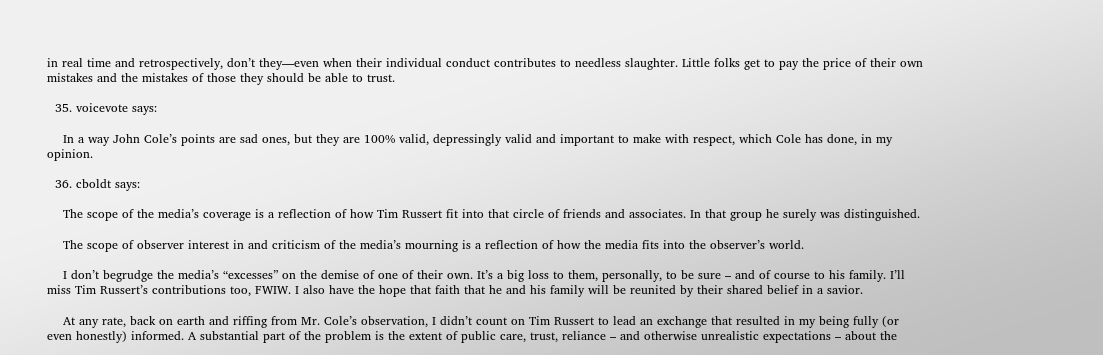in real time and retrospectively, don’t they—even when their individual conduct contributes to needless slaughter. Little folks get to pay the price of their own mistakes and the mistakes of those they should be able to trust.

  35. voicevote says:

    In a way John Cole’s points are sad ones, but they are 100% valid, depressingly valid and important to make with respect, which Cole has done, in my opinion.

  36. cboldt says:

    The scope of the media’s coverage is a reflection of how Tim Russert fit into that circle of friends and associates. In that group he surely was distinguished.

    The scope of observer interest in and criticism of the media’s mourning is a reflection of how the media fits into the observer’s world.

    I don’t begrudge the media’s “excesses” on the demise of one of their own. It’s a big loss to them, personally, to be sure – and of course to his family. I’ll miss Tim Russert’s contributions too, FWIW. I also have the hope that faith that he and his family will be reunited by their shared belief in a savior.

    At any rate, back on earth and riffing from Mr. Cole’s observation, I didn’t count on Tim Russert to lead an exchange that resulted in my being fully (or even honestly) informed. A substantial part of the problem is the extent of public care, trust, reliance – and otherwise unrealistic expectations – about the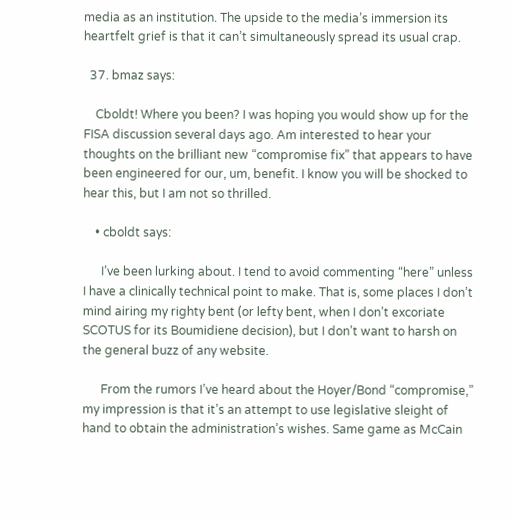media as an institution. The upside to the media’s immersion its heartfelt grief is that it can’t simultaneously spread its usual crap.

  37. bmaz says:

    Cboldt! Where you been? I was hoping you would show up for the FISA discussion several days ago. Am interested to hear your thoughts on the brilliant new “compromise fix” that appears to have been engineered for our, um, benefit. I know you will be shocked to hear this, but I am not so thrilled.

    • cboldt says:

      I’ve been lurking about. I tend to avoid commenting “here” unless I have a clinically technical point to make. That is, some places I don’t mind airing my righty bent (or lefty bent, when I don’t excoriate SCOTUS for its Boumidiene decision), but I don’t want to harsh on the general buzz of any website.

      From the rumors I’ve heard about the Hoyer/Bond “compromise,” my impression is that it’s an attempt to use legislative sleight of hand to obtain the administration’s wishes. Same game as McCain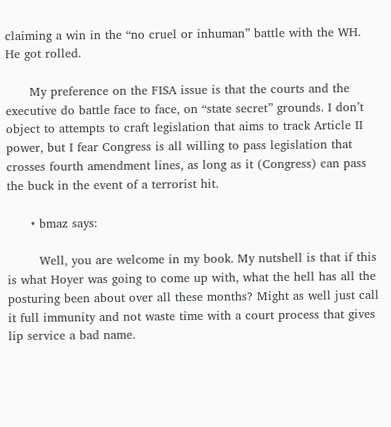claiming a win in the “no cruel or inhuman” battle with the WH. He got rolled.

      My preference on the FISA issue is that the courts and the executive do battle face to face, on “state secret” grounds. I don’t object to attempts to craft legislation that aims to track Article II power, but I fear Congress is all willing to pass legislation that crosses fourth amendment lines, as long as it (Congress) can pass the buck in the event of a terrorist hit.

      • bmaz says:

        Well, you are welcome in my book. My nutshell is that if this is what Hoyer was going to come up with, what the hell has all the posturing been about over all these months? Might as well just call it full immunity and not waste time with a court process that gives lip service a bad name.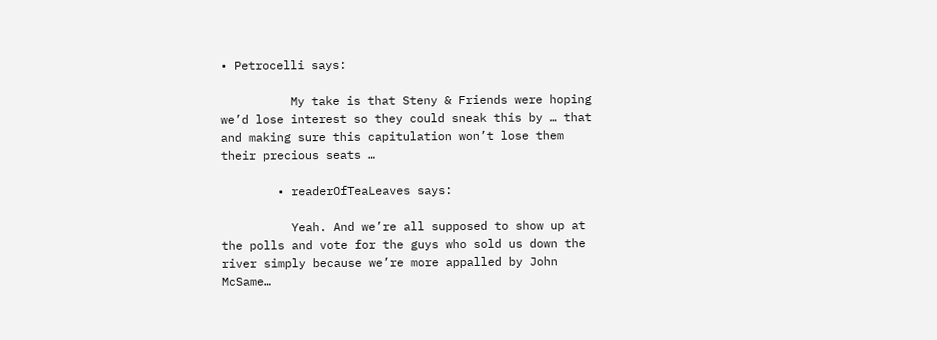• Petrocelli says:

          My take is that Steny & Friends were hoping we’d lose interest so they could sneak this by … that and making sure this capitulation won’t lose them their precious seats …

        • readerOfTeaLeaves says:

          Yeah. And we’re all supposed to show up at the polls and vote for the guys who sold us down the river simply because we’re more appalled by John McSame…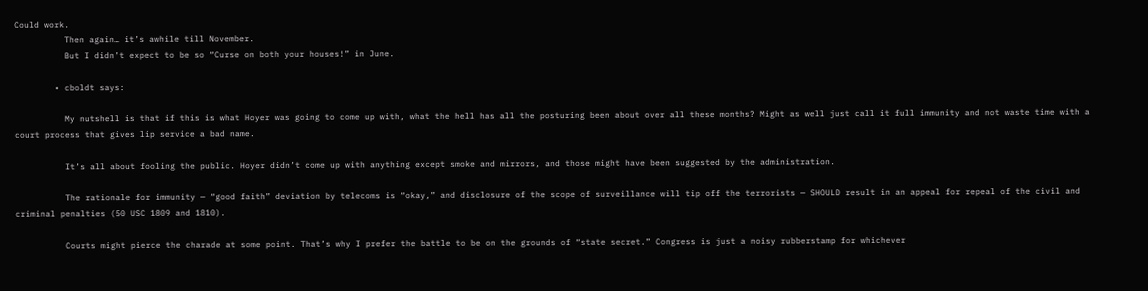Could work.
          Then again… it’s awhile till November.
          But I didn’t expect to be so “Curse on both your houses!” in June.

        • cboldt says:

          My nutshell is that if this is what Hoyer was going to come up with, what the hell has all the posturing been about over all these months? Might as well just call it full immunity and not waste time with a court process that gives lip service a bad name.

          It’s all about fooling the public. Hoyer didn’t come up with anything except smoke and mirrors, and those might have been suggested by the administration.

          The rationale for immunity — “good faith” deviation by telecoms is “okay,” and disclosure of the scope of surveillance will tip off the terrorists — SHOULD result in an appeal for repeal of the civil and criminal penalties (50 USC 1809 and 1810).

          Courts might pierce the charade at some point. That’s why I prefer the battle to be on the grounds of “state secret.” Congress is just a noisy rubberstamp for whichever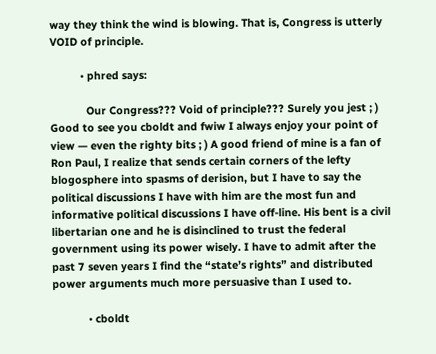way they think the wind is blowing. That is, Congress is utterly VOID of principle.

          • phred says:

            Our Congress??? Void of principle??? Surely you jest ; ) Good to see you cboldt and fwiw I always enjoy your point of view — even the righty bits ; ) A good friend of mine is a fan of Ron Paul, I realize that sends certain corners of the lefty blogosphere into spasms of derision, but I have to say the political discussions I have with him are the most fun and informative political discussions I have off-line. His bent is a civil libertarian one and he is disinclined to trust the federal government using its power wisely. I have to admit after the past 7 seven years I find the “state’s rights” and distributed power arguments much more persuasive than I used to.

            • cboldt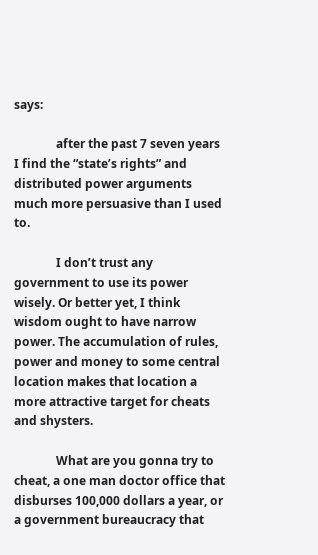says:

              after the past 7 seven years I find the “state’s rights” and distributed power arguments much more persuasive than I used to.

              I don’t trust any government to use its power wisely. Or better yet, I think wisdom ought to have narrow power. The accumulation of rules, power and money to some central location makes that location a more attractive target for cheats and shysters.

              What are you gonna try to cheat, a one man doctor office that disburses 100,000 dollars a year, or a government bureaucracy that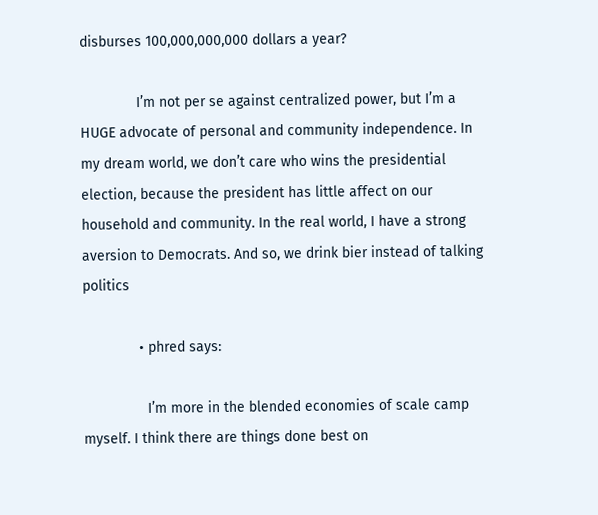disburses 100,000,000,000 dollars a year?

              I’m not per se against centralized power, but I’m a HUGE advocate of personal and community independence. In my dream world, we don’t care who wins the presidential election, because the president has little affect on our household and community. In the real world, I have a strong aversion to Democrats. And so, we drink bier instead of talking politics

              • phred says:

                I’m more in the blended economies of scale camp myself. I think there are things done best on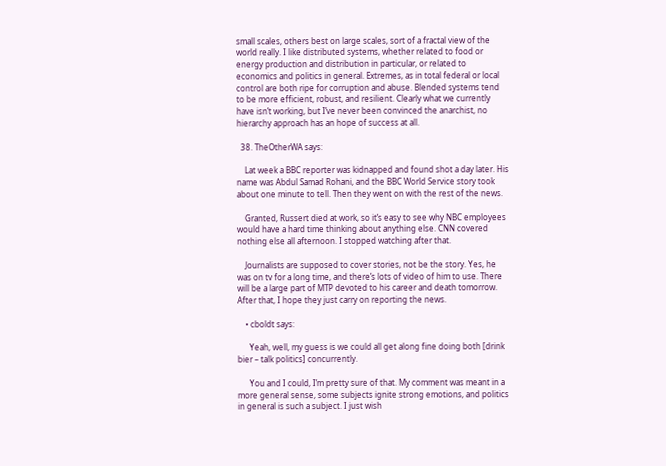small scales, others best on large scales, sort of a fractal view of the world really. I like distributed systems, whether related to food or energy production and distribution in particular, or related to economics and politics in general. Extremes, as in total federal or local control are both ripe for corruption and abuse. Blended systems tend to be more efficient, robust, and resilient. Clearly what we currently have isn’t working, but I’ve never been convinced the anarchist, no hierarchy approach has an hope of success at all.

  38. TheOtherWA says:

    Lat week a BBC reporter was kidnapped and found shot a day later. His name was Abdul Samad Rohani, and the BBC World Service story took about one minute to tell. Then they went on with the rest of the news.

    Granted, Russert died at work, so it’s easy to see why NBC employees would have a hard time thinking about anything else. CNN covered nothing else all afternoon. I stopped watching after that.

    Journalists are supposed to cover stories, not be the story. Yes, he was on tv for a long time, and there’s lots of video of him to use. There will be a large part of MTP devoted to his career and death tomorrow. After that, I hope they just carry on reporting the news.

    • cboldt says:

      Yeah, well, my guess is we could all get along fine doing both [drink bier – talk politics] concurrently.

      You and I could, I’m pretty sure of that. My comment was meant in a more general sense, some subjects ignite strong emotions, and politics in general is such a subject. I just wish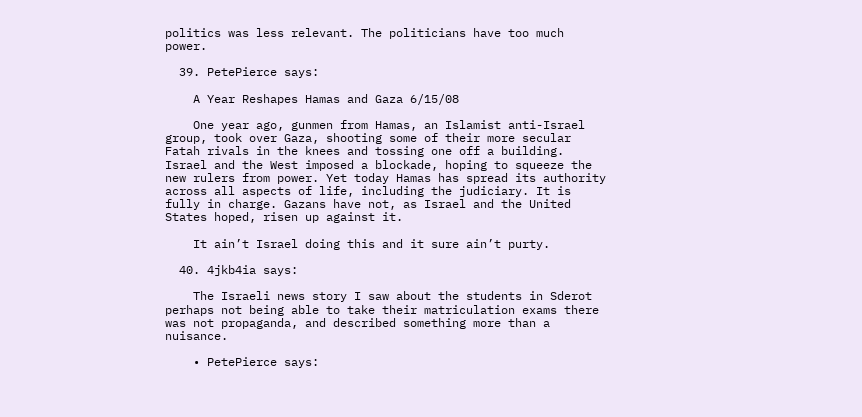politics was less relevant. The politicians have too much power.

  39. PetePierce says:

    A Year Reshapes Hamas and Gaza 6/15/08

    One year ago, gunmen from Hamas, an Islamist anti-Israel group, took over Gaza, shooting some of their more secular Fatah rivals in the knees and tossing one off a building. Israel and the West imposed a blockade, hoping to squeeze the new rulers from power. Yet today Hamas has spread its authority across all aspects of life, including the judiciary. It is fully in charge. Gazans have not, as Israel and the United States hoped, risen up against it.

    It ain’t Israel doing this and it sure ain’t purty.

  40. 4jkb4ia says:

    The Israeli news story I saw about the students in Sderot perhaps not being able to take their matriculation exams there was not propaganda, and described something more than a nuisance.

    • PetePierce says: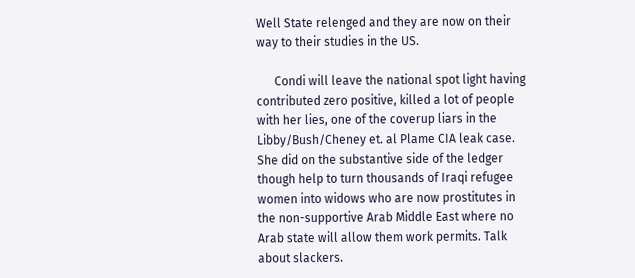Well State relenged and they are now on their way to their studies in the US.

      Condi will leave the national spot light having contributed zero positive, killed a lot of people with her lies, one of the coverup liars in the Libby/Bush/Cheney et. al Plame CIA leak case. She did on the substantive side of the ledger though help to turn thousands of Iraqi refugee women into widows who are now prostitutes in the non-supportive Arab Middle East where no Arab state will allow them work permits. Talk about slackers.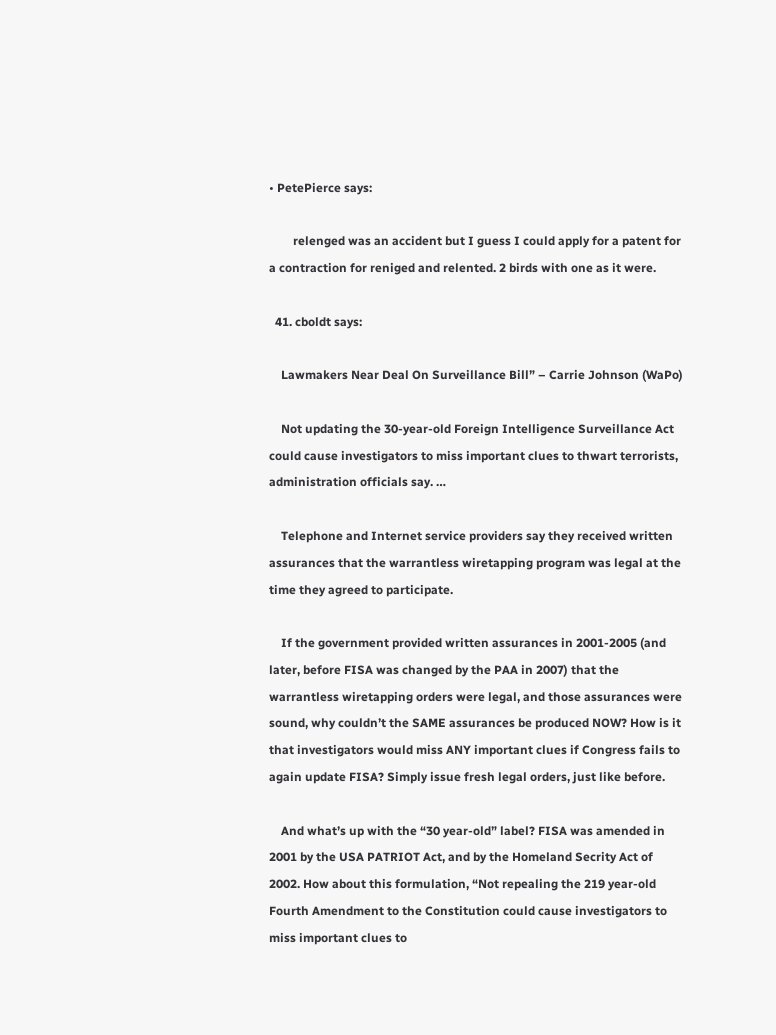• PetePierce says:

        relenged was an accident but I guess I could apply for a patent for a contraction for reniged and relented. 2 birds with one as it were.

  41. cboldt says:

    Lawmakers Near Deal On Surveillance Bill” – Carrie Johnson (WaPo)

    Not updating the 30-year-old Foreign Intelligence Surveillance Act could cause investigators to miss important clues to thwart terrorists, administration officials say. …

    Telephone and Internet service providers say they received written assurances that the warrantless wiretapping program was legal at the time they agreed to participate.

    If the government provided written assurances in 2001-2005 (and later, before FISA was changed by the PAA in 2007) that the warrantless wiretapping orders were legal, and those assurances were sound, why couldn’t the SAME assurances be produced NOW? How is it that investigators would miss ANY important clues if Congress fails to again update FISA? Simply issue fresh legal orders, just like before.

    And what’s up with the “30 year-old” label? FISA was amended in 2001 by the USA PATRIOT Act, and by the Homeland Secrity Act of 2002. How about this formulation, “Not repealing the 219 year-old Fourth Amendment to the Constitution could cause investigators to miss important clues to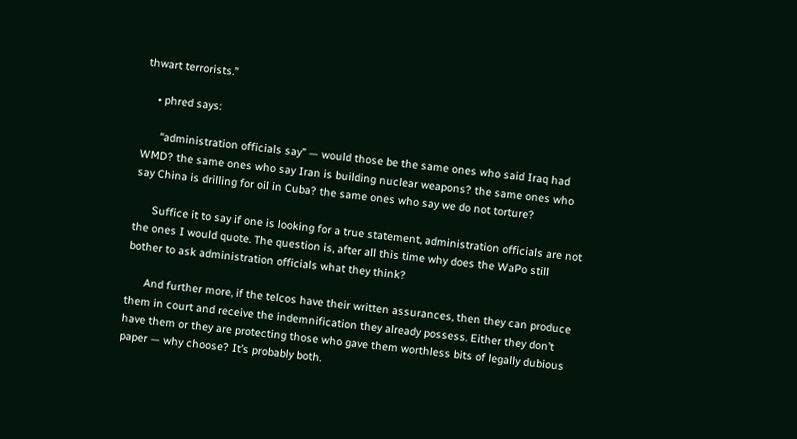thwart terrorists.”

    • phred says:

      “administration officials say” — would those be the same ones who said Iraq had WMD? the same ones who say Iran is building nuclear weapons? the same ones who say China is drilling for oil in Cuba? the same ones who say we do not torture?

      Suffice it to say if one is looking for a true statement, administration officials are not the ones I would quote. The question is, after all this time why does the WaPo still bother to ask administration officials what they think?

      And further more, if the telcos have their written assurances, then they can produce them in court and receive the indemnification they already possess. Either they don’t have them or they are protecting those who gave them worthless bits of legally dubious paper — why choose? It’s probably both.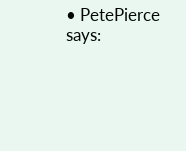• PetePierce says: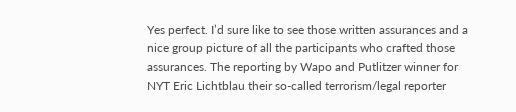Yes perfect. I’d sure like to see those written assurances and a nice group picture of all the participants who crafted those assurances. The reporting by Wapo and Putlitzer winner for NYT Eric Lichtblau their so-called terrorism/legal reporter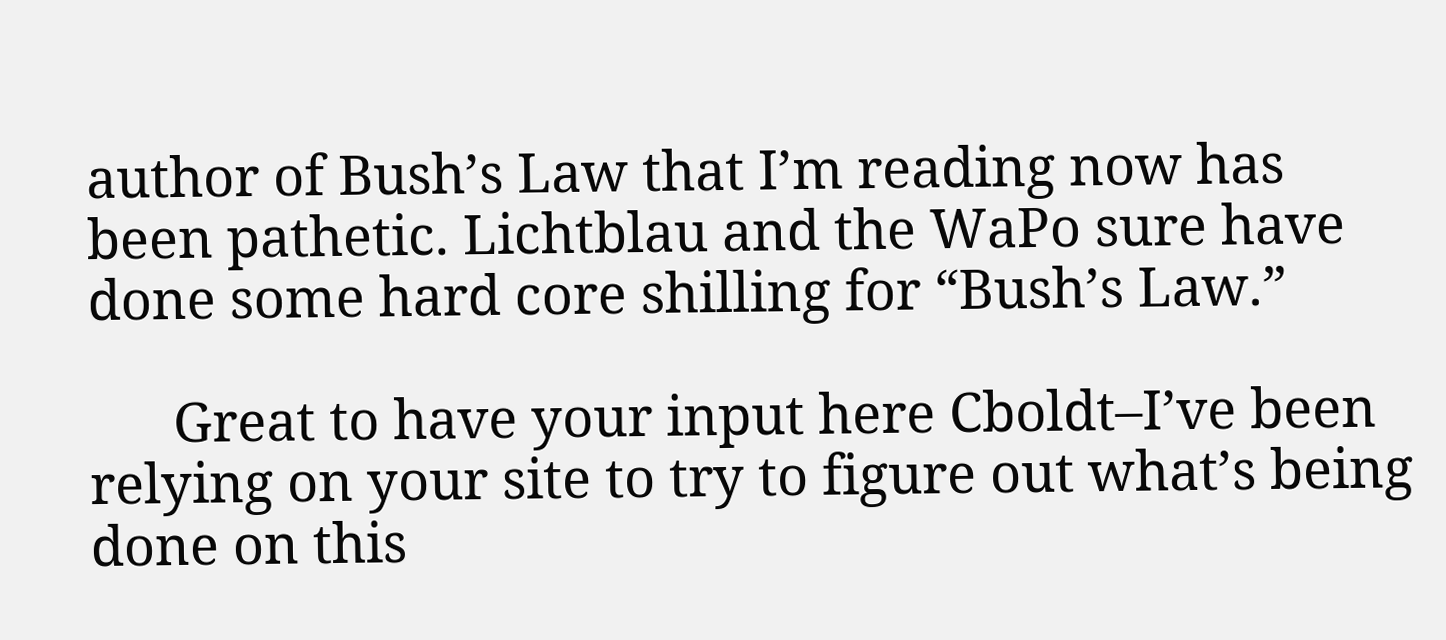author of Bush’s Law that I’m reading now has been pathetic. Lichtblau and the WaPo sure have done some hard core shilling for “Bush’s Law.”

      Great to have your input here Cboldt–I’ve been relying on your site to try to figure out what’s being done on this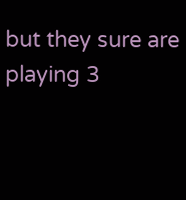but they sure are playing 3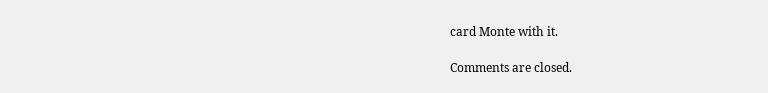card Monte with it.

Comments are closed.